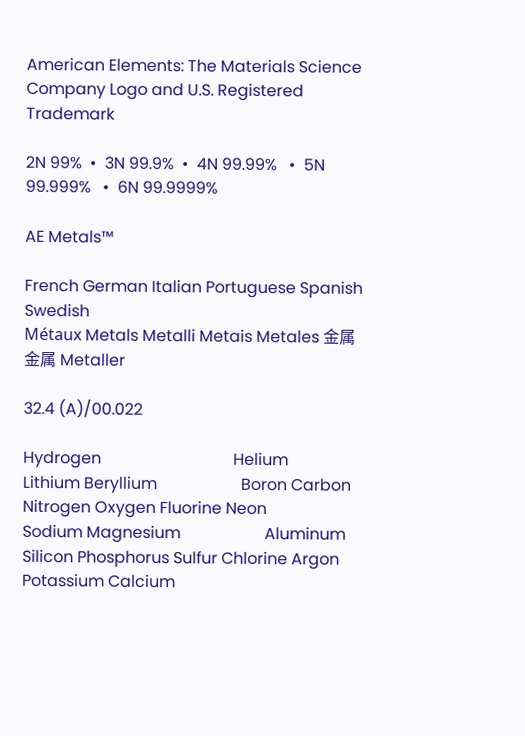American Elements: The Materials Science Company Logo and U.S. Registered Trademark

2N 99%  •  3N 99.9%  •  4N 99.99%   •  5N 99.999%   •  6N 99.9999%

AE Metals™

French German Italian Portuguese Spanish Swedish
Métaux Metals Metalli Metais Metales 金属 金属 Metaller

32.4 (A)/00.022

Hydrogen                                 Helium
Lithium Beryllium                     Boron Carbon Nitrogen Oxygen Fluorine Neon
Sodium Magnesium                     Aluminum Silicon Phosphorus Sulfur Chlorine Argon
Potassium Calcium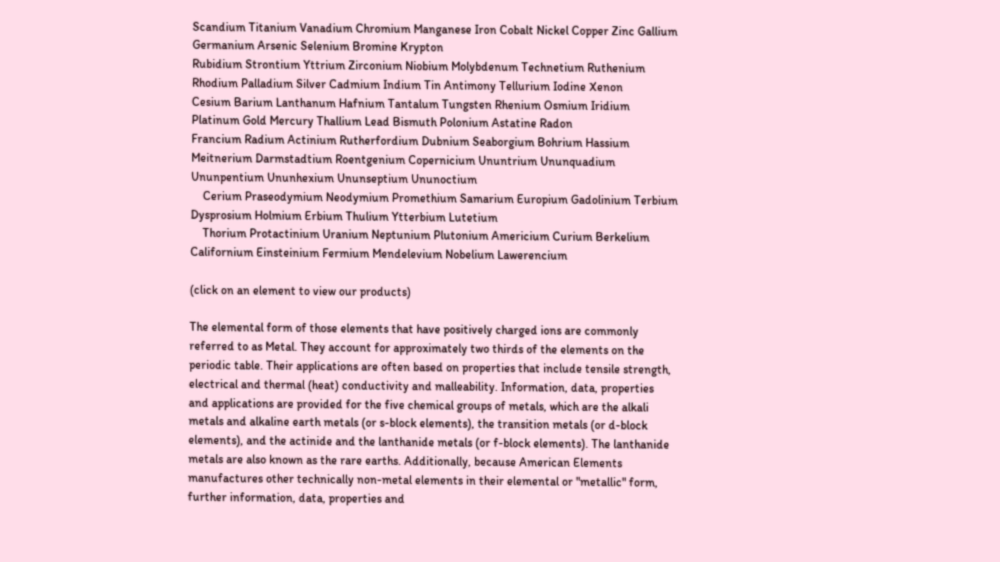Scandium Titanium Vanadium Chromium Manganese Iron Cobalt Nickel Copper Zinc Gallium Germanium Arsenic Selenium Bromine Krypton
Rubidium Strontium Yttrium Zirconium Niobium Molybdenum Technetium Ruthenium Rhodium Palladium Silver Cadmium Indium Tin Antimony Tellurium Iodine Xenon
Cesium Barium Lanthanum Hafnium Tantalum Tungsten Rhenium Osmium Iridium Platinum Gold Mercury Thallium Lead Bismuth Polonium Astatine Radon
Francium Radium Actinium Rutherfordium Dubnium Seaborgium Bohrium Hassium Meitnerium Darmstadtium Roentgenium Copernicium Ununtrium Ununquadium Ununpentium Ununhexium Ununseptium Ununoctium
    Cerium Praseodymium Neodymium Promethium Samarium Europium Gadolinium Terbium Dysprosium Holmium Erbium Thulium Ytterbium Lutetium
    Thorium Protactinium Uranium Neptunium Plutonium Americium Curium Berkelium Californium Einsteinium Fermium Mendelevium Nobelium Lawerencium

(click on an element to view our products)

The elemental form of those elements that have positively charged ions are commonly referred to as Metal. They account for approximately two thirds of the elements on the periodic table. Their applications are often based on properties that include tensile strength, electrical and thermal (heat) conductivity and malleability. Information, data, properties and applications are provided for the five chemical groups of metals, which are the alkali metals and alkaline earth metals (or s-block elements), the transition metals (or d-block elements), and the actinide and the lanthanide metals (or f-block elements). The lanthanide metals are also known as the rare earths. Additionally, because American Elements manufactures other technically non-metal elements in their elemental or "metallic" form, further information, data, properties and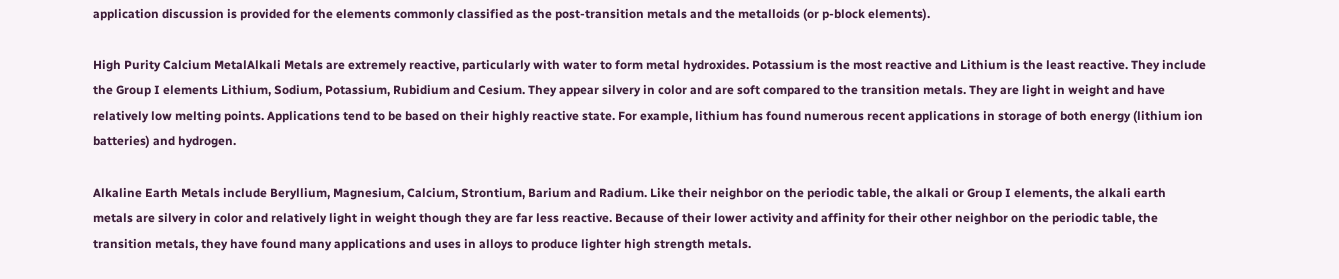application discussion is provided for the elements commonly classified as the post-transition metals and the metalloids (or p-block elements).

High Purity Calcium MetalAlkali Metals are extremely reactive, particularly with water to form metal hydroxides. Potassium is the most reactive and Lithium is the least reactive. They include the Group I elements Lithium, Sodium, Potassium, Rubidium and Cesium. They appear silvery in color and are soft compared to the transition metals. They are light in weight and have relatively low melting points. Applications tend to be based on their highly reactive state. For example, lithium has found numerous recent applications in storage of both energy (lithium ion batteries) and hydrogen.

Alkaline Earth Metals include Beryllium, Magnesium, Calcium, Strontium, Barium and Radium. Like their neighbor on the periodic table, the alkali or Group I elements, the alkali earth metals are silvery in color and relatively light in weight though they are far less reactive. Because of their lower activity and affinity for their other neighbor on the periodic table, the transition metals, they have found many applications and uses in alloys to produce lighter high strength metals.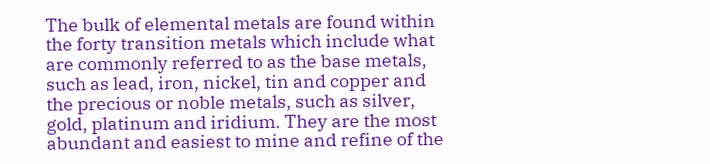The bulk of elemental metals are found within the forty transition metals which include what are commonly referred to as the base metals, such as lead, iron, nickel, tin and copper and the precious or noble metals, such as silver, gold, platinum and iridium. They are the most abundant and easiest to mine and refine of the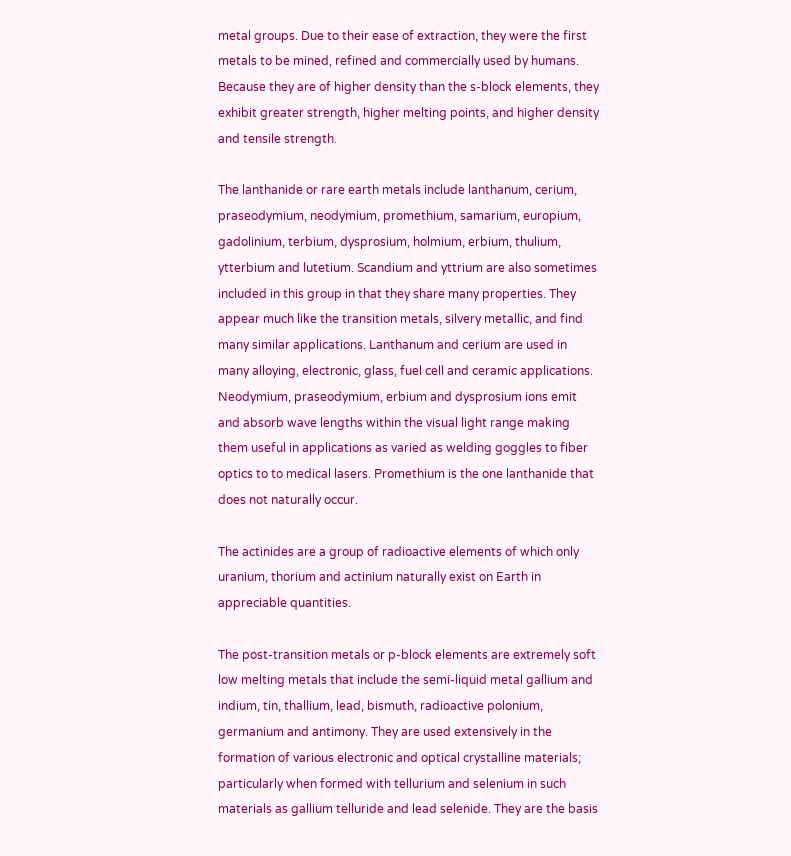metal groups. Due to their ease of extraction, they were the first metals to be mined, refined and commercially used by humans. Because they are of higher density than the s-block elements, they exhibit greater strength, higher melting points, and higher density and tensile strength.

The lanthanide or rare earth metals include lanthanum, cerium, praseodymium, neodymium, promethium, samarium, europium, gadolinium, terbium, dysprosium, holmium, erbium, thulium, ytterbium and lutetium. Scandium and yttrium are also sometimes included in this group in that they share many properties. They appear much like the transition metals, silvery metallic, and find many similar applications. Lanthanum and cerium are used in many alloying, electronic, glass, fuel cell and ceramic applications. Neodymium, praseodymium, erbium and dysprosium ions emit and absorb wave lengths within the visual light range making them useful in applications as varied as welding goggles to fiber optics to to medical lasers. Promethium is the one lanthanide that does not naturally occur.

The actinides are a group of radioactive elements of which only uranium, thorium and actinium naturally exist on Earth in appreciable quantities.

The post-transition metals or p-block elements are extremely soft low melting metals that include the semi-liquid metal gallium and indium, tin, thallium, lead, bismuth, radioactive polonium, germanium and antimony. They are used extensively in the formation of various electronic and optical crystalline materials; particularly when formed with tellurium and selenium in such materials as gallium telluride and lead selenide. They are the basis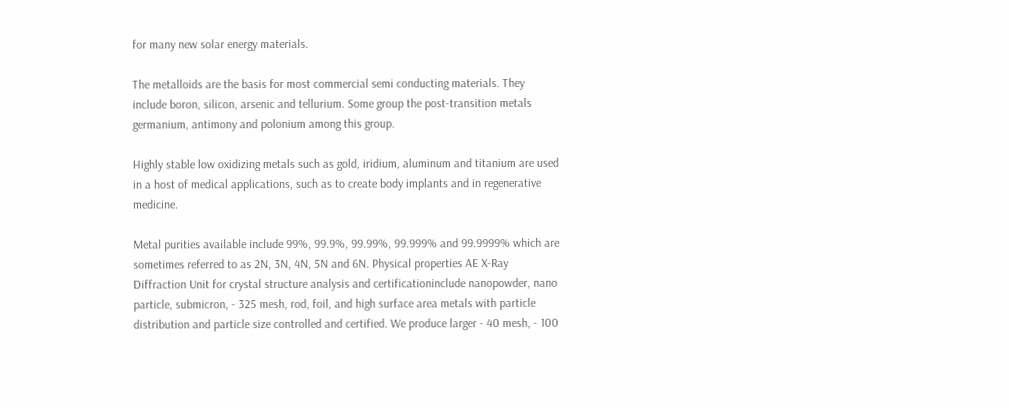for many new solar energy materials.

The metalloids are the basis for most commercial semi conducting materials. They include boron, silicon, arsenic and tellurium. Some group the post-transition metals germanium, antimony and polonium among this group.

Highly stable low oxidizing metals such as gold, iridium, aluminum and titanium are used in a host of medical applications, such as to create body implants and in regenerative medicine.

Metal purities available include 99%, 99.9%, 99.99%, 99.999% and 99.9999% which are sometimes referred to as 2N, 3N, 4N, 5N and 6N. Physical properties AE X-Ray Diffraction Unit for crystal structure analysis and certificationinclude nanopowder, nano particle, submicron, - 325 mesh, rod, foil, and high surface area metals with particle distribution and particle size controlled and certified. We produce larger - 40 mesh, - 100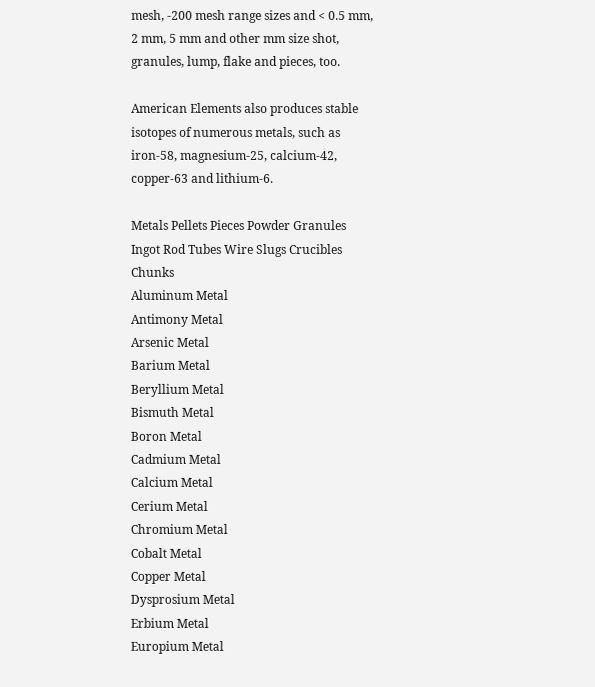mesh, -200 mesh range sizes and < 0.5 mm, 2 mm, 5 mm and other mm size shot, granules, lump, flake and pieces, too.

American Elements also produces stable isotopes of numerous metals, such as iron-58, magnesium-25, calcium-42, copper-63 and lithium-6.

Metals Pellets Pieces Powder Granules Ingot Rod Tubes Wire Slugs Crucibles Chunks
Aluminum Metal
Antimony Metal
Arsenic Metal
Barium Metal
Beryllium Metal
Bismuth Metal
Boron Metal
Cadmium Metal
Calcium Metal
Cerium Metal
Chromium Metal
Cobalt Metal
Copper Metal
Dysprosium Metal
Erbium Metal
Europium Metal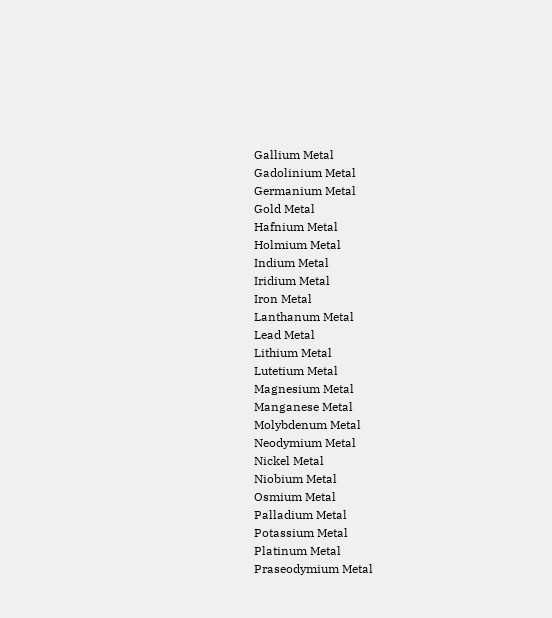Gallium Metal
Gadolinium Metal
Germanium Metal
Gold Metal
Hafnium Metal
Holmium Metal
Indium Metal
Iridium Metal
Iron Metal
Lanthanum Metal
Lead Metal
Lithium Metal
Lutetium Metal
Magnesium Metal
Manganese Metal
Molybdenum Metal
Neodymium Metal
Nickel Metal
Niobium Metal
Osmium Metal
Palladium Metal
Potassium Metal
Platinum Metal
Praseodymium Metal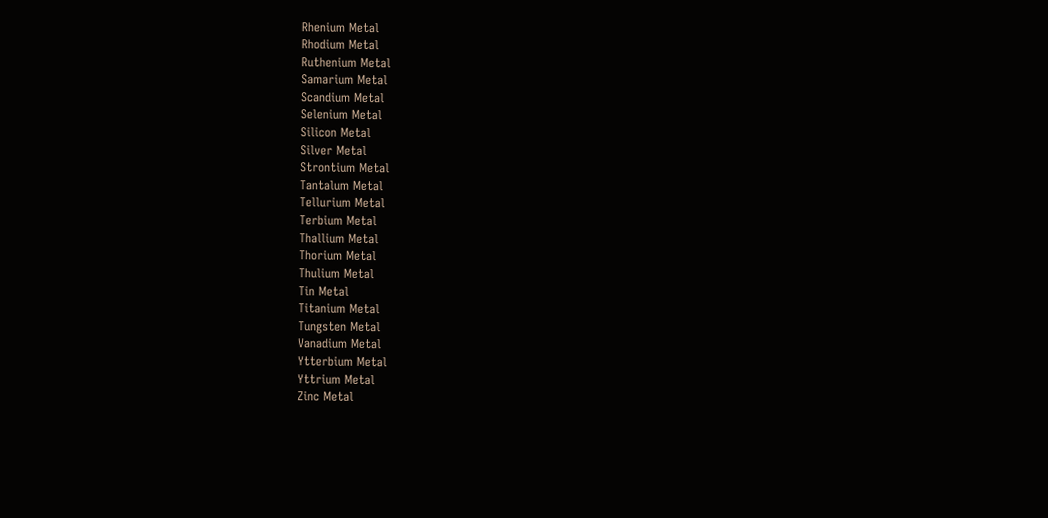Rhenium Metal
Rhodium Metal
Ruthenium Metal
Samarium Metal
Scandium Metal
Selenium Metal
Silicon Metal
Silver Metal
Strontium Metal
Tantalum Metal
Tellurium Metal
Terbium Metal
Thallium Metal
Thorium Metal
Thulium Metal
Tin Metal
Titanium Metal
Tungsten Metal
Vanadium Metal
Ytterbium Metal
Yttrium Metal
Zinc Metal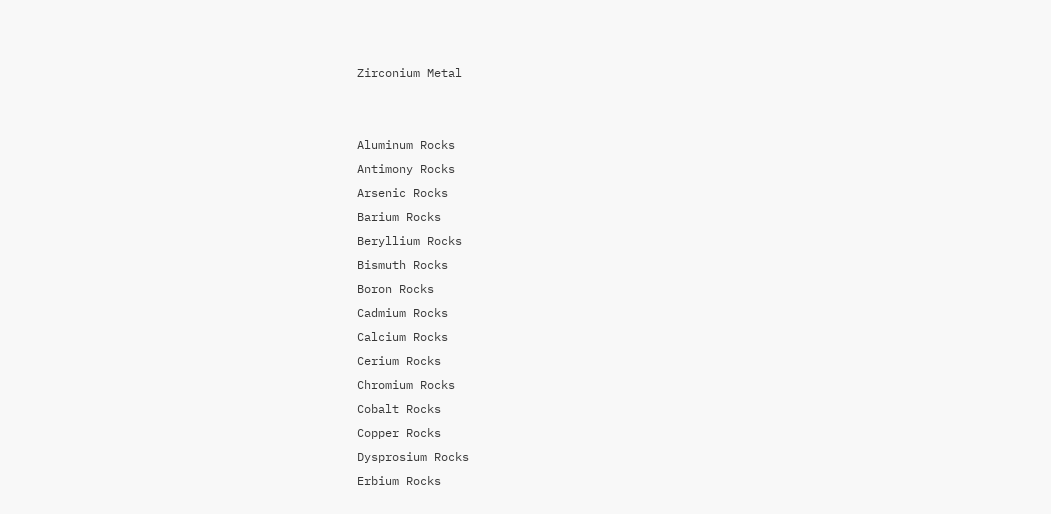Zirconium Metal


Aluminum Rocks
Antimony Rocks
Arsenic Rocks
Barium Rocks
Beryllium Rocks
Bismuth Rocks
Boron Rocks
Cadmium Rocks
Calcium Rocks
Cerium Rocks
Chromium Rocks
Cobalt Rocks
Copper Rocks
Dysprosium Rocks
Erbium Rocks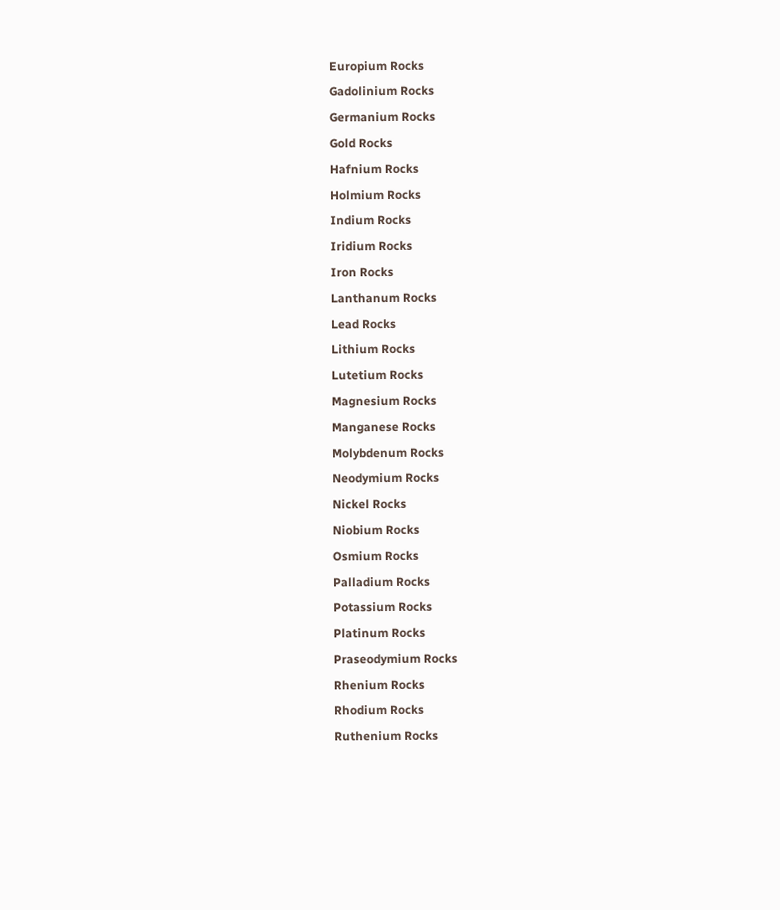Europium Rocks
Gadolinium Rocks
Germanium Rocks
Gold Rocks
Hafnium Rocks
Holmium Rocks
Indium Rocks
Iridium Rocks
Iron Rocks
Lanthanum Rocks
Lead Rocks
Lithium Rocks
Lutetium Rocks
Magnesium Rocks
Manganese Rocks
Molybdenum Rocks
Neodymium Rocks
Nickel Rocks
Niobium Rocks
Osmium Rocks
Palladium Rocks
Potassium Rocks
Platinum Rocks
Praseodymium Rocks
Rhenium Rocks
Rhodium Rocks
Ruthenium Rocks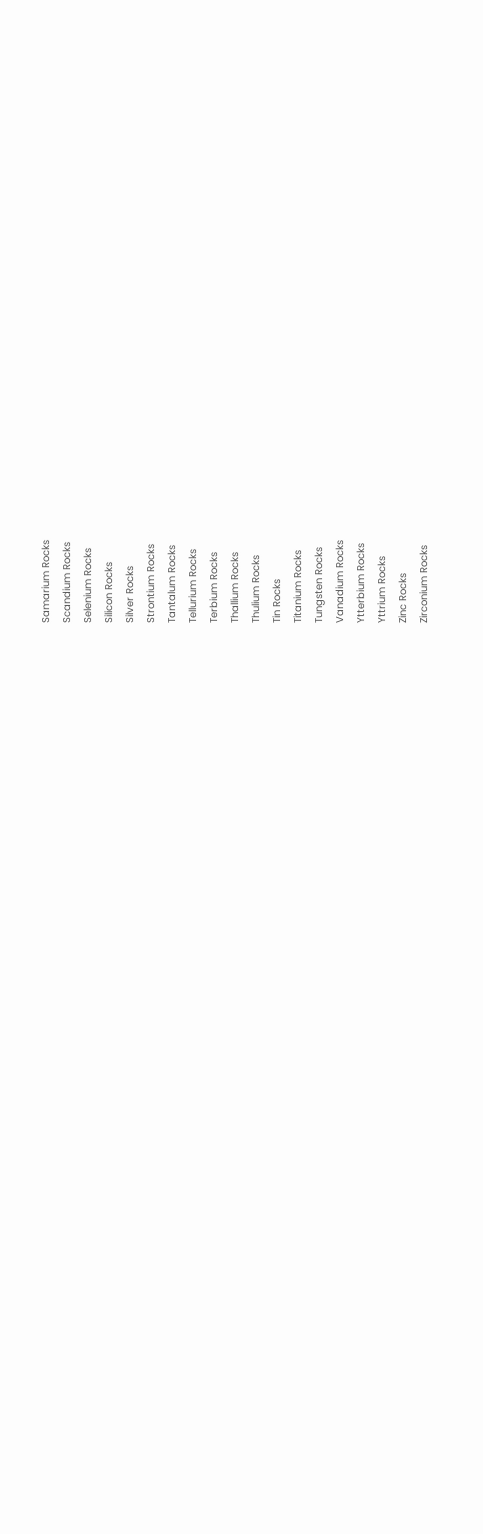Samarium Rocks
Scandium Rocks
Selenium Rocks
Silicon Rocks
Silver Rocks
Strontium Rocks
Tantalum Rocks
Tellurium Rocks
Terbium Rocks
Thallium Rocks
Thulium Rocks
Tin Rocks
Titanium Rocks
Tungsten Rocks
Vanadium Rocks
Ytterbium Rocks
Yttrium Rocks
Zinc Rocks
Zirconium Rocks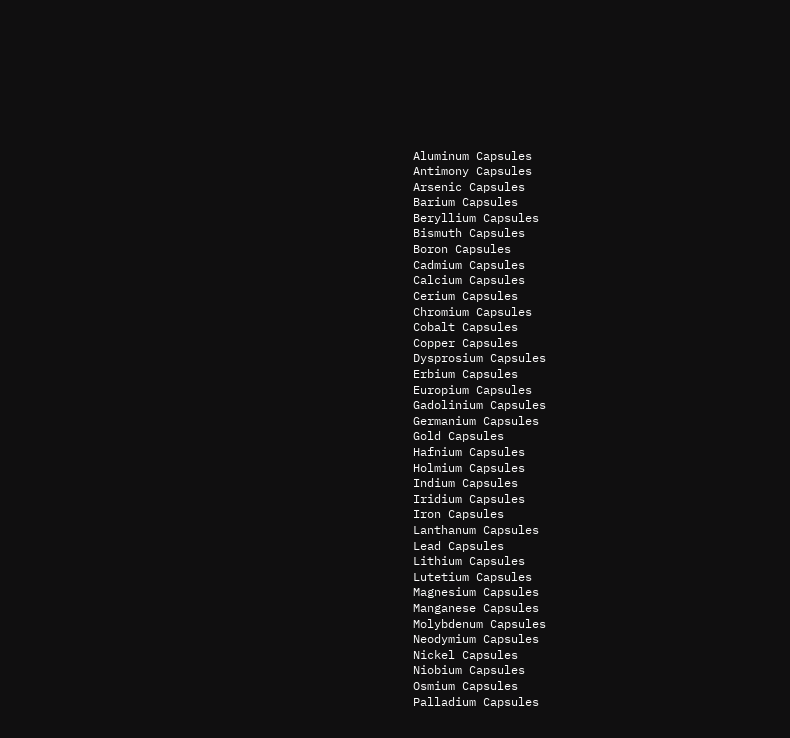Aluminum Capsules
Antimony Capsules
Arsenic Capsules
Barium Capsules
Beryllium Capsules
Bismuth Capsules
Boron Capsules
Cadmium Capsules
Calcium Capsules
Cerium Capsules
Chromium Capsules
Cobalt Capsules
Copper Capsules
Dysprosium Capsules
Erbium Capsules
Europium Capsules
Gadolinium Capsules
Germanium Capsules
Gold Capsules
Hafnium Capsules
Holmium Capsules
Indium Capsules
Iridium Capsules
Iron Capsules
Lanthanum Capsules
Lead Capsules
Lithium Capsules
Lutetium Capsules
Magnesium Capsules
Manganese Capsules
Molybdenum Capsules
Neodymium Capsules
Nickel Capsules
Niobium Capsules
Osmium Capsules
Palladium Capsules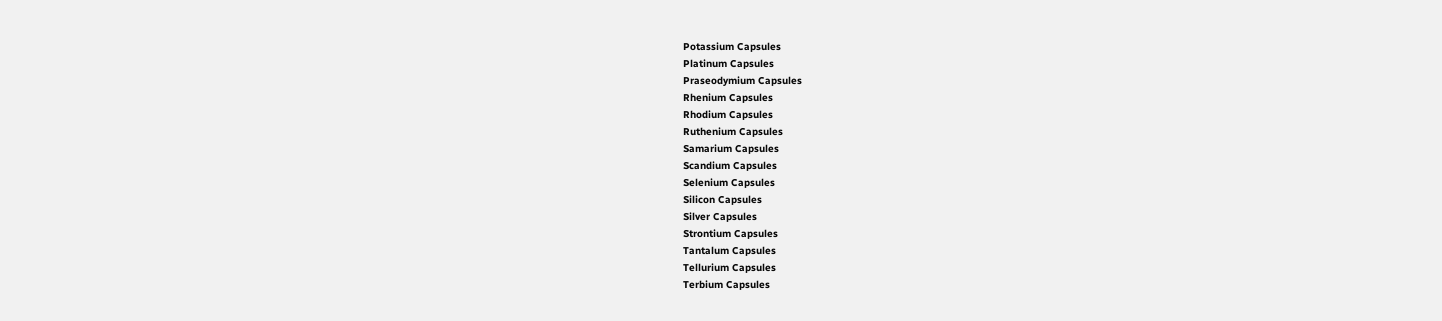Potassium Capsules
Platinum Capsules
Praseodymium Capsules
Rhenium Capsules
Rhodium Capsules
Ruthenium Capsules
Samarium Capsules
Scandium Capsules
Selenium Capsules
Silicon Capsules
Silver Capsules
Strontium Capsules
Tantalum Capsules
Tellurium Capsules
Terbium Capsules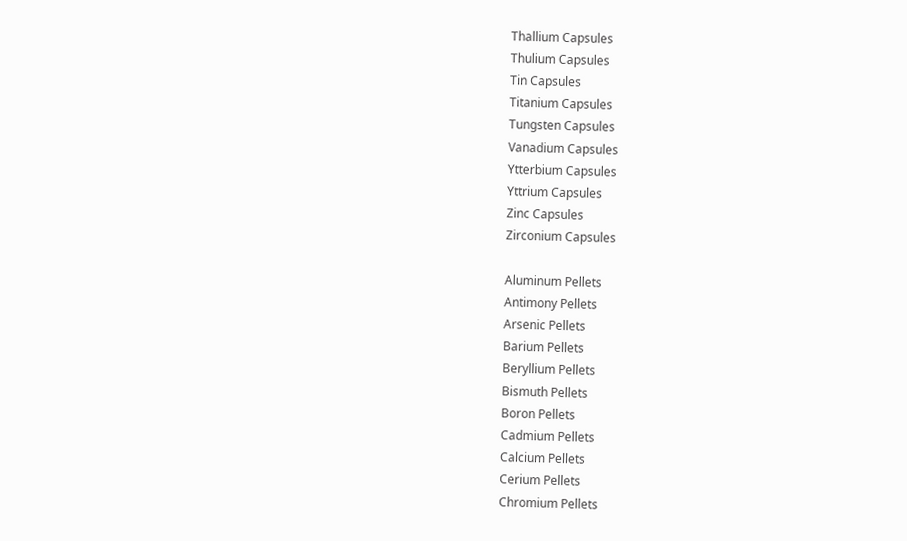Thallium Capsules
Thulium Capsules
Tin Capsules
Titanium Capsules
Tungsten Capsules
Vanadium Capsules
Ytterbium Capsules
Yttrium Capsules
Zinc Capsules
Zirconium Capsules

Aluminum Pellets
Antimony Pellets
Arsenic Pellets
Barium Pellets
Beryllium Pellets
Bismuth Pellets
Boron Pellets
Cadmium Pellets
Calcium Pellets
Cerium Pellets
Chromium Pellets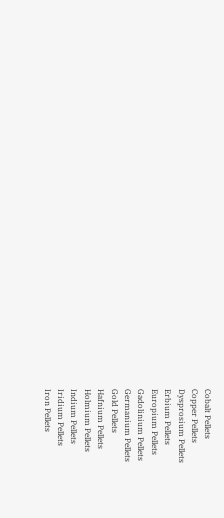Cobalt Pellets
Copper Pellets
Dysprosium Pellets
Erbium Pellets
Europium Pellets
Gadolinium Pellets
Germanium Pellets
Gold Pellets
Hafnium Pellets
Holmium Pellets
Indium Pellets
Iridium Pellets
Iron Pellets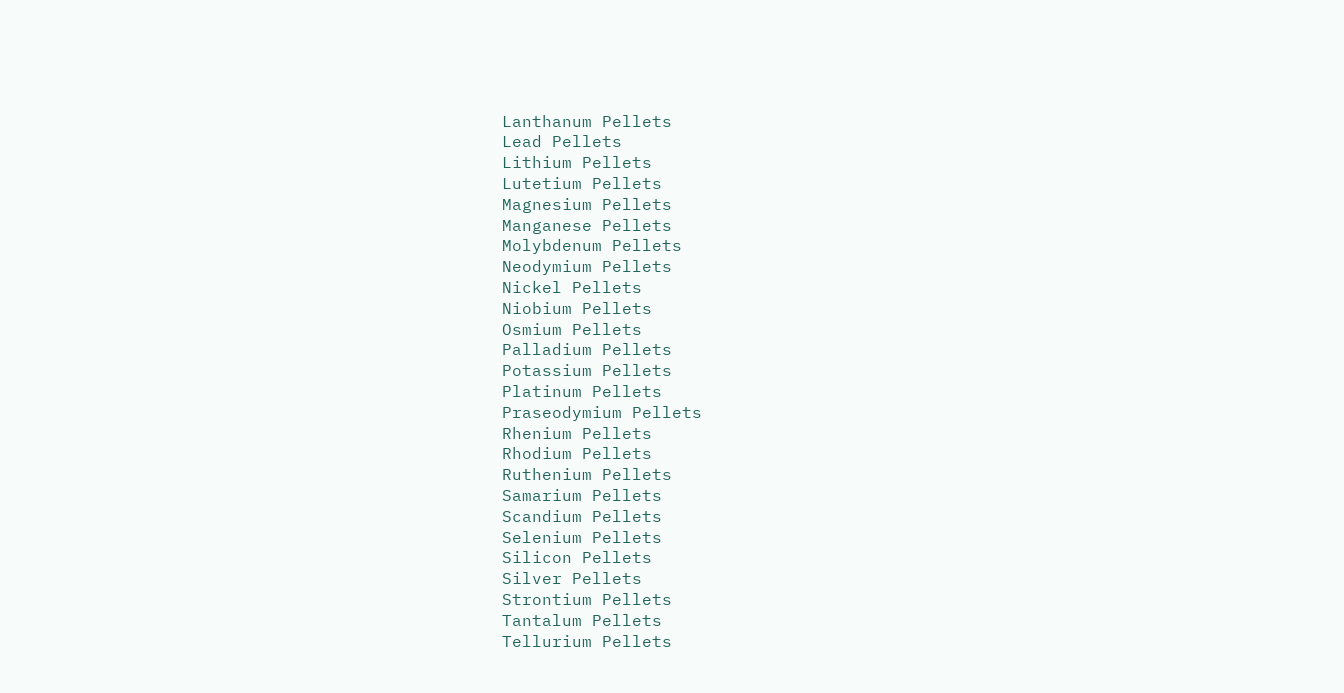Lanthanum Pellets
Lead Pellets
Lithium Pellets
Lutetium Pellets
Magnesium Pellets
Manganese Pellets
Molybdenum Pellets
Neodymium Pellets
Nickel Pellets
Niobium Pellets
Osmium Pellets
Palladium Pellets
Potassium Pellets
Platinum Pellets
Praseodymium Pellets
Rhenium Pellets
Rhodium Pellets
Ruthenium Pellets
Samarium Pellets
Scandium Pellets
Selenium Pellets
Silicon Pellets
Silver Pellets
Strontium Pellets
Tantalum Pellets
Tellurium Pellets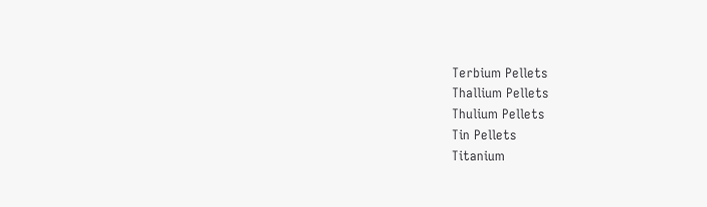Terbium Pellets
Thallium Pellets
Thulium Pellets
Tin Pellets
Titanium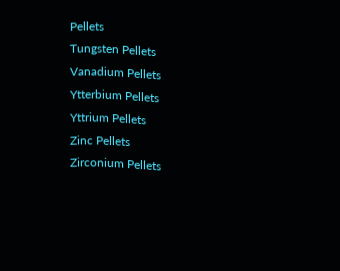Pellets
Tungsten Pellets
Vanadium Pellets
Ytterbium Pellets
Yttrium Pellets
Zinc Pellets
Zirconium Pellets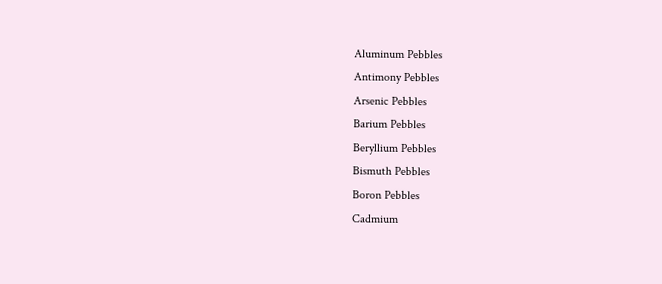Aluminum Pebbles
Antimony Pebbles
Arsenic Pebbles
Barium Pebbles
Beryllium Pebbles
Bismuth Pebbles
Boron Pebbles
Cadmium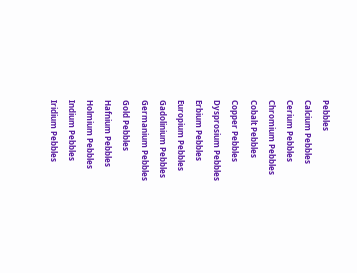Pebbles
Calcium Pebbles
Cerium Pebbles
Chromium Pebbles
Cobalt Pebbles
Copper Pebbles
Dysprosium Pebbles
Erbium Pebbles
Europium Pebbles
Gadolinium Pebbles
Germanium Pebbles
Gold Pebbles
Hafnium Pebbles
Holmium Pebbles
Indium Pebbles
Iridium Pebbles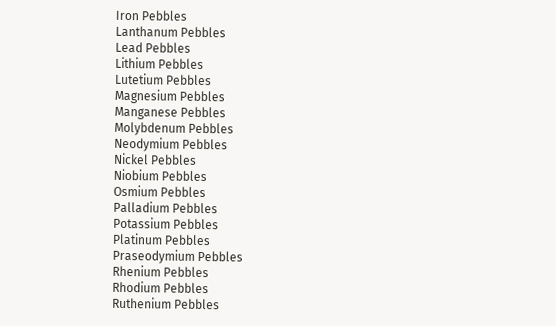Iron Pebbles
Lanthanum Pebbles
Lead Pebbles
Lithium Pebbles
Lutetium Pebbles
Magnesium Pebbles
Manganese Pebbles
Molybdenum Pebbles
Neodymium Pebbles
Nickel Pebbles
Niobium Pebbles
Osmium Pebbles
Palladium Pebbles
Potassium Pebbles
Platinum Pebbles
Praseodymium Pebbles
Rhenium Pebbles
Rhodium Pebbles
Ruthenium Pebbles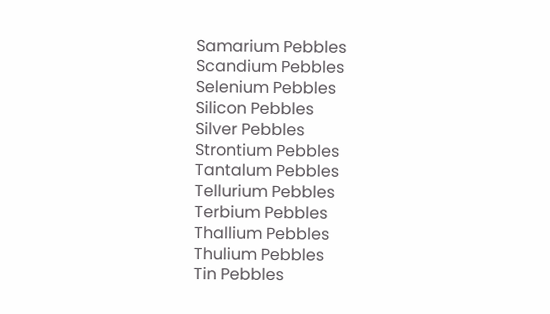Samarium Pebbles
Scandium Pebbles
Selenium Pebbles
Silicon Pebbles
Silver Pebbles
Strontium Pebbles
Tantalum Pebbles
Tellurium Pebbles
Terbium Pebbles
Thallium Pebbles
Thulium Pebbles
Tin Pebbles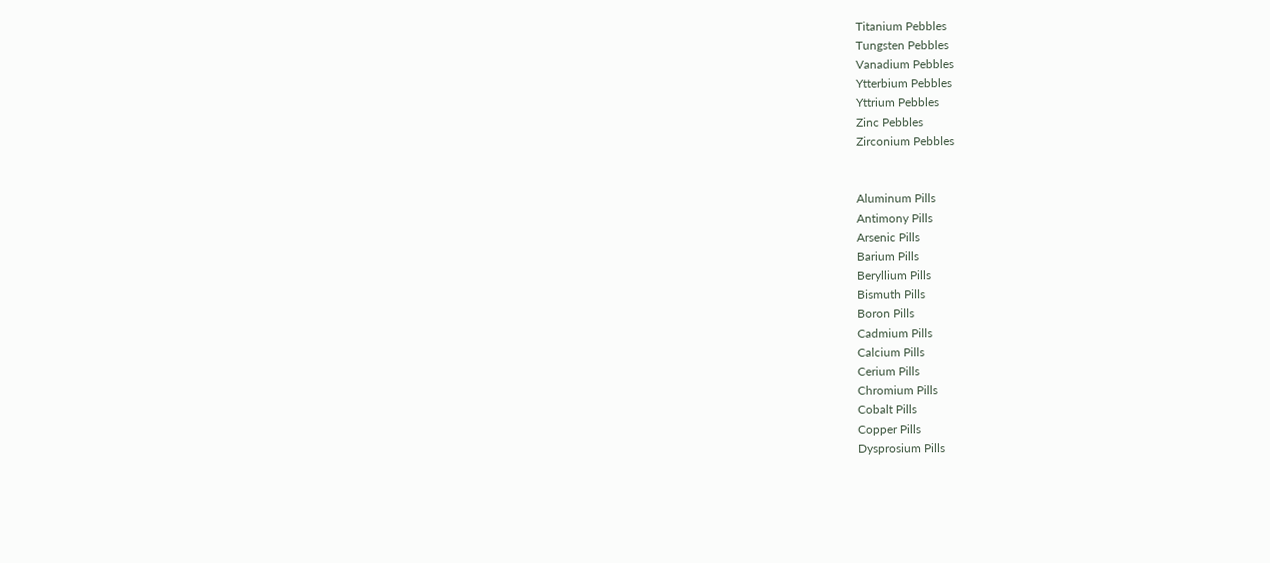Titanium Pebbles
Tungsten Pebbles
Vanadium Pebbles
Ytterbium Pebbles
Yttrium Pebbles
Zinc Pebbles
Zirconium Pebbles


Aluminum Pills
Antimony Pills
Arsenic Pills
Barium Pills
Beryllium Pills
Bismuth Pills
Boron Pills
Cadmium Pills
Calcium Pills
Cerium Pills
Chromium Pills
Cobalt Pills
Copper Pills
Dysprosium Pills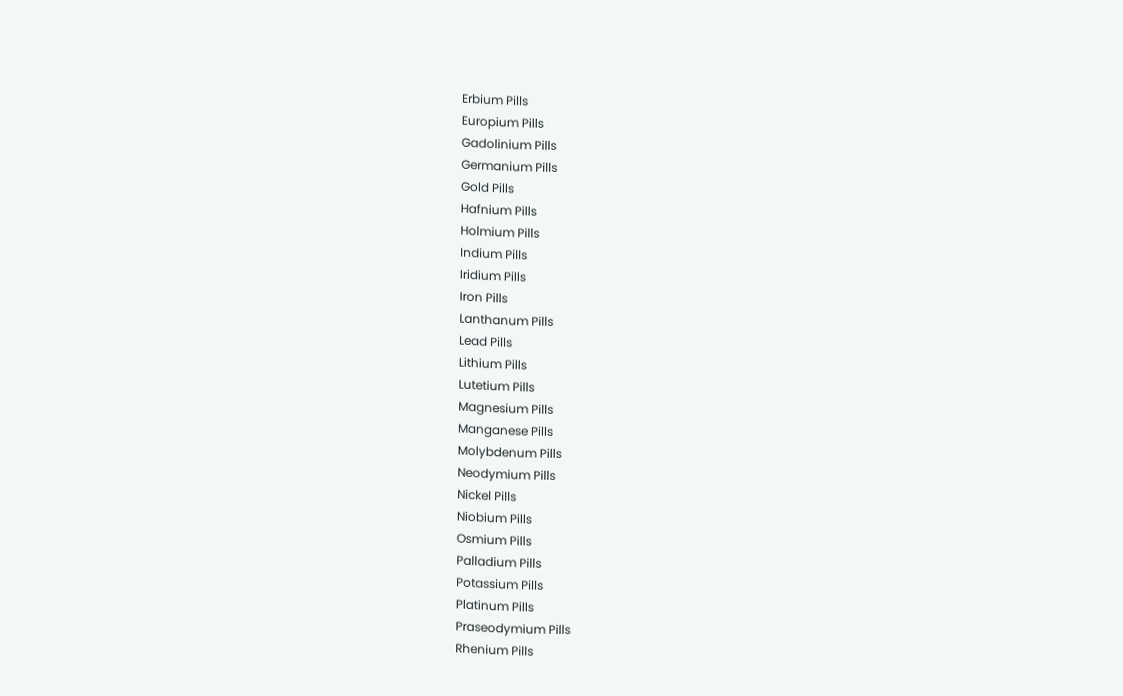Erbium Pills
Europium Pills
Gadolinium Pills
Germanium Pills
Gold Pills
Hafnium Pills
Holmium Pills
Indium Pills
Iridium Pills
Iron Pills
Lanthanum Pills
Lead Pills
Lithium Pills
Lutetium Pills
Magnesium Pills
Manganese Pills
Molybdenum Pills
Neodymium Pills
Nickel Pills
Niobium Pills
Osmium Pills
Palladium Pills
Potassium Pills
Platinum Pills
Praseodymium Pills
Rhenium Pills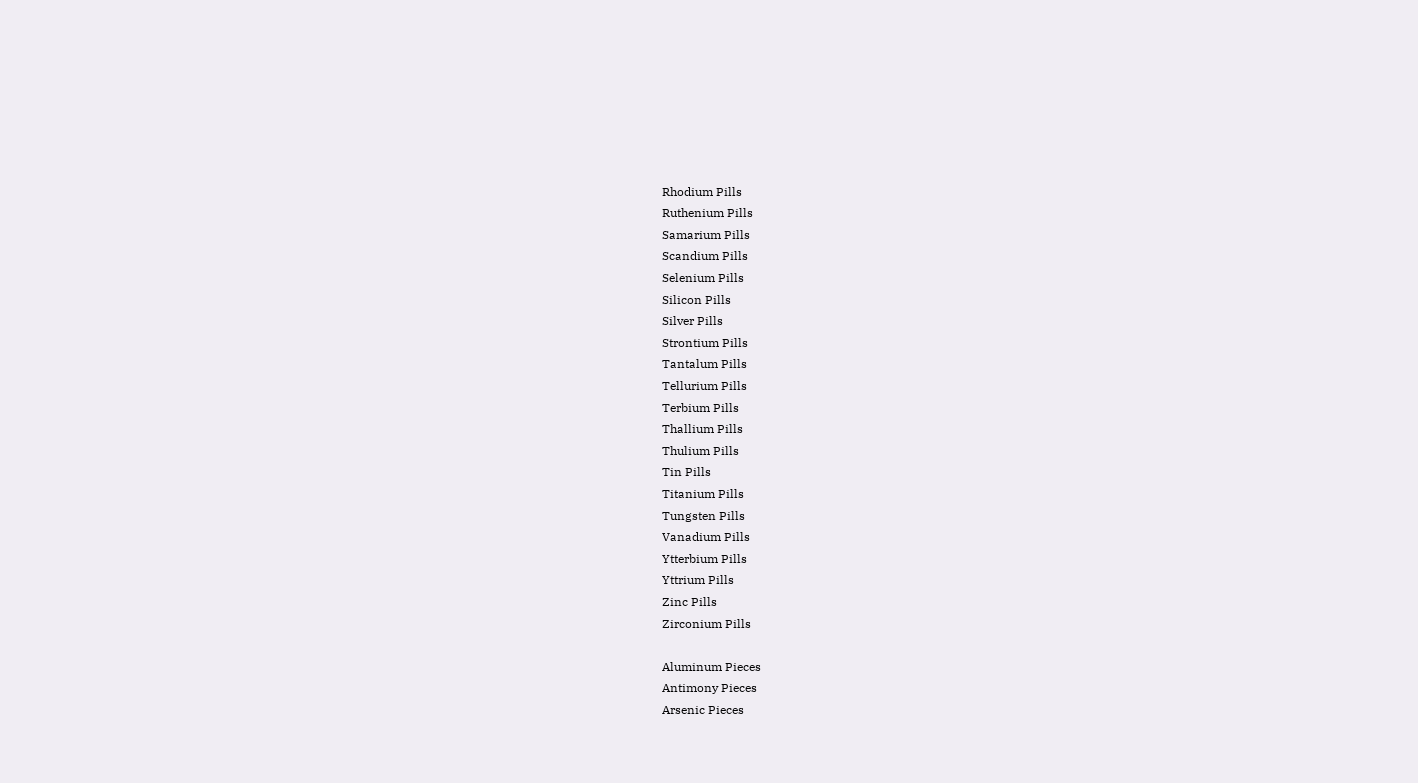Rhodium Pills
Ruthenium Pills
Samarium Pills
Scandium Pills
Selenium Pills
Silicon Pills
Silver Pills
Strontium Pills
Tantalum Pills
Tellurium Pills
Terbium Pills
Thallium Pills
Thulium Pills
Tin Pills
Titanium Pills
Tungsten Pills
Vanadium Pills
Ytterbium Pills
Yttrium Pills
Zinc Pills
Zirconium Pills

Aluminum Pieces
Antimony Pieces
Arsenic Pieces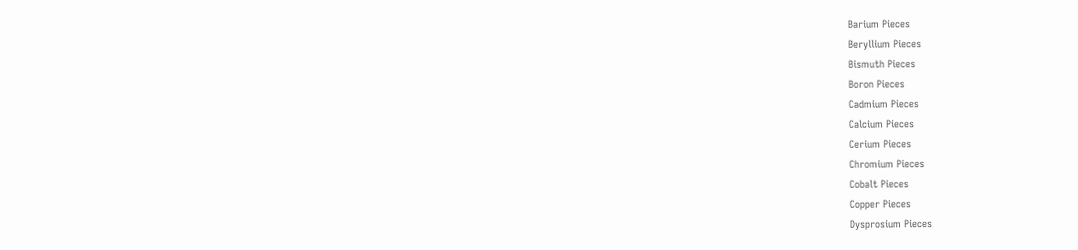Barium Pieces
Beryllium Pieces
Bismuth Pieces
Boron Pieces
Cadmium Pieces
Calcium Pieces
Cerium Pieces
Chromium Pieces
Cobalt Pieces
Copper Pieces
Dysprosium Pieces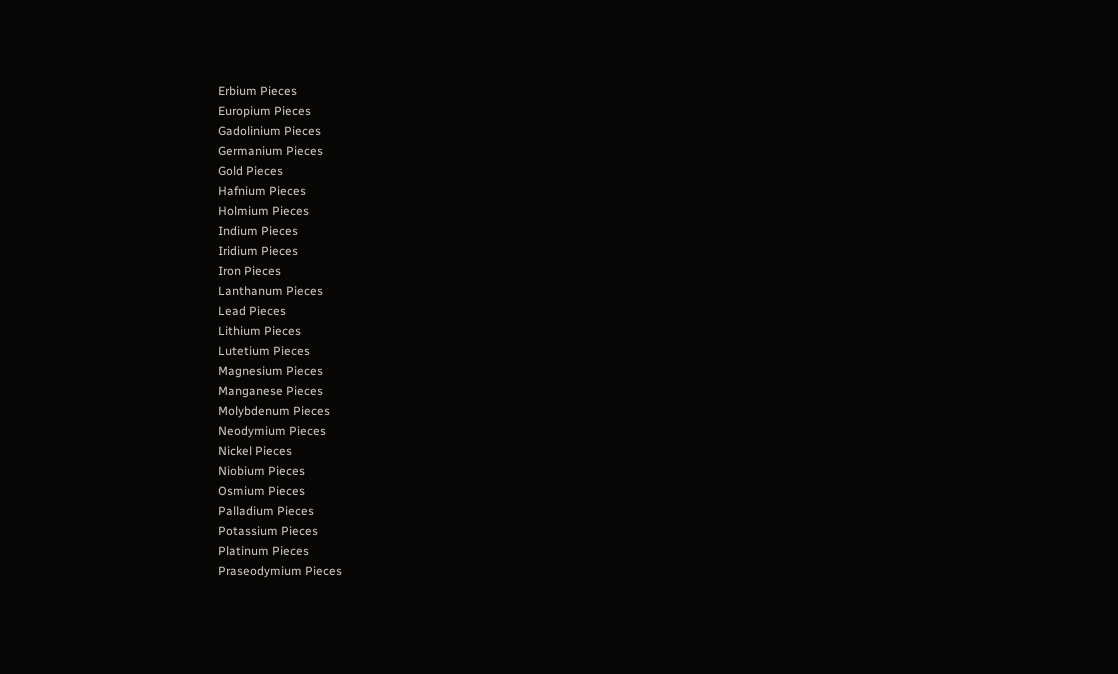Erbium Pieces
Europium Pieces
Gadolinium Pieces
Germanium Pieces
Gold Pieces
Hafnium Pieces
Holmium Pieces
Indium Pieces
Iridium Pieces
Iron Pieces
Lanthanum Pieces
Lead Pieces
Lithium Pieces
Lutetium Pieces
Magnesium Pieces
Manganese Pieces
Molybdenum Pieces
Neodymium Pieces
Nickel Pieces
Niobium Pieces
Osmium Pieces
Palladium Pieces
Potassium Pieces
Platinum Pieces
Praseodymium Pieces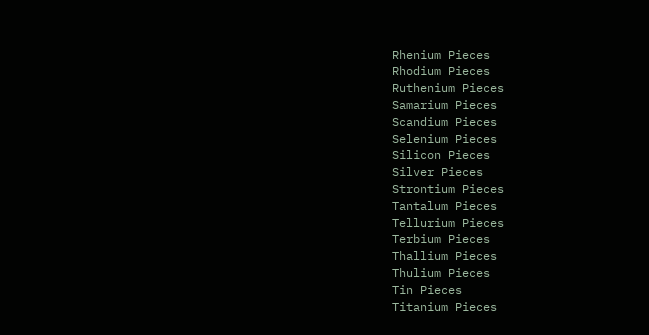Rhenium Pieces
Rhodium Pieces
Ruthenium Pieces
Samarium Pieces
Scandium Pieces
Selenium Pieces
Silicon Pieces
Silver Pieces
Strontium Pieces
Tantalum Pieces
Tellurium Pieces
Terbium Pieces
Thallium Pieces
Thulium Pieces
Tin Pieces
Titanium Pieces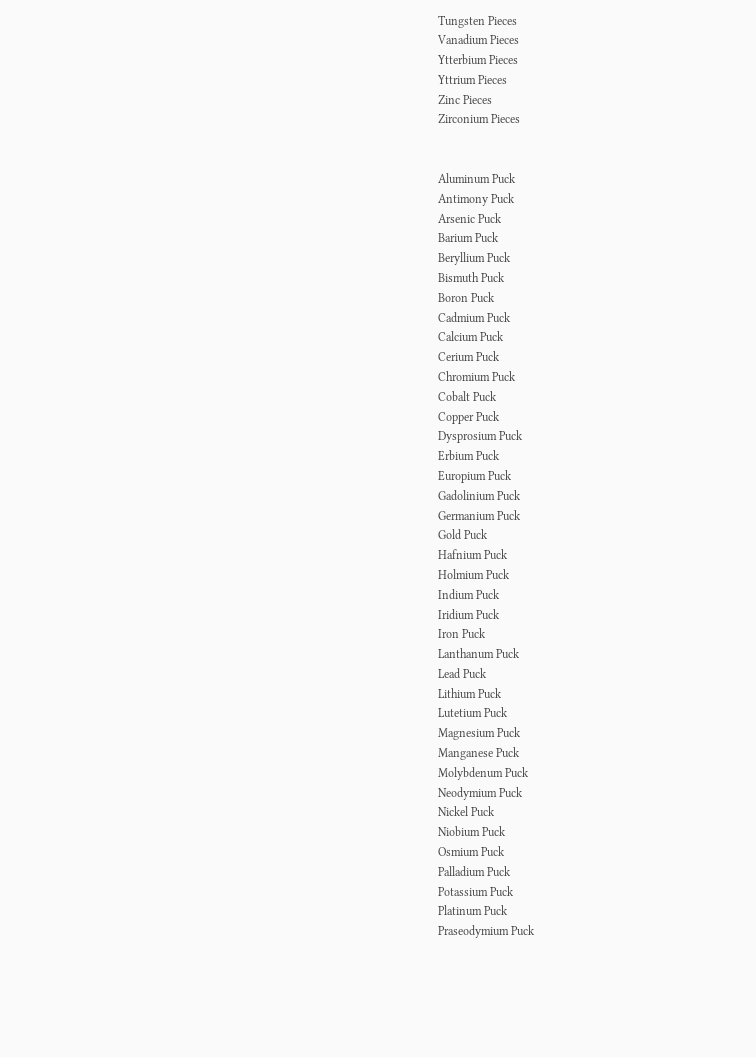Tungsten Pieces
Vanadium Pieces
Ytterbium Pieces
Yttrium Pieces
Zinc Pieces
Zirconium Pieces


Aluminum Puck
Antimony Puck
Arsenic Puck
Barium Puck
Beryllium Puck
Bismuth Puck
Boron Puck
Cadmium Puck
Calcium Puck
Cerium Puck
Chromium Puck
Cobalt Puck
Copper Puck
Dysprosium Puck
Erbium Puck
Europium Puck
Gadolinium Puck
Germanium Puck
Gold Puck
Hafnium Puck
Holmium Puck
Indium Puck
Iridium Puck
Iron Puck
Lanthanum Puck
Lead Puck
Lithium Puck
Lutetium Puck
Magnesium Puck
Manganese Puck
Molybdenum Puck
Neodymium Puck
Nickel Puck
Niobium Puck
Osmium Puck
Palladium Puck
Potassium Puck
Platinum Puck
Praseodymium Puck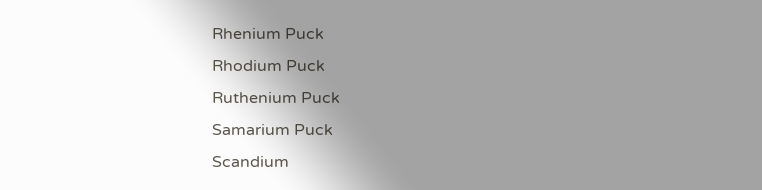Rhenium Puck
Rhodium Puck
Ruthenium Puck
Samarium Puck
Scandium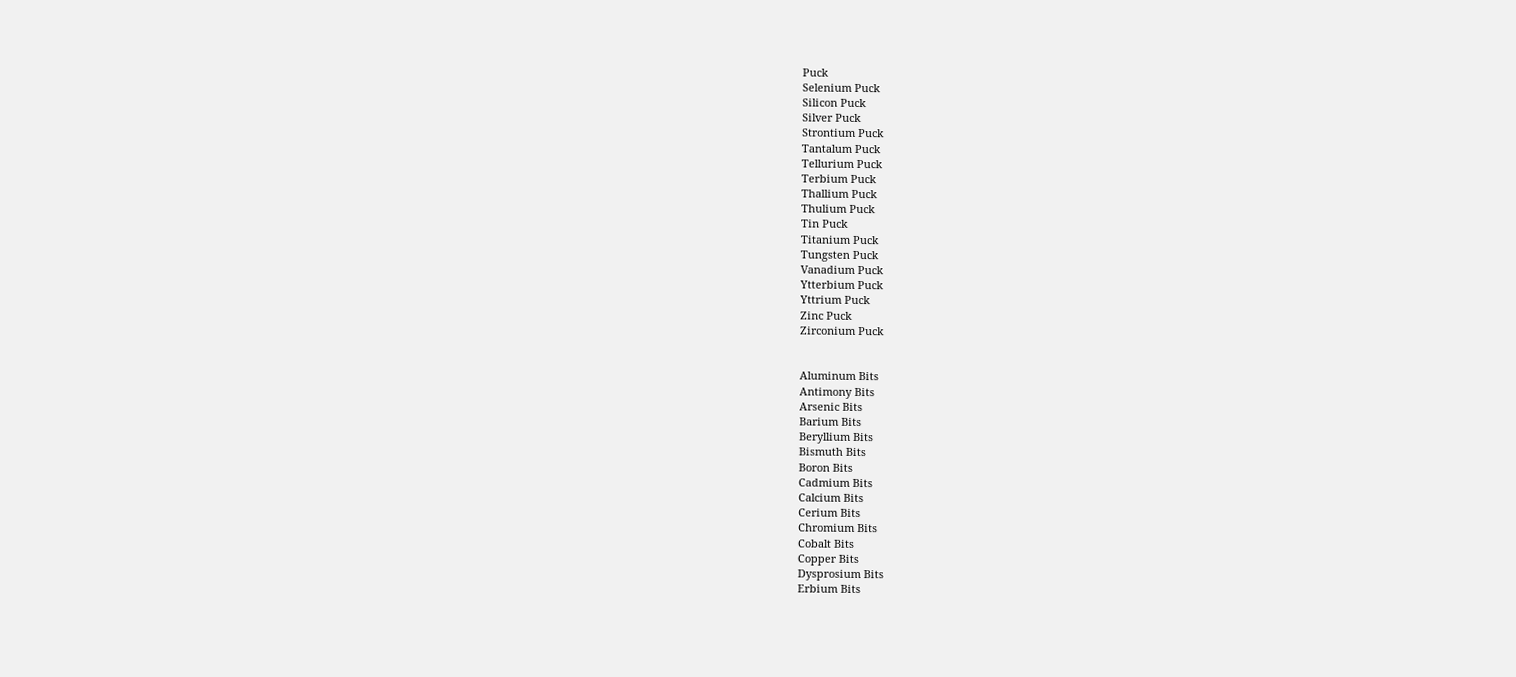Puck
Selenium Puck
Silicon Puck
Silver Puck
Strontium Puck
Tantalum Puck
Tellurium Puck
Terbium Puck
Thallium Puck
Thulium Puck
Tin Puck
Titanium Puck
Tungsten Puck
Vanadium Puck
Ytterbium Puck
Yttrium Puck
Zinc Puck
Zirconium Puck


Aluminum Bits
Antimony Bits
Arsenic Bits
Barium Bits
Beryllium Bits
Bismuth Bits
Boron Bits
Cadmium Bits
Calcium Bits
Cerium Bits
Chromium Bits
Cobalt Bits
Copper Bits
Dysprosium Bits
Erbium Bits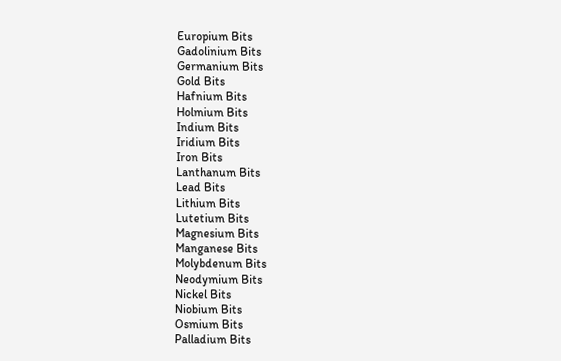Europium Bits
Gadolinium Bits
Germanium Bits
Gold Bits
Hafnium Bits
Holmium Bits
Indium Bits
Iridium Bits
Iron Bits
Lanthanum Bits
Lead Bits
Lithium Bits
Lutetium Bits
Magnesium Bits
Manganese Bits
Molybdenum Bits
Neodymium Bits
Nickel Bits
Niobium Bits
Osmium Bits
Palladium Bits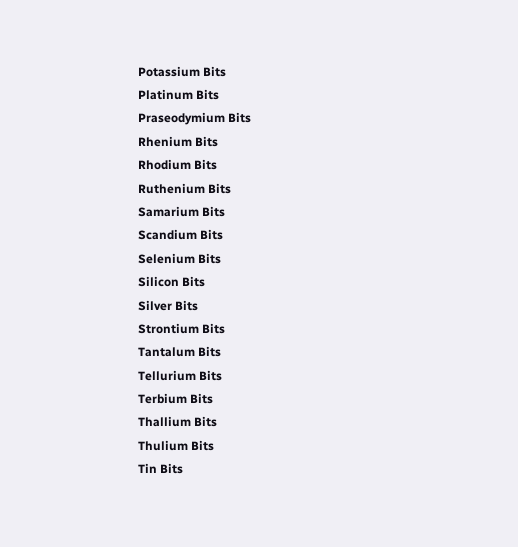Potassium Bits
Platinum Bits
Praseodymium Bits
Rhenium Bits
Rhodium Bits
Ruthenium Bits
Samarium Bits
Scandium Bits
Selenium Bits
Silicon Bits
Silver Bits
Strontium Bits
Tantalum Bits
Tellurium Bits
Terbium Bits
Thallium Bits
Thulium Bits
Tin Bits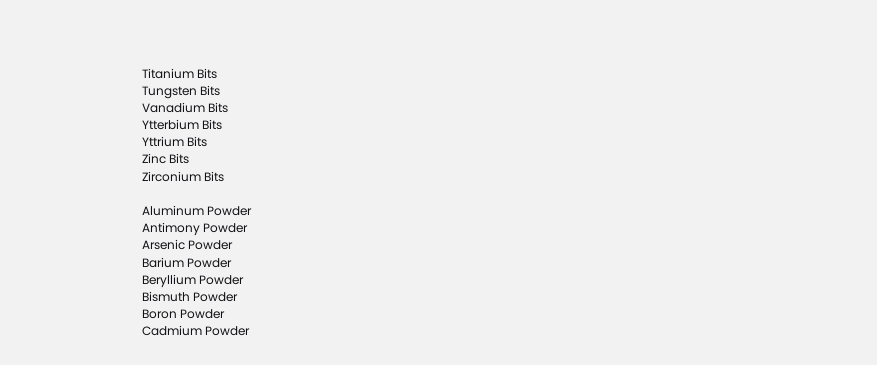Titanium Bits
Tungsten Bits
Vanadium Bits
Ytterbium Bits
Yttrium Bits
Zinc Bits
Zirconium Bits

Aluminum Powder
Antimony Powder
Arsenic Powder
Barium Powder
Beryllium Powder
Bismuth Powder
Boron Powder
Cadmium Powder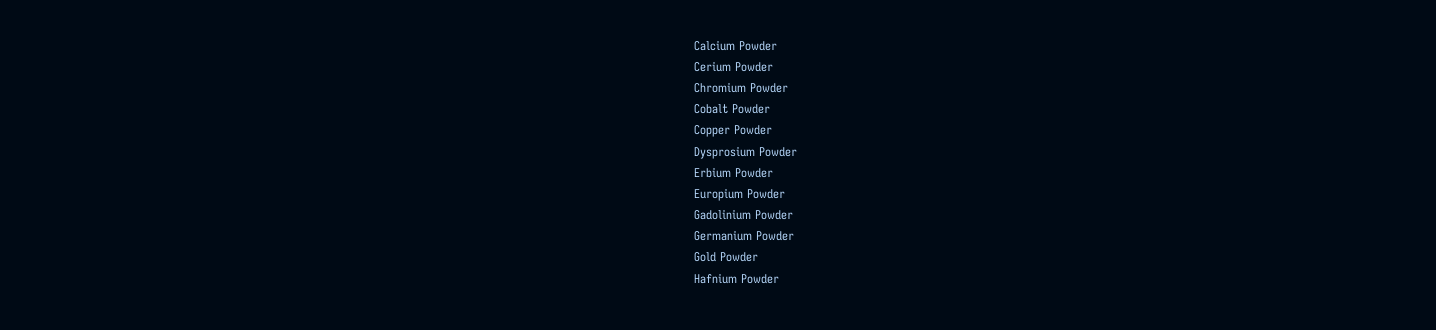Calcium Powder
Cerium Powder
Chromium Powder
Cobalt Powder
Copper Powder
Dysprosium Powder
Erbium Powder
Europium Powder
Gadolinium Powder
Germanium Powder
Gold Powder
Hafnium Powder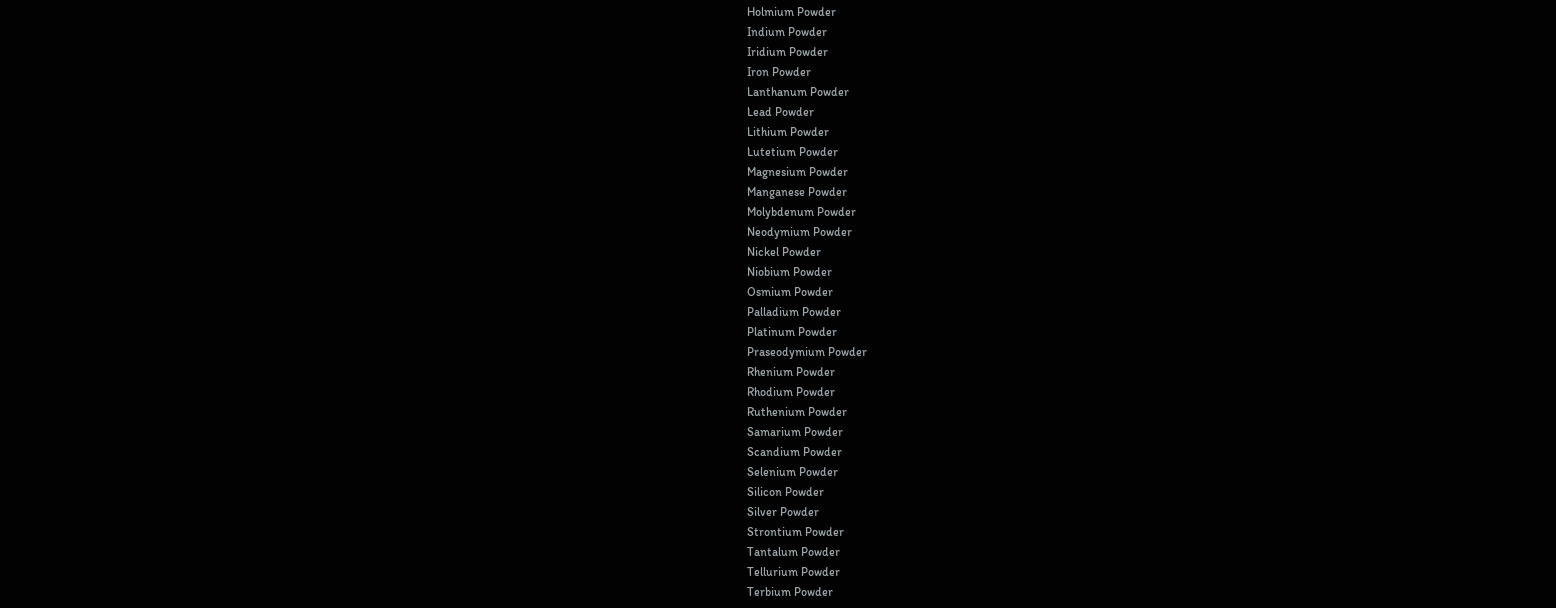Holmium Powder
Indium Powder
Iridium Powder
Iron Powder
Lanthanum Powder
Lead Powder
Lithium Powder
Lutetium Powder
Magnesium Powder
Manganese Powder
Molybdenum Powder
Neodymium Powder
Nickel Powder
Niobium Powder
Osmium Powder
Palladium Powder
Platinum Powder
Praseodymium Powder
Rhenium Powder
Rhodium Powder
Ruthenium Powder
Samarium Powder
Scandium Powder
Selenium Powder
Silicon Powder
Silver Powder
Strontium Powder
Tantalum Powder
Tellurium Powder
Terbium Powder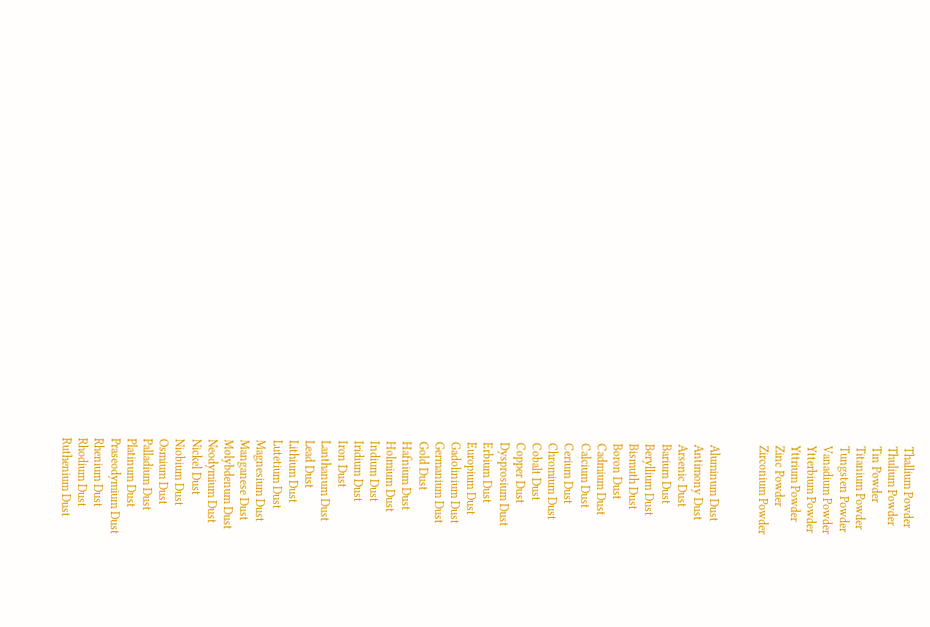Thallium Powder
Thulium Powder
Tin Powder
Titanium Powder
Tungsten Powder
Vanadium Powder
Ytterbium Powder
Yttrium Powder
Zinc Powder
Zirconium Powder


Aluminum Dust
Antimony Dust
Arsenic Dust
Barium Dust
Beryllium Dust
Bismuth Dust
Boron Dust
Cadmium Dust
Calcium Dust
Cerium Dust
Chromium Dust
Cobalt Dust
Copper Dust
Dysprosium Dust
Erbium Dust
Europium Dust
Gadolinium Dust
Germanium Dust
Gold Dust
Hafnium Dust
Holmium Dust
Indium Dust
Iridium Dust
Iron Dust
Lanthanum Dust
Lead Dust
Lithium Dust
Lutetium Dust
Magnesium Dust
Manganese Dust
Molybdenum Dust
Neodymium Dust
Nickel Dust
Niobium Dust
Osmium Dust
Palladium Dust
Platinum Dust
Praseodymium Dust
Rhenium Dust
Rhodium Dust
Ruthenium Dust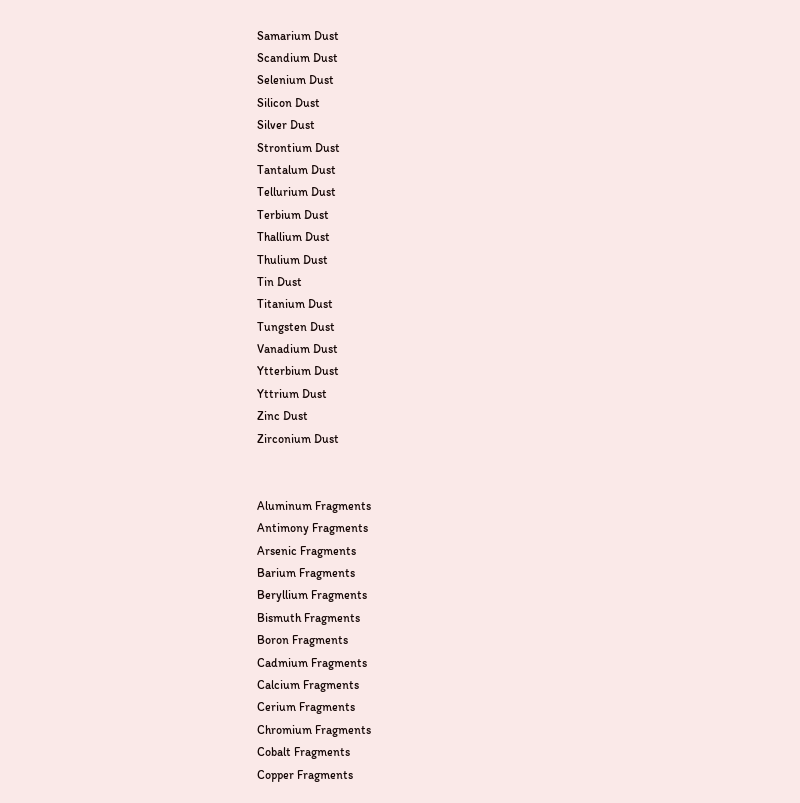Samarium Dust
Scandium Dust
Selenium Dust
Silicon Dust
Silver Dust
Strontium Dust
Tantalum Dust
Tellurium Dust
Terbium Dust
Thallium Dust
Thulium Dust
Tin Dust
Titanium Dust
Tungsten Dust
Vanadium Dust
Ytterbium Dust
Yttrium Dust
Zinc Dust
Zirconium Dust


Aluminum Fragments
Antimony Fragments
Arsenic Fragments
Barium Fragments
Beryllium Fragments
Bismuth Fragments
Boron Fragments
Cadmium Fragments
Calcium Fragments
Cerium Fragments
Chromium Fragments
Cobalt Fragments
Copper Fragments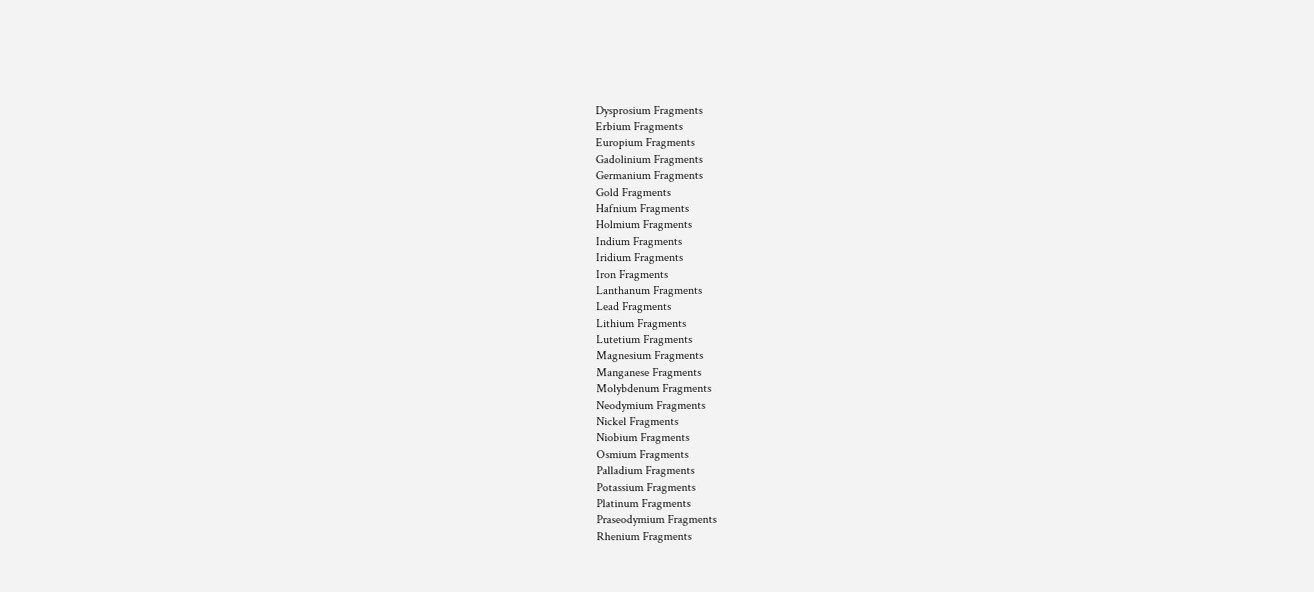Dysprosium Fragments
Erbium Fragments
Europium Fragments
Gadolinium Fragments
Germanium Fragments
Gold Fragments
Hafnium Fragments
Holmium Fragments
Indium Fragments
Iridium Fragments
Iron Fragments
Lanthanum Fragments
Lead Fragments
Lithium Fragments
Lutetium Fragments
Magnesium Fragments
Manganese Fragments
Molybdenum Fragments
Neodymium Fragments
Nickel Fragments
Niobium Fragments
Osmium Fragments
Palladium Fragments
Potassium Fragments
Platinum Fragments
Praseodymium Fragments
Rhenium Fragments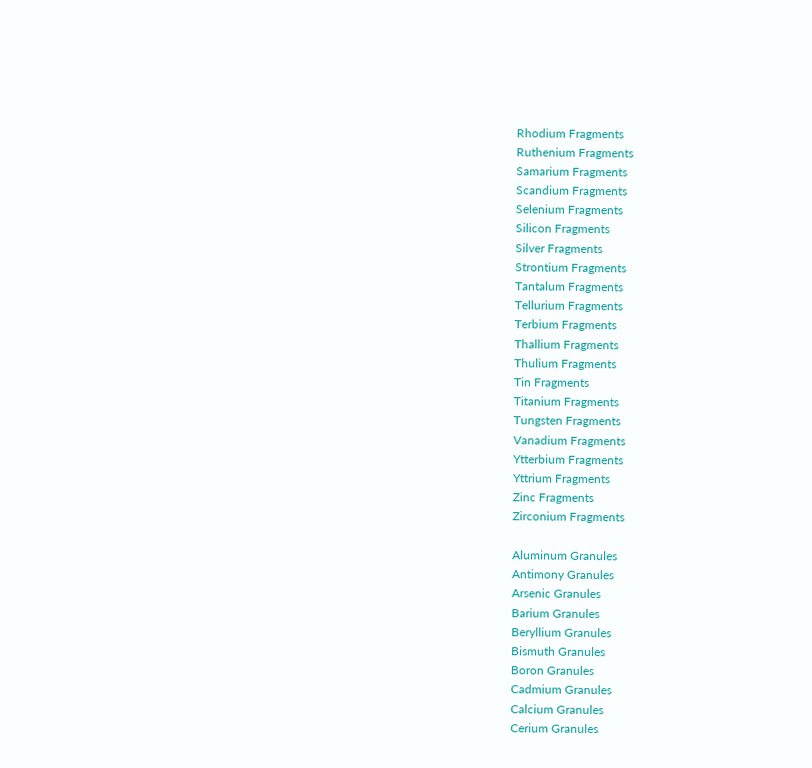Rhodium Fragments
Ruthenium Fragments
Samarium Fragments
Scandium Fragments
Selenium Fragments
Silicon Fragments
Silver Fragments
Strontium Fragments
Tantalum Fragments
Tellurium Fragments
Terbium Fragments
Thallium Fragments
Thulium Fragments
Tin Fragments
Titanium Fragments
Tungsten Fragments
Vanadium Fragments
Ytterbium Fragments
Yttrium Fragments
Zinc Fragments
Zirconium Fragments

Aluminum Granules
Antimony Granules
Arsenic Granules
Barium Granules
Beryllium Granules
Bismuth Granules
Boron Granules
Cadmium Granules
Calcium Granules
Cerium Granules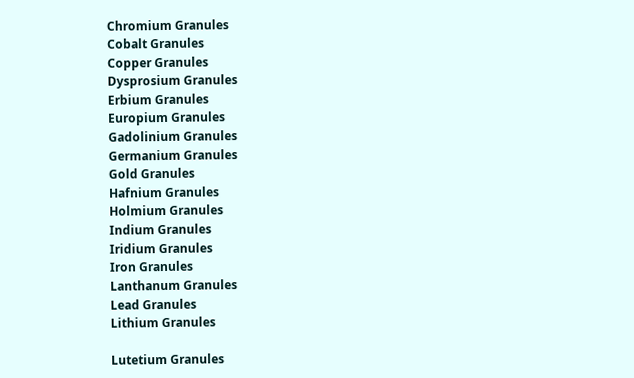Chromium Granules
Cobalt Granules
Copper Granules
Dysprosium Granules
Erbium Granules
Europium Granules
Gadolinium Granules
Germanium Granules
Gold Granules
Hafnium Granules
Holmium Granules
Indium Granules
Iridium Granules
Iron Granules
Lanthanum Granules
Lead Granules
Lithium Granules

Lutetium Granules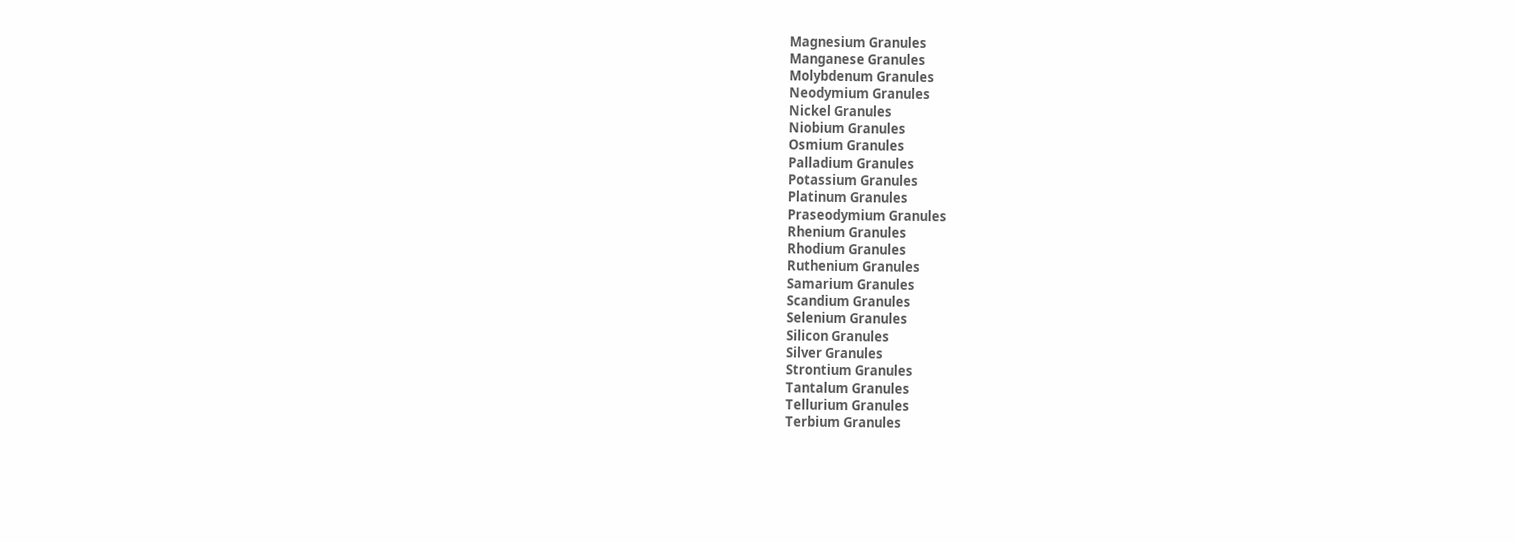Magnesium Granules
Manganese Granules
Molybdenum Granules
Neodymium Granules
Nickel Granules
Niobium Granules
Osmium Granules
Palladium Granules
Potassium Granules
Platinum Granules
Praseodymium Granules
Rhenium Granules
Rhodium Granules
Ruthenium Granules
Samarium Granules
Scandium Granules
Selenium Granules
Silicon Granules
Silver Granules
Strontium Granules
Tantalum Granules
Tellurium Granules
Terbium Granules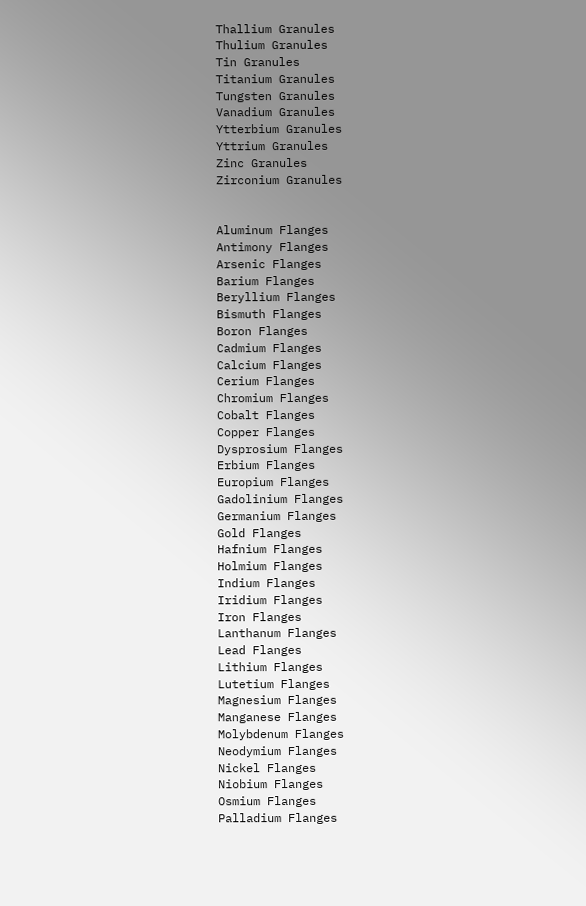Thallium Granules
Thulium Granules
Tin Granules
Titanium Granules
Tungsten Granules
Vanadium Granules
Ytterbium Granules
Yttrium Granules
Zinc Granules
Zirconium Granules


Aluminum Flanges
Antimony Flanges
Arsenic Flanges
Barium Flanges
Beryllium Flanges
Bismuth Flanges
Boron Flanges
Cadmium Flanges
Calcium Flanges
Cerium Flanges
Chromium Flanges
Cobalt Flanges
Copper Flanges
Dysprosium Flanges
Erbium Flanges
Europium Flanges
Gadolinium Flanges
Germanium Flanges
Gold Flanges
Hafnium Flanges
Holmium Flanges
Indium Flanges
Iridium Flanges
Iron Flanges
Lanthanum Flanges
Lead Flanges
Lithium Flanges
Lutetium Flanges
Magnesium Flanges
Manganese Flanges
Molybdenum Flanges
Neodymium Flanges
Nickel Flanges
Niobium Flanges
Osmium Flanges
Palladium Flanges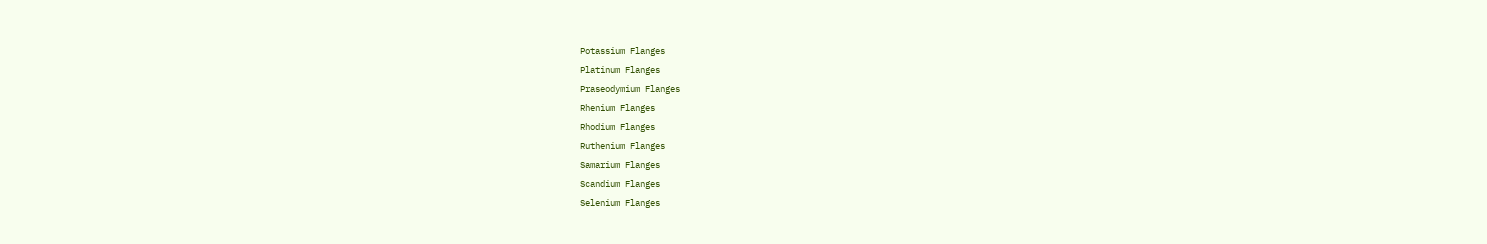Potassium Flanges
Platinum Flanges
Praseodymium Flanges
Rhenium Flanges
Rhodium Flanges
Ruthenium Flanges
Samarium Flanges
Scandium Flanges
Selenium Flanges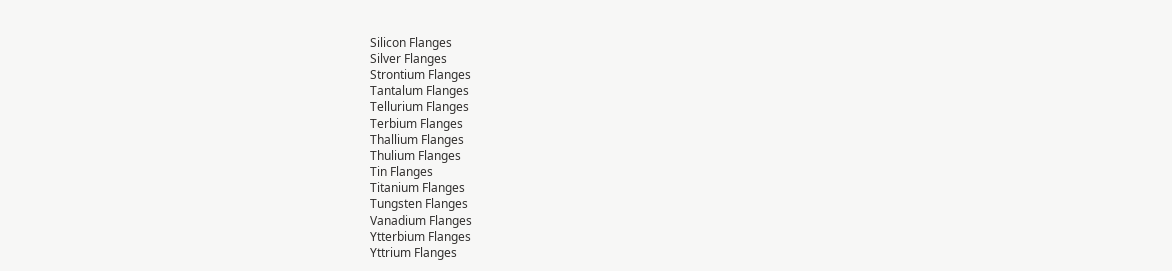Silicon Flanges
Silver Flanges
Strontium Flanges
Tantalum Flanges
Tellurium Flanges
Terbium Flanges
Thallium Flanges
Thulium Flanges
Tin Flanges
Titanium Flanges
Tungsten Flanges
Vanadium Flanges
Ytterbium Flanges
Yttrium Flanges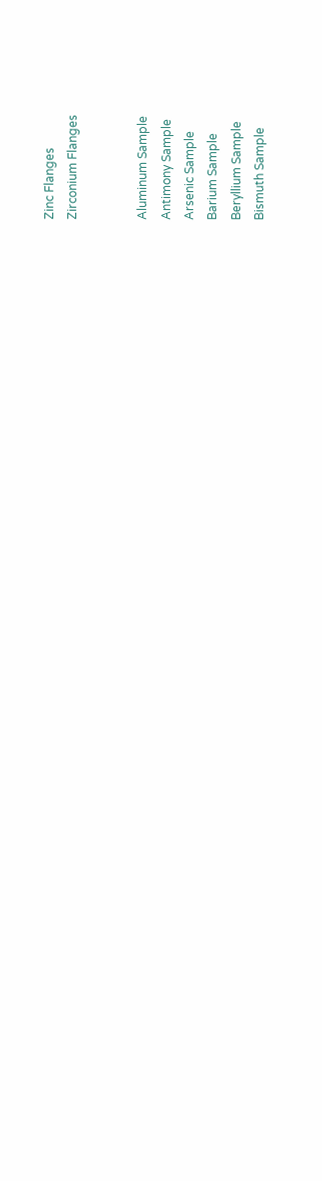Zinc Flanges
Zirconium Flanges


Aluminum Sample
Antimony Sample
Arsenic Sample
Barium Sample
Beryllium Sample
Bismuth Sample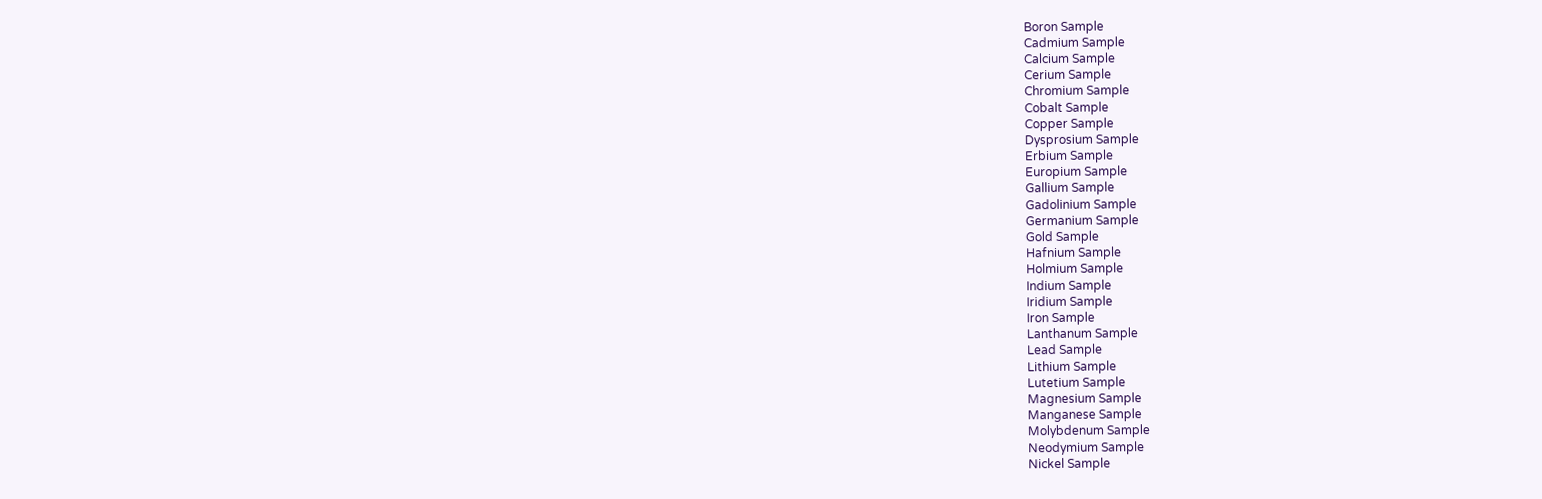Boron Sample
Cadmium Sample
Calcium Sample
Cerium Sample
Chromium Sample
Cobalt Sample
Copper Sample
Dysprosium Sample
Erbium Sample
Europium Sample
Gallium Sample
Gadolinium Sample
Germanium Sample
Gold Sample
Hafnium Sample
Holmium Sample
Indium Sample
Iridium Sample
Iron Sample
Lanthanum Sample
Lead Sample
Lithium Sample
Lutetium Sample
Magnesium Sample
Manganese Sample
Molybdenum Sample
Neodymium Sample
Nickel Sample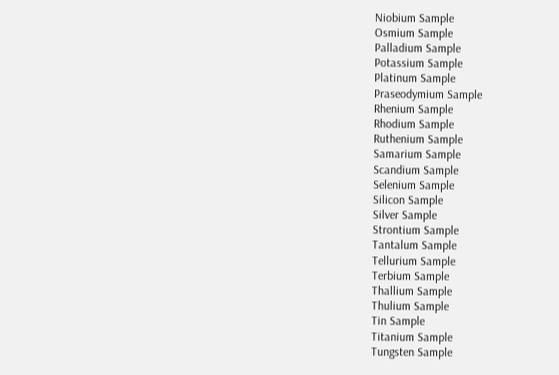Niobium Sample
Osmium Sample
Palladium Sample
Potassium Sample
Platinum Sample
Praseodymium Sample
Rhenium Sample
Rhodium Sample
Ruthenium Sample
Samarium Sample
Scandium Sample
Selenium Sample
Silicon Sample
Silver Sample
Strontium Sample
Tantalum Sample
Tellurium Sample
Terbium Sample
Thallium Sample
Thulium Sample
Tin Sample
Titanium Sample
Tungsten Sample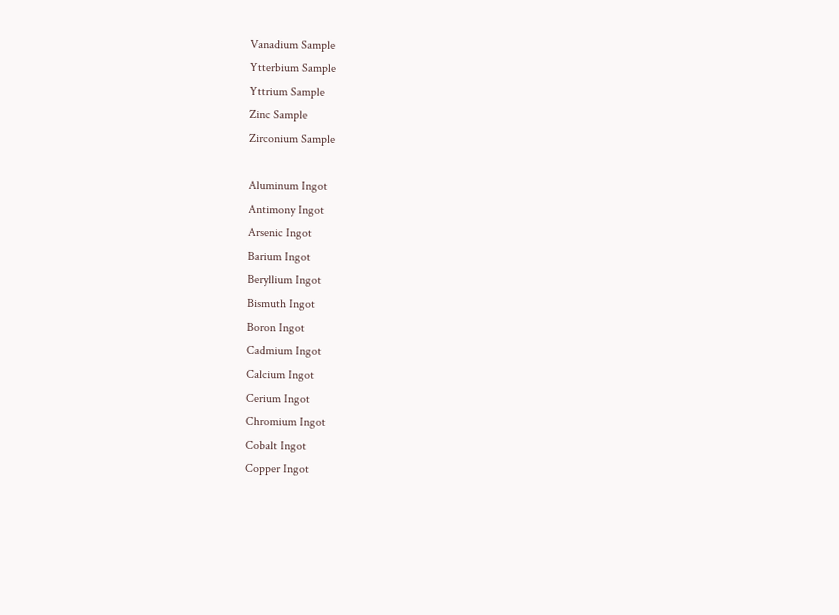Vanadium Sample
Ytterbium Sample
Yttrium Sample
Zinc Sample
Zirconium Sample

Aluminum Ingot
Antimony Ingot
Arsenic Ingot
Barium Ingot
Beryllium Ingot
Bismuth Ingot
Boron Ingot
Cadmium Ingot
Calcium Ingot
Cerium Ingot
Chromium Ingot
Cobalt Ingot
Copper Ingot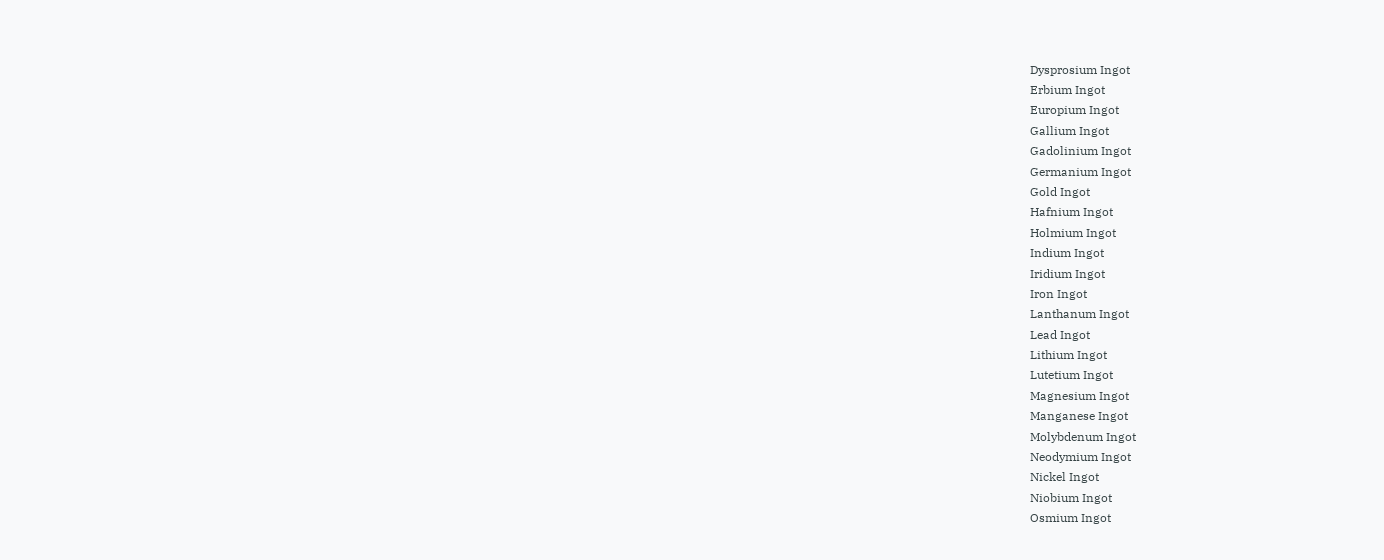Dysprosium Ingot
Erbium Ingot
Europium Ingot
Gallium Ingot
Gadolinium Ingot
Germanium Ingot
Gold Ingot
Hafnium Ingot
Holmium Ingot
Indium Ingot
Iridium Ingot
Iron Ingot
Lanthanum Ingot
Lead Ingot
Lithium Ingot
Lutetium Ingot
Magnesium Ingot
Manganese Ingot
Molybdenum Ingot
Neodymium Ingot
Nickel Ingot
Niobium Ingot
Osmium Ingot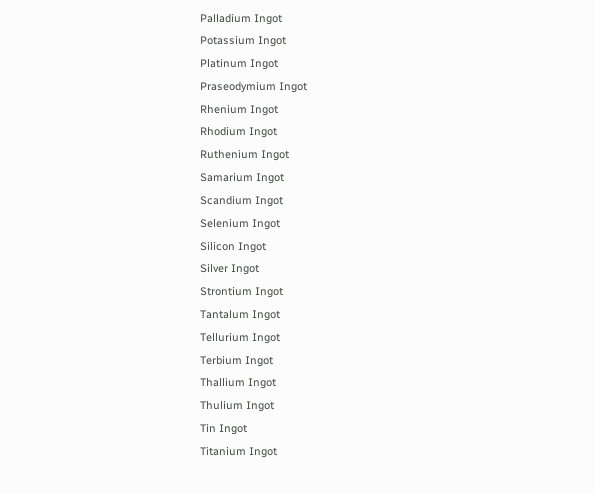Palladium Ingot
Potassium Ingot
Platinum Ingot
Praseodymium Ingot
Rhenium Ingot
Rhodium Ingot
Ruthenium Ingot
Samarium Ingot
Scandium Ingot
Selenium Ingot
Silicon Ingot
Silver Ingot
Strontium Ingot
Tantalum Ingot
Tellurium Ingot
Terbium Ingot
Thallium Ingot
Thulium Ingot
Tin Ingot
Titanium Ingot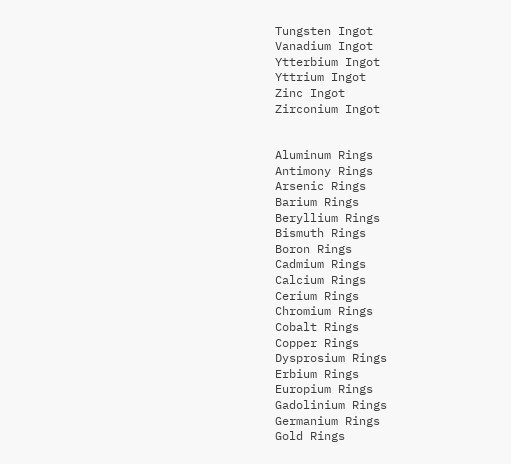Tungsten Ingot
Vanadium Ingot
Ytterbium Ingot
Yttrium Ingot
Zinc Ingot
Zirconium Ingot


Aluminum Rings
Antimony Rings
Arsenic Rings
Barium Rings
Beryllium Rings
Bismuth Rings
Boron Rings
Cadmium Rings
Calcium Rings
Cerium Rings
Chromium Rings
Cobalt Rings
Copper Rings
Dysprosium Rings
Erbium Rings
Europium Rings
Gadolinium Rings
Germanium Rings
Gold Rings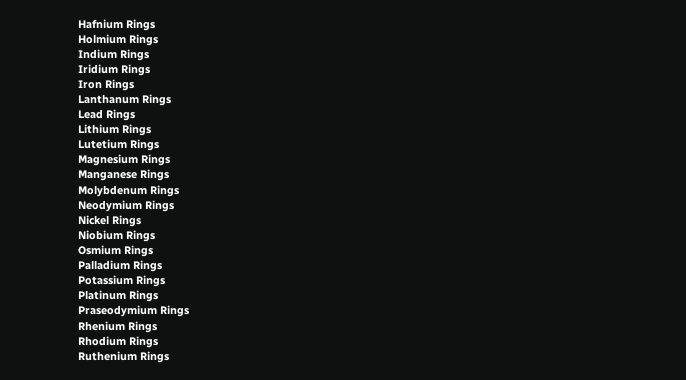Hafnium Rings
Holmium Rings
Indium Rings
Iridium Rings
Iron Rings
Lanthanum Rings
Lead Rings
Lithium Rings
Lutetium Rings
Magnesium Rings
Manganese Rings
Molybdenum Rings
Neodymium Rings
Nickel Rings
Niobium Rings
Osmium Rings
Palladium Rings
Potassium Rings
Platinum Rings
Praseodymium Rings
Rhenium Rings
Rhodium Rings
Ruthenium Rings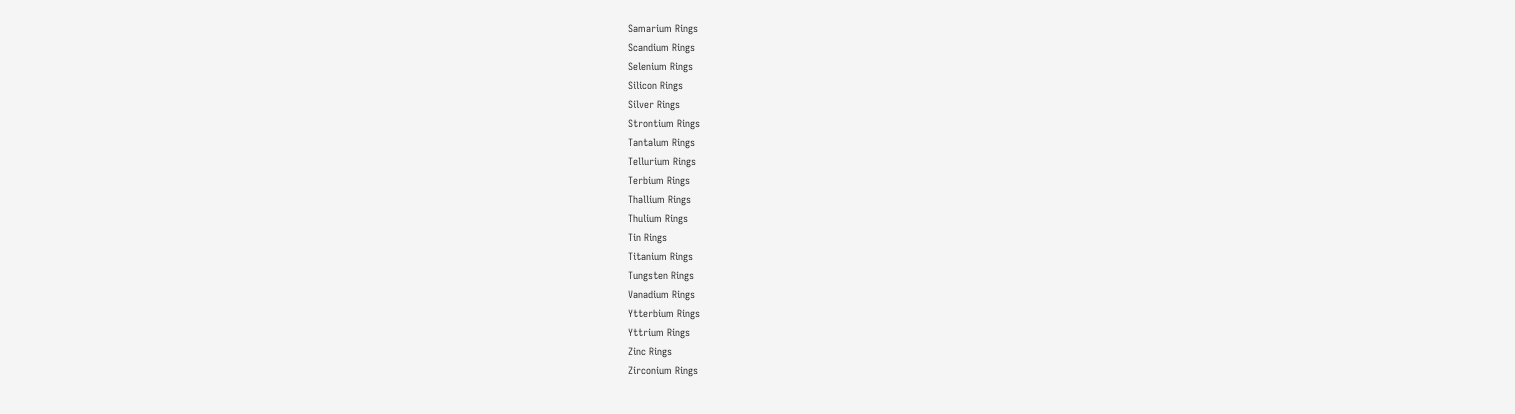Samarium Rings
Scandium Rings
Selenium Rings
Silicon Rings
Silver Rings
Strontium Rings
Tantalum Rings
Tellurium Rings
Terbium Rings
Thallium Rings
Thulium Rings
Tin Rings
Titanium Rings
Tungsten Rings
Vanadium Rings
Ytterbium Rings
Yttrium Rings
Zinc Rings
Zirconium Rings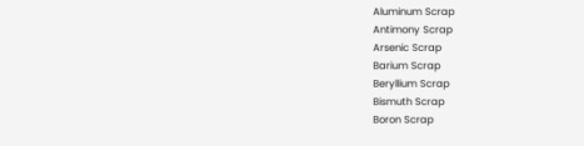Aluminum Scrap
Antimony Scrap
Arsenic Scrap
Barium Scrap
Beryllium Scrap
Bismuth Scrap
Boron Scrap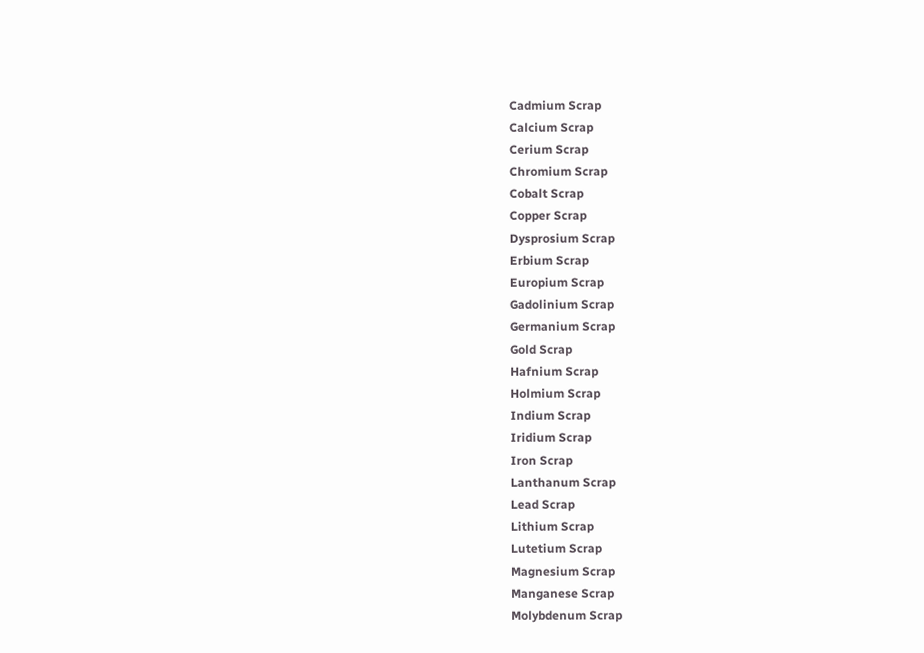Cadmium Scrap
Calcium Scrap
Cerium Scrap
Chromium Scrap
Cobalt Scrap
Copper Scrap
Dysprosium Scrap
Erbium Scrap
Europium Scrap
Gadolinium Scrap
Germanium Scrap
Gold Scrap
Hafnium Scrap
Holmium Scrap
Indium Scrap
Iridium Scrap
Iron Scrap
Lanthanum Scrap
Lead Scrap
Lithium Scrap
Lutetium Scrap
Magnesium Scrap
Manganese Scrap
Molybdenum Scrap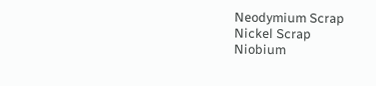Neodymium Scrap
Nickel Scrap
Niobium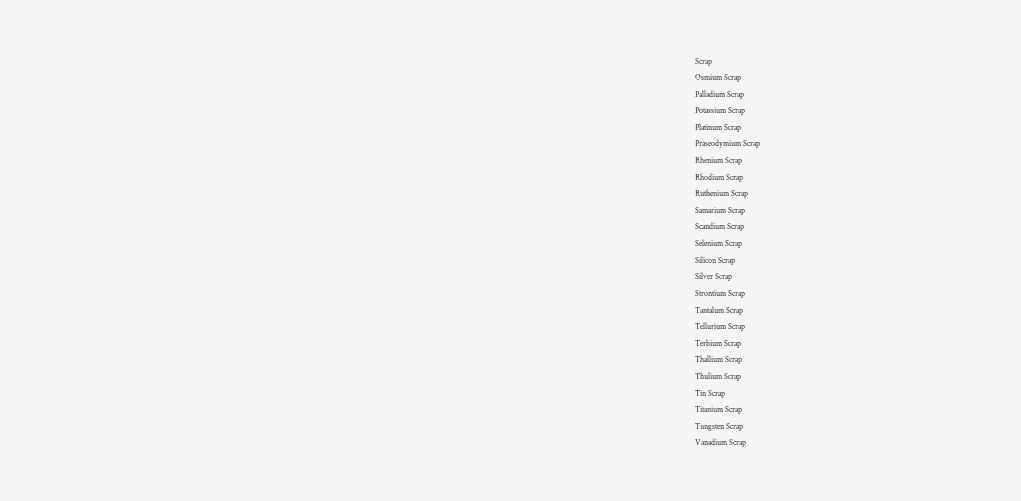Scrap
Osmium Scrap
Palladium Scrap
Potassium Scrap
Platinum Scrap
Praseodymium Scrap
Rhenium Scrap
Rhodium Scrap
Ruthenium Scrap
Samarium Scrap
Scandium Scrap
Selenium Scrap
Silicon Scrap
Silver Scrap
Strontium Scrap
Tantalum Scrap
Tellurium Scrap
Terbium Scrap
Thallium Scrap
Thulium Scrap
Tin Scrap
Titanium Scrap
Tungsten Scrap
Vanadium Scrap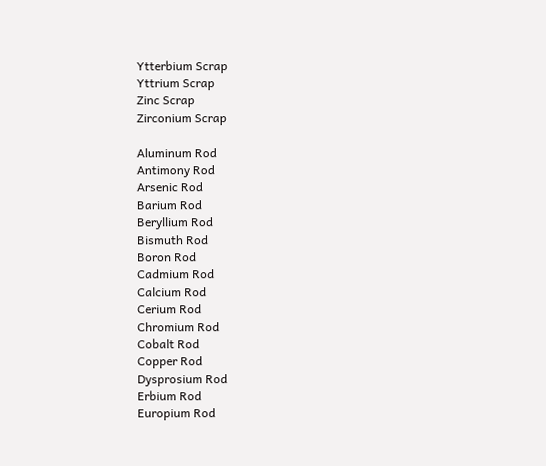Ytterbium Scrap
Yttrium Scrap
Zinc Scrap
Zirconium Scrap

Aluminum Rod
Antimony Rod
Arsenic Rod
Barium Rod
Beryllium Rod
Bismuth Rod
Boron Rod
Cadmium Rod
Calcium Rod
Cerium Rod
Chromium Rod
Cobalt Rod
Copper Rod
Dysprosium Rod
Erbium Rod
Europium Rod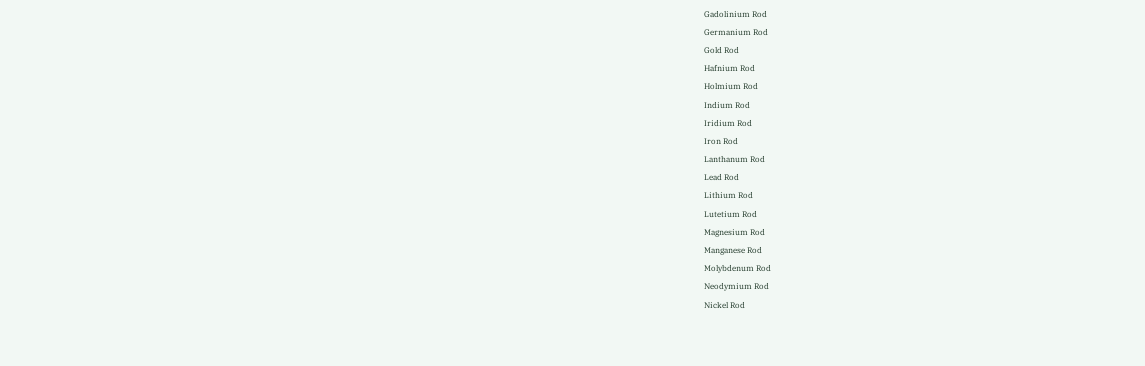Gadolinium Rod
Germanium Rod
Gold Rod
Hafnium Rod
Holmium Rod
Indium Rod
Iridium Rod
Iron Rod
Lanthanum Rod
Lead Rod
Lithium Rod
Lutetium Rod
Magnesium Rod
Manganese Rod
Molybdenum Rod
Neodymium Rod
Nickel Rod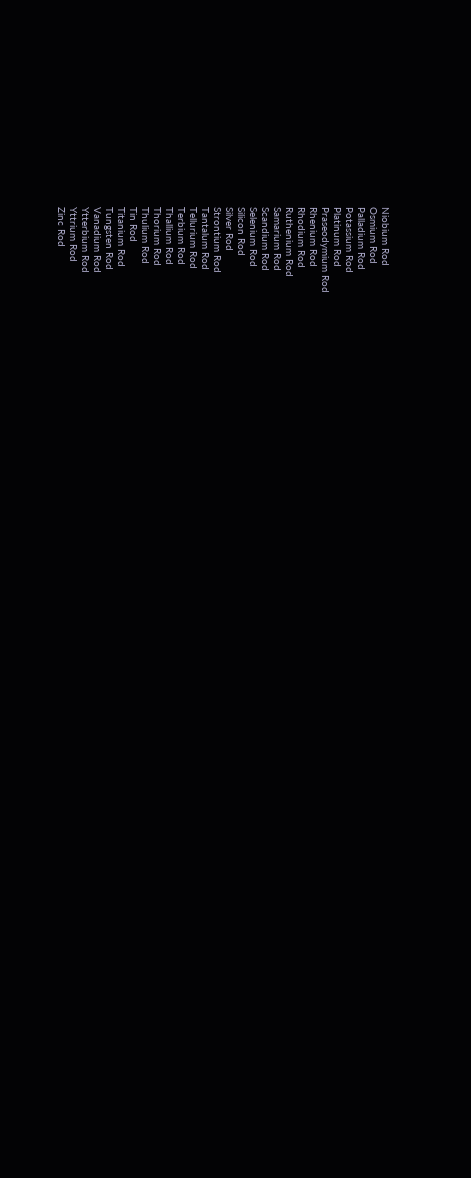Niobium Rod
Osmium Rod
Palladium Rod
Potassium Rod
Platinum Rod
Praseodymium Rod
Rhenium Rod
Rhodium Rod
Ruthenium Rod
Samarium Rod
Scandium Rod
Selenium Rod
Silicon Rod
Silver Rod
Strontium Rod
Tantalum Rod
Tellurium Rod
Terbium Rod
Thallium Rod
Thorium Rod
Thulium Rod
Tin Rod
Titanium Rod
Tungsten Rod
Vanadium Rod
Ytterbium Rod
Yttrium Rod
Zinc Rod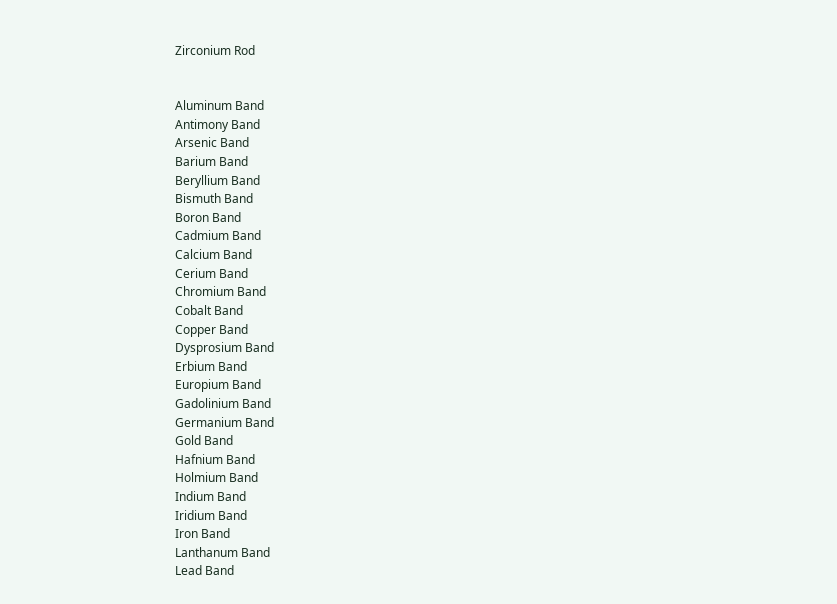Zirconium Rod


Aluminum Band
Antimony Band
Arsenic Band
Barium Band
Beryllium Band
Bismuth Band
Boron Band
Cadmium Band
Calcium Band
Cerium Band
Chromium Band
Cobalt Band
Copper Band
Dysprosium Band
Erbium Band
Europium Band
Gadolinium Band
Germanium Band
Gold Band
Hafnium Band
Holmium Band
Indium Band
Iridium Band
Iron Band
Lanthanum Band
Lead Band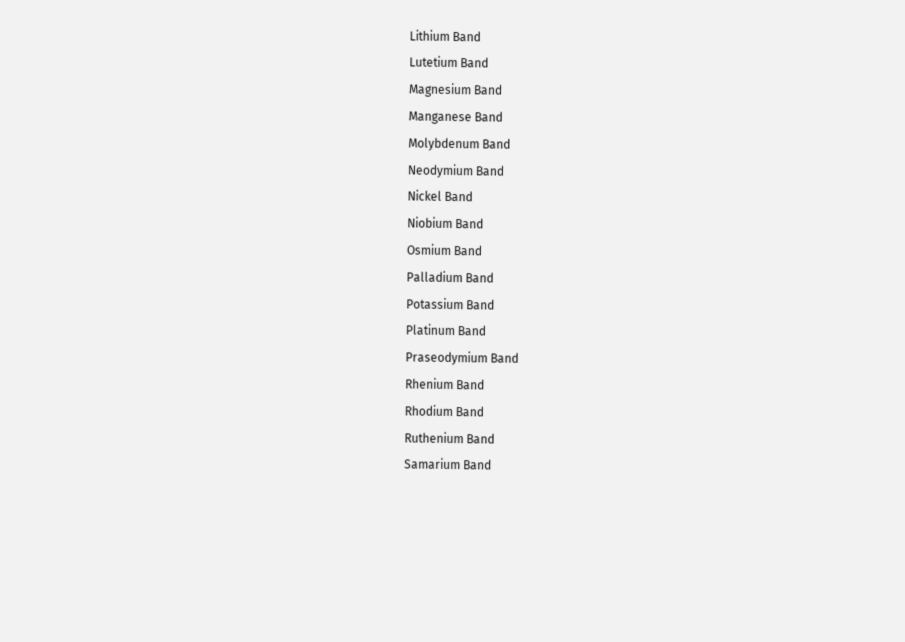Lithium Band
Lutetium Band
Magnesium Band
Manganese Band
Molybdenum Band
Neodymium Band
Nickel Band
Niobium Band
Osmium Band
Palladium Band
Potassium Band
Platinum Band
Praseodymium Band
Rhenium Band
Rhodium Band
Ruthenium Band
Samarium Band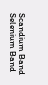Scandium Band
Selenium Band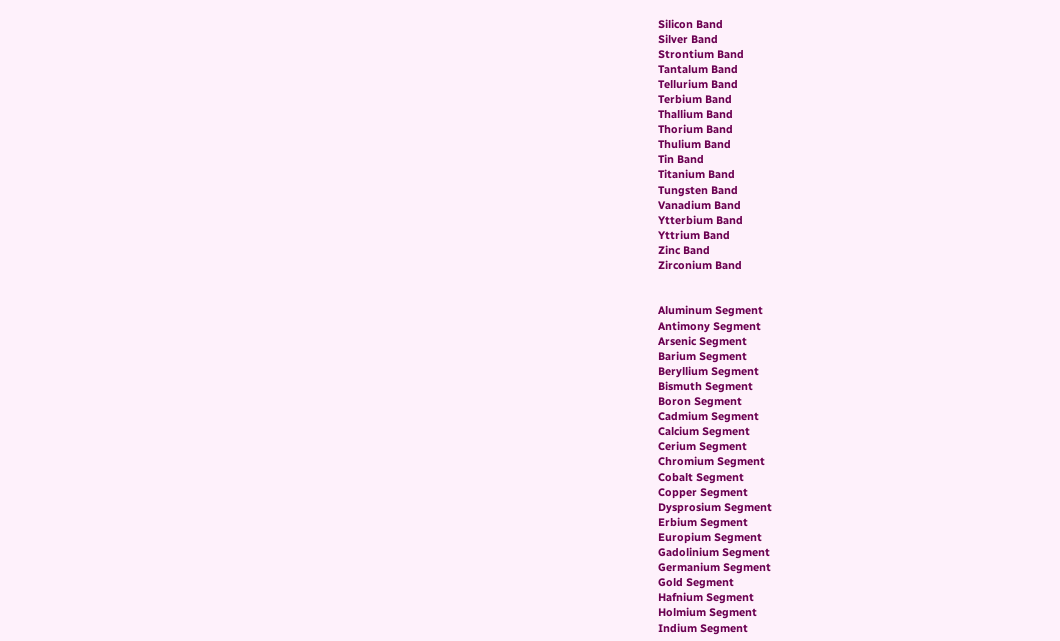Silicon Band
Silver Band
Strontium Band
Tantalum Band
Tellurium Band
Terbium Band
Thallium Band
Thorium Band
Thulium Band
Tin Band
Titanium Band
Tungsten Band
Vanadium Band
Ytterbium Band
Yttrium Band
Zinc Band
Zirconium Band


Aluminum Segment
Antimony Segment
Arsenic Segment
Barium Segment
Beryllium Segment
Bismuth Segment
Boron Segment
Cadmium Segment
Calcium Segment
Cerium Segment
Chromium Segment
Cobalt Segment
Copper Segment
Dysprosium Segment
Erbium Segment
Europium Segment
Gadolinium Segment
Germanium Segment
Gold Segment
Hafnium Segment
Holmium Segment
Indium Segment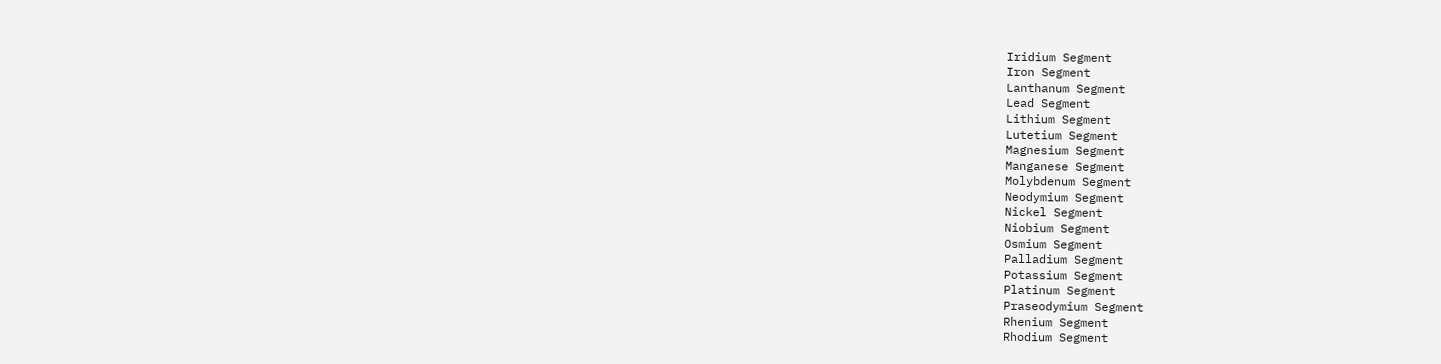Iridium Segment
Iron Segment
Lanthanum Segment
Lead Segment
Lithium Segment
Lutetium Segment
Magnesium Segment
Manganese Segment
Molybdenum Segment
Neodymium Segment
Nickel Segment
Niobium Segment
Osmium Segment
Palladium Segment
Potassium Segment
Platinum Segment
Praseodymium Segment
Rhenium Segment
Rhodium Segment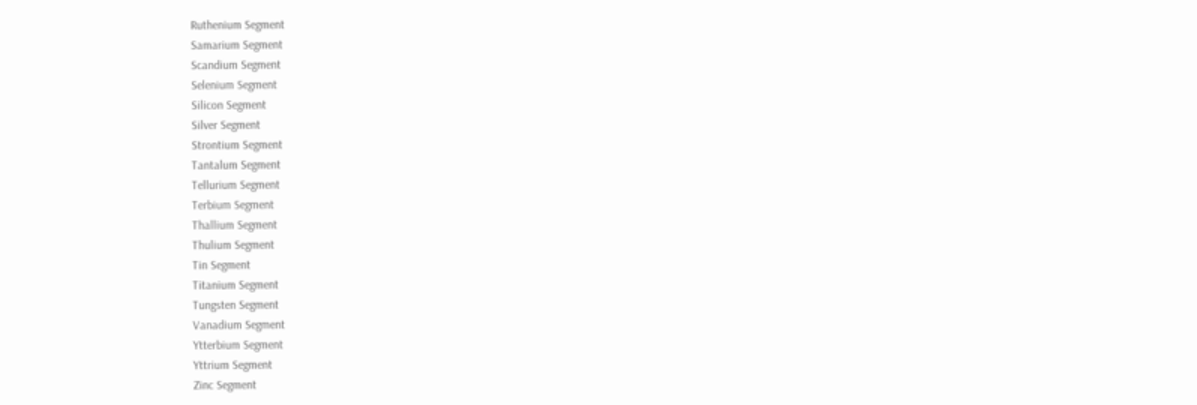Ruthenium Segment
Samarium Segment
Scandium Segment
Selenium Segment
Silicon Segment
Silver Segment
Strontium Segment
Tantalum Segment
Tellurium Segment
Terbium Segment
Thallium Segment
Thulium Segment
Tin Segment
Titanium Segment
Tungsten Segment
Vanadium Segment
Ytterbium Segment
Yttrium Segment
Zinc Segment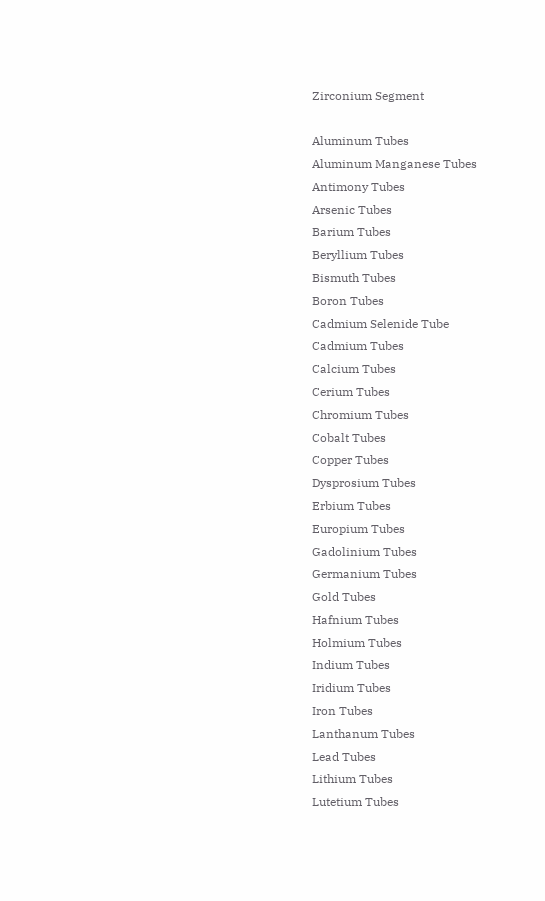Zirconium Segment

Aluminum Tubes
Aluminum Manganese Tubes
Antimony Tubes
Arsenic Tubes
Barium Tubes
Beryllium Tubes
Bismuth Tubes
Boron Tubes
Cadmium Selenide Tube
Cadmium Tubes
Calcium Tubes
Cerium Tubes
Chromium Tubes
Cobalt Tubes
Copper Tubes
Dysprosium Tubes
Erbium Tubes
Europium Tubes
Gadolinium Tubes
Germanium Tubes
Gold Tubes
Hafnium Tubes
Holmium Tubes
Indium Tubes
Iridium Tubes
Iron Tubes
Lanthanum Tubes
Lead Tubes
Lithium Tubes
Lutetium Tubes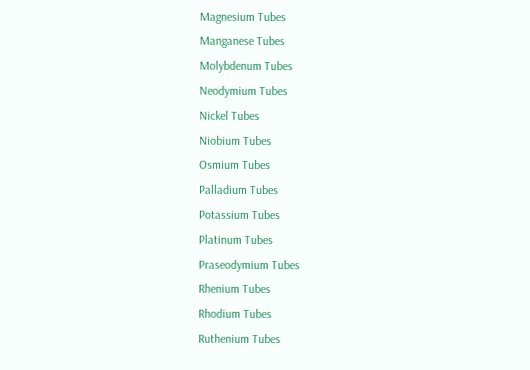Magnesium Tubes
Manganese Tubes
Molybdenum Tubes
Neodymium Tubes
Nickel Tubes
Niobium Tubes
Osmium Tubes
Palladium Tubes
Potassium Tubes
Platinum Tubes
Praseodymium Tubes
Rhenium Tubes
Rhodium Tubes
Ruthenium Tubes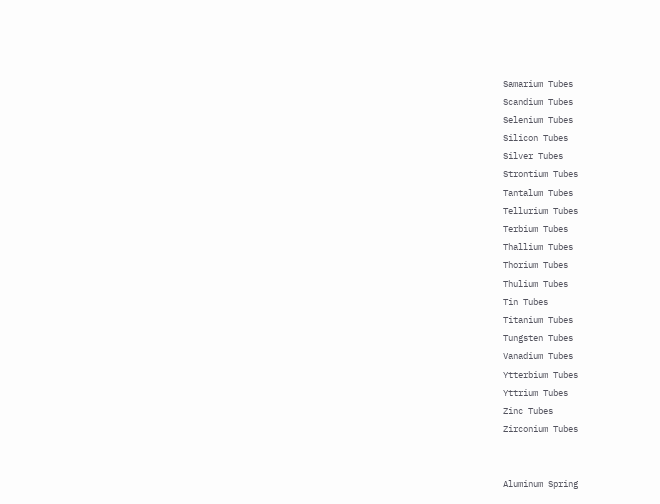Samarium Tubes
Scandium Tubes
Selenium Tubes
Silicon Tubes
Silver Tubes
Strontium Tubes
Tantalum Tubes
Tellurium Tubes
Terbium Tubes
Thallium Tubes
Thorium Tubes
Thulium Tubes
Tin Tubes
Titanium Tubes
Tungsten Tubes
Vanadium Tubes
Ytterbium Tubes
Yttrium Tubes
Zinc Tubes
Zirconium Tubes


Aluminum Spring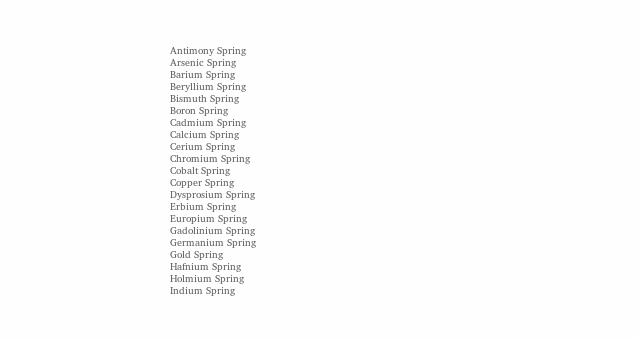Antimony Spring
Arsenic Spring
Barium Spring
Beryllium Spring
Bismuth Spring
Boron Spring
Cadmium Spring
Calcium Spring
Cerium Spring
Chromium Spring
Cobalt Spring
Copper Spring
Dysprosium Spring
Erbium Spring
Europium Spring
Gadolinium Spring
Germanium Spring
Gold Spring
Hafnium Spring
Holmium Spring
Indium Spring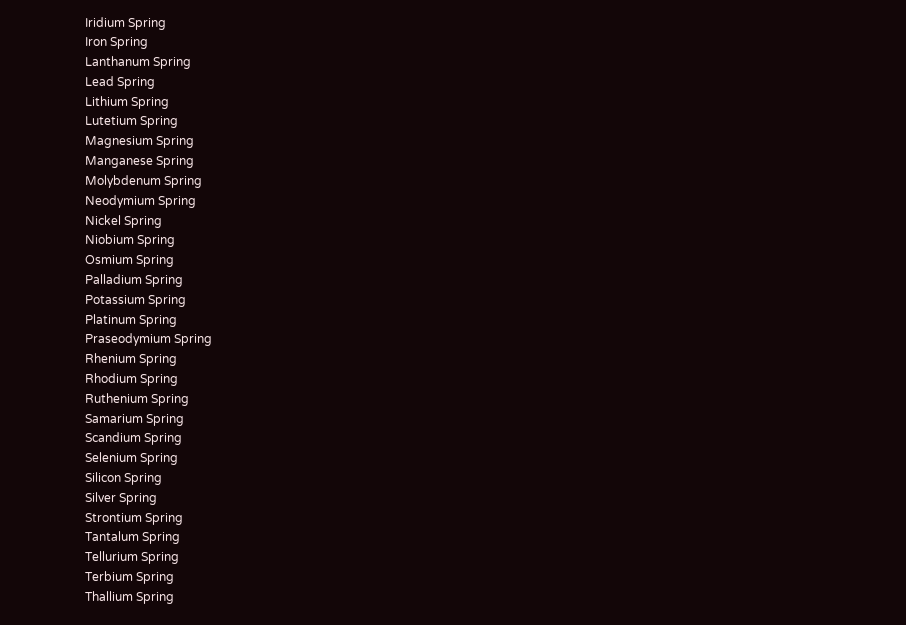Iridium Spring
Iron Spring
Lanthanum Spring
Lead Spring
Lithium Spring
Lutetium Spring
Magnesium Spring
Manganese Spring
Molybdenum Spring
Neodymium Spring
Nickel Spring
Niobium Spring
Osmium Spring
Palladium Spring
Potassium Spring
Platinum Spring
Praseodymium Spring
Rhenium Spring
Rhodium Spring
Ruthenium Spring
Samarium Spring
Scandium Spring
Selenium Spring
Silicon Spring
Silver Spring
Strontium Spring
Tantalum Spring
Tellurium Spring
Terbium Spring
Thallium Spring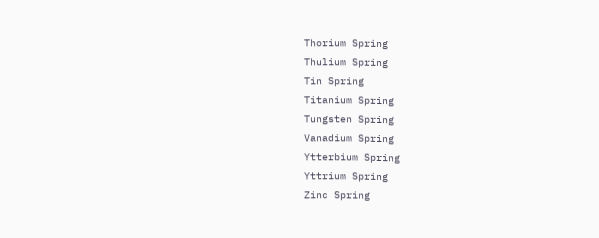Thorium Spring
Thulium Spring
Tin Spring
Titanium Spring
Tungsten Spring
Vanadium Spring
Ytterbium Spring
Yttrium Spring
Zinc Spring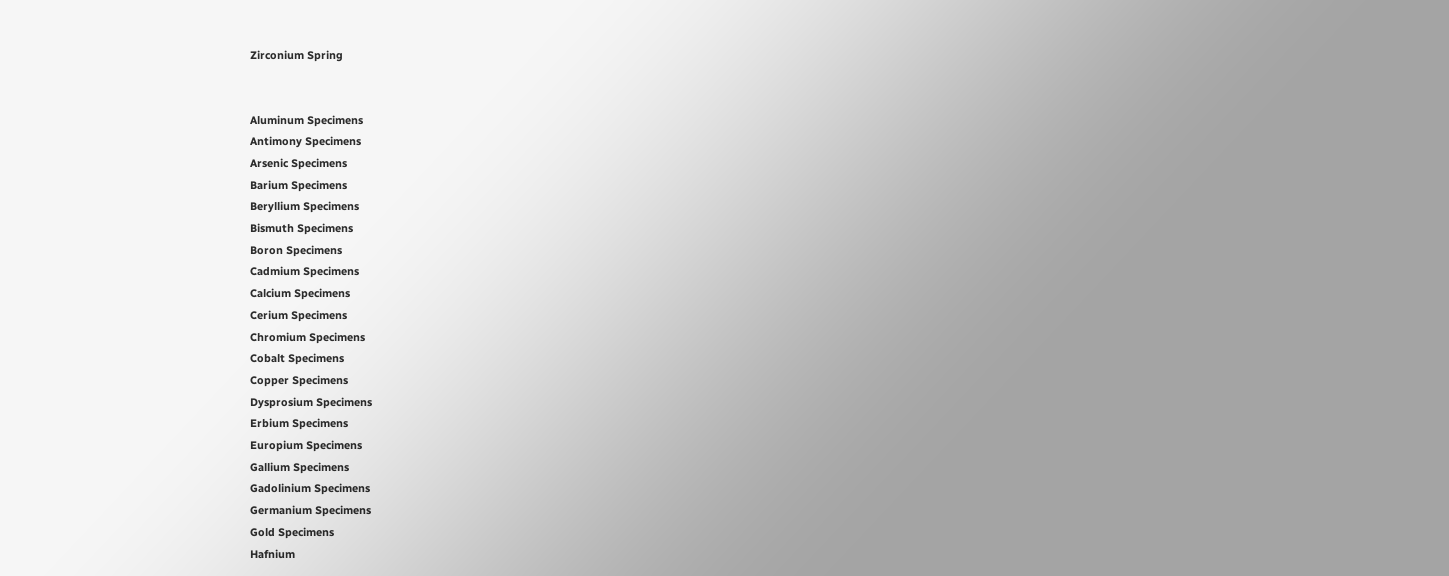Zirconium Spring


Aluminum Specimens
Antimony Specimens
Arsenic Specimens
Barium Specimens
Beryllium Specimens
Bismuth Specimens
Boron Specimens
Cadmium Specimens
Calcium Specimens
Cerium Specimens
Chromium Specimens
Cobalt Specimens
Copper Specimens
Dysprosium Specimens
Erbium Specimens
Europium Specimens
Gallium Specimens
Gadolinium Specimens
Germanium Specimens
Gold Specimens
Hafnium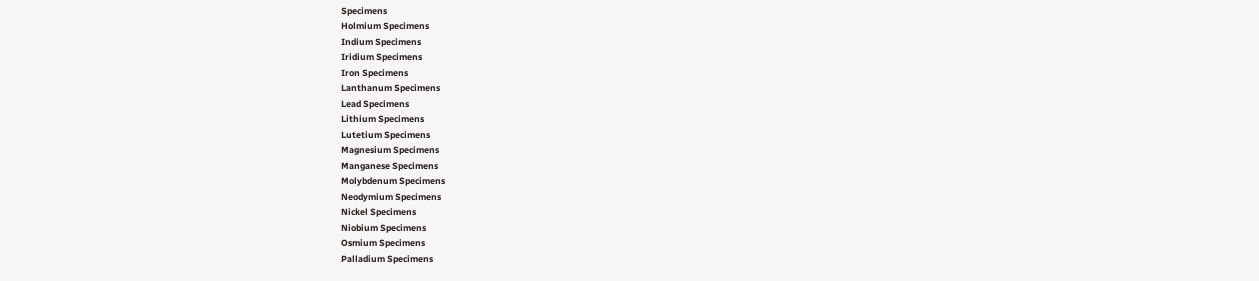Specimens
Holmium Specimens
Indium Specimens
Iridium Specimens
Iron Specimens
Lanthanum Specimens
Lead Specimens
Lithium Specimens
Lutetium Specimens
Magnesium Specimens
Manganese Specimens
Molybdenum Specimens
Neodymium Specimens
Nickel Specimens
Niobium Specimens
Osmium Specimens
Palladium Specimens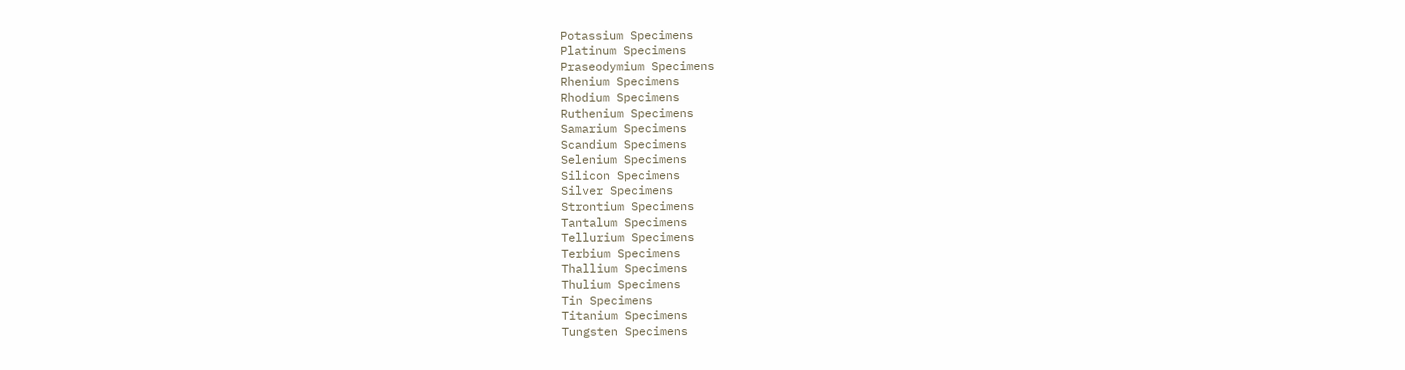Potassium Specimens
Platinum Specimens
Praseodymium Specimens
Rhenium Specimens
Rhodium Specimens
Ruthenium Specimens
Samarium Specimens
Scandium Specimens
Selenium Specimens
Silicon Specimens
Silver Specimens
Strontium Specimens
Tantalum Specimens
Tellurium Specimens
Terbium Specimens
Thallium Specimens
Thulium Specimens
Tin Specimens
Titanium Specimens
Tungsten Specimens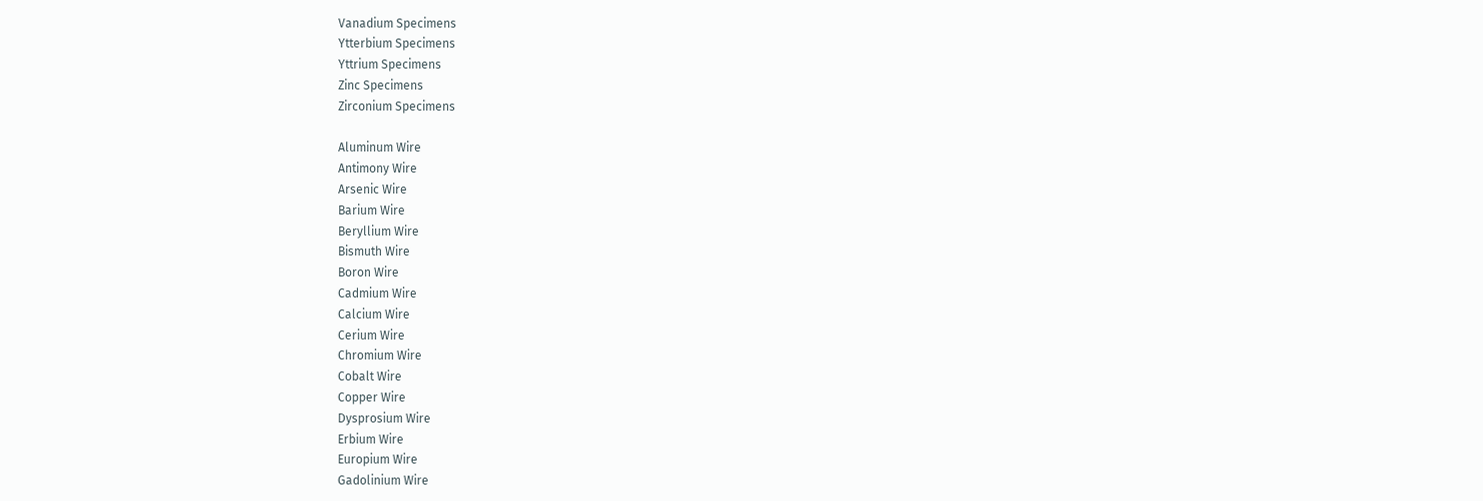Vanadium Specimens
Ytterbium Specimens
Yttrium Specimens
Zinc Specimens
Zirconium Specimens

Aluminum Wire
Antimony Wire
Arsenic Wire
Barium Wire
Beryllium Wire
Bismuth Wire
Boron Wire
Cadmium Wire
Calcium Wire
Cerium Wire
Chromium Wire
Cobalt Wire
Copper Wire
Dysprosium Wire
Erbium Wire
Europium Wire
Gadolinium Wire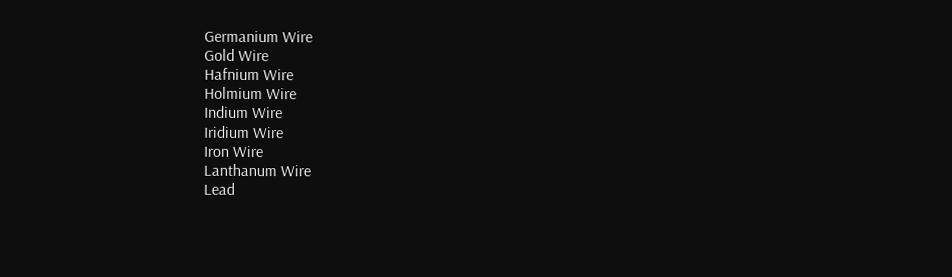Germanium Wire
Gold Wire
Hafnium Wire
Holmium Wire
Indium Wire
Iridium Wire
Iron Wire
Lanthanum Wire
Lead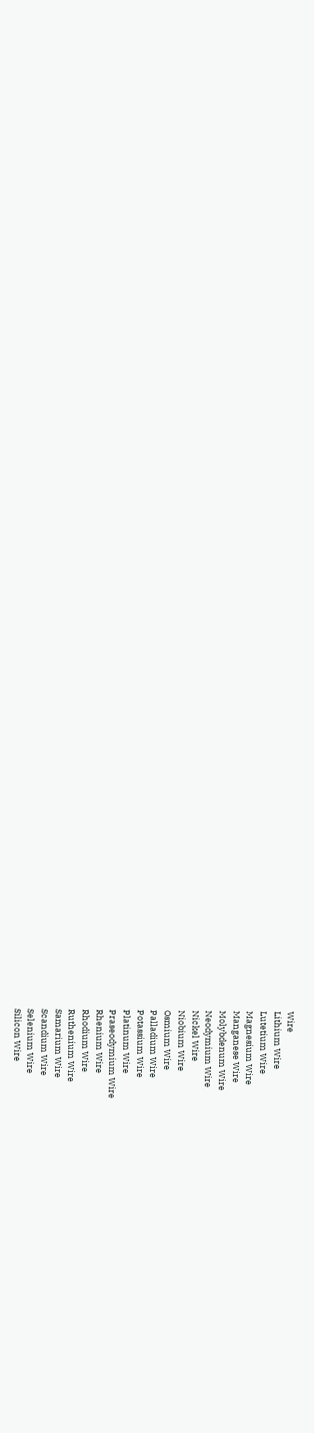Wire
Lithium Wire
Lutetium Wire
Magnesium Wire
Manganese Wire
Molybdenum Wire
Neodymium Wire
Nickel Wire
Niobium Wire
Osmium Wire
Palladium Wire
Potassium Wire
Platinum Wire
Praseodymium Wire
Rhenium Wire
Rhodium Wire
Ruthenium Wire
Samarium Wire
Scandium Wire
Selenium Wire
Silicon Wire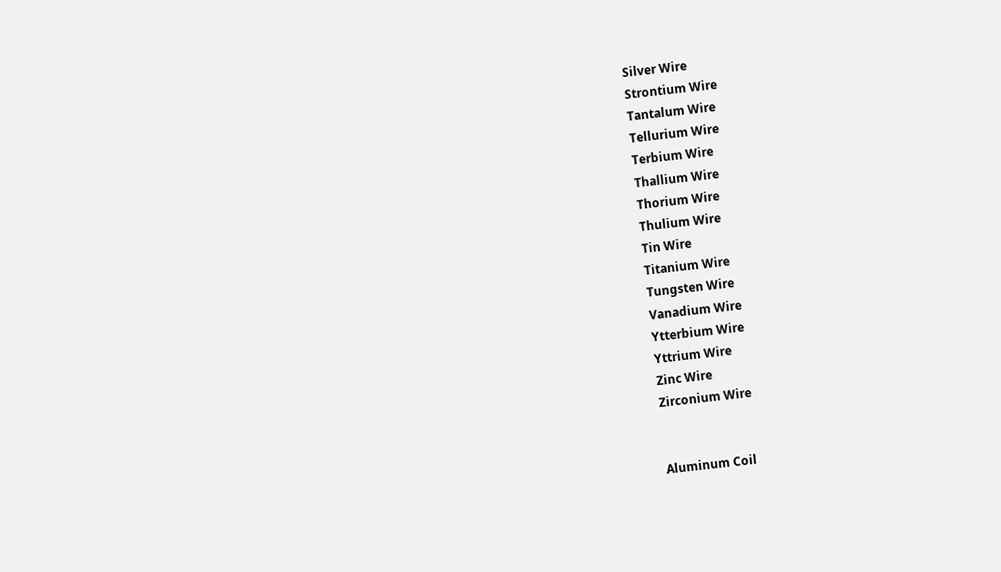Silver Wire
Strontium Wire
Tantalum Wire
Tellurium Wire
Terbium Wire
Thallium Wire
Thorium Wire
Thulium Wire
Tin Wire
Titanium Wire
Tungsten Wire
Vanadium Wire
Ytterbium Wire
Yttrium Wire
Zinc Wire
Zirconium Wire


Aluminum Coil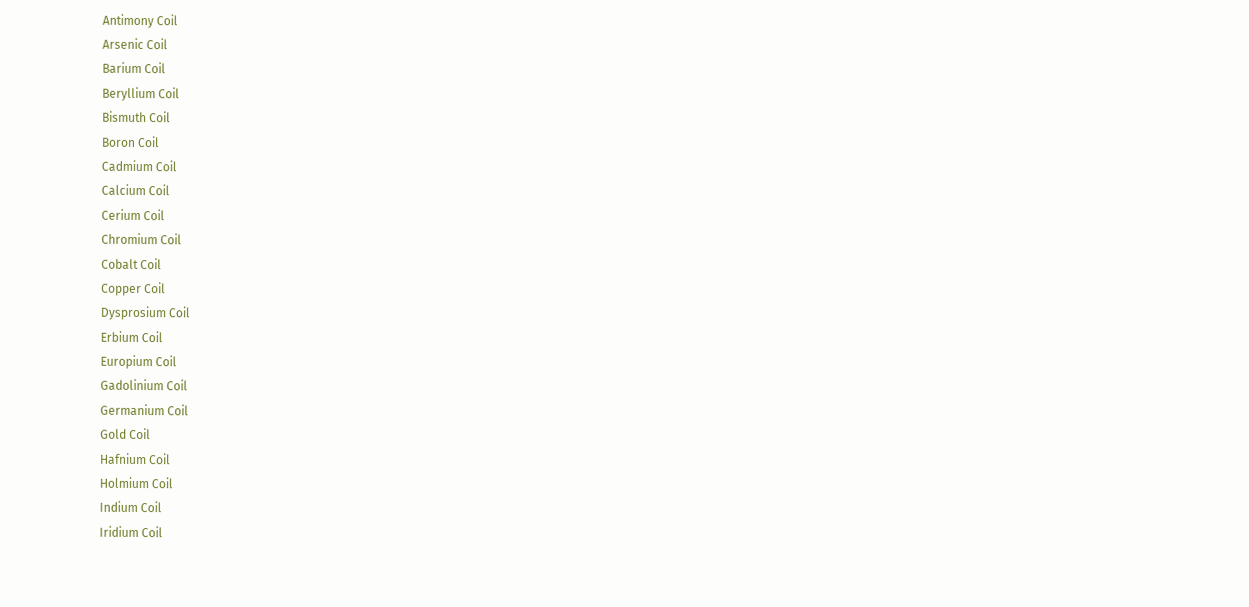Antimony Coil
Arsenic Coil
Barium Coil
Beryllium Coil
Bismuth Coil
Boron Coil
Cadmium Coil
Calcium Coil
Cerium Coil
Chromium Coil
Cobalt Coil
Copper Coil
Dysprosium Coil
Erbium Coil
Europium Coil
Gadolinium Coil
Germanium Coil
Gold Coil
Hafnium Coil
Holmium Coil
Indium Coil
Iridium Coil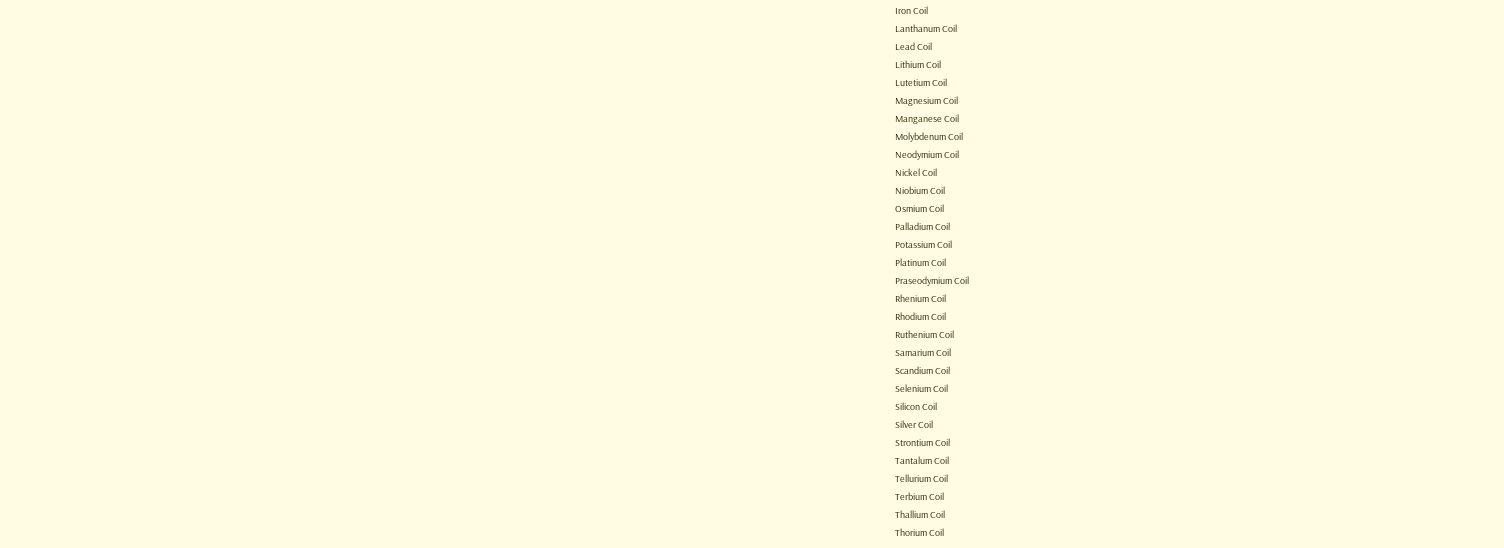Iron Coil
Lanthanum Coil
Lead Coil
Lithium Coil
Lutetium Coil
Magnesium Coil
Manganese Coil
Molybdenum Coil
Neodymium Coil
Nickel Coil
Niobium Coil
Osmium Coil
Palladium Coil
Potassium Coil
Platinum Coil
Praseodymium Coil
Rhenium Coil
Rhodium Coil
Ruthenium Coil
Samarium Coil
Scandium Coil
Selenium Coil
Silicon Coil
Silver Coil
Strontium Coil
Tantalum Coil
Tellurium Coil
Terbium Coil
Thallium Coil
Thorium Coil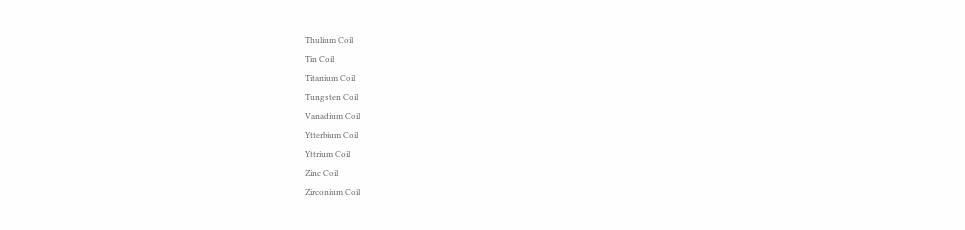Thulium Coil
Tin Coil
Titanium Coil
Tungsten Coil
Vanadium Coil
Ytterbium Coil
Yttrium Coil
Zinc Coil
Zirconium Coil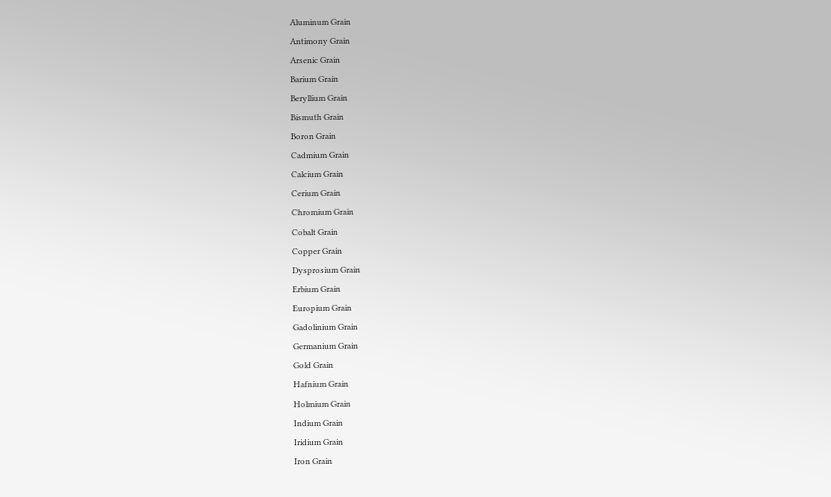Aluminum Grain
Antimony Grain
Arsenic Grain
Barium Grain
Beryllium Grain
Bismuth Grain
Boron Grain
Cadmium Grain
Calcium Grain
Cerium Grain
Chromium Grain
Cobalt Grain
Copper Grain
Dysprosium Grain
Erbium Grain
Europium Grain
Gadolinium Grain
Germanium Grain
Gold Grain
Hafnium Grain
Holmium Grain
Indium Grain
Iridium Grain
Iron Grain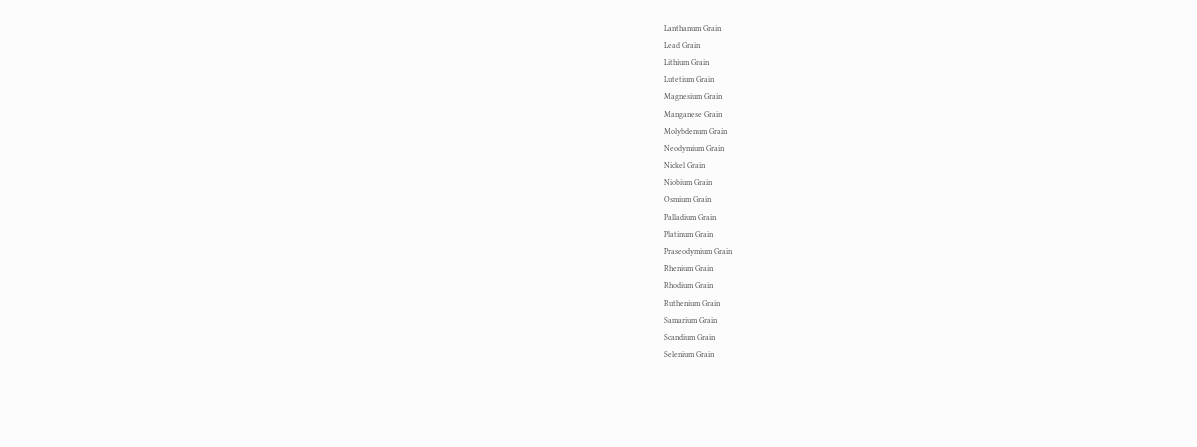Lanthanum Grain
Lead Grain
Lithium Grain
Lutetium Grain
Magnesium Grain
Manganese Grain
Molybdenum Grain
Neodymium Grain
Nickel Grain
Niobium Grain
Osmium Grain
Palladium Grain
Platinum Grain
Praseodymium Grain
Rhenium Grain
Rhodium Grain
Ruthenium Grain
Samarium Grain
Scandium Grain
Selenium Grain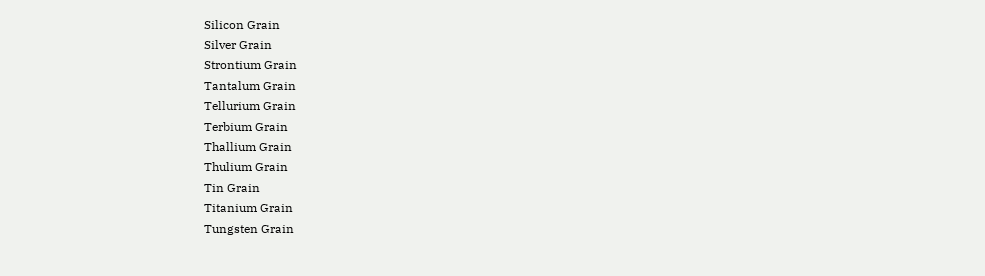Silicon Grain
Silver Grain
Strontium Grain
Tantalum Grain
Tellurium Grain
Terbium Grain
Thallium Grain
Thulium Grain
Tin Grain
Titanium Grain
Tungsten Grain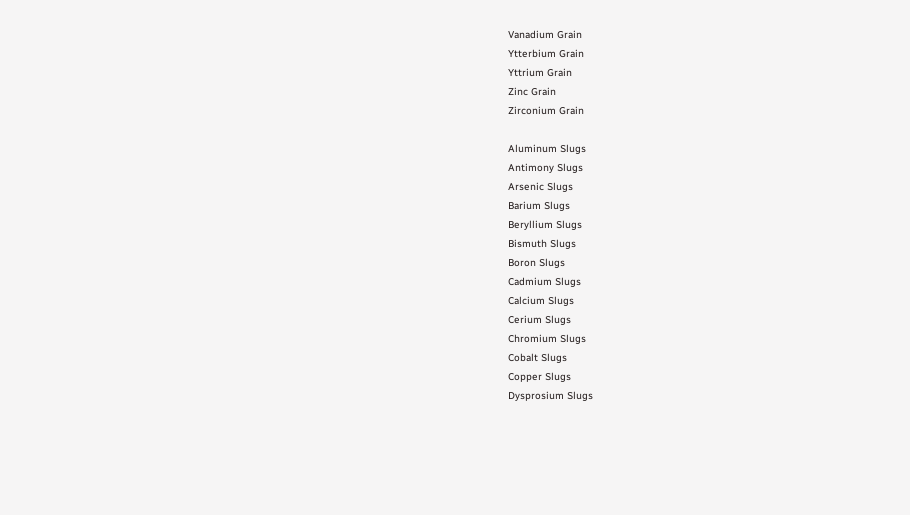Vanadium Grain
Ytterbium Grain
Yttrium Grain
Zinc Grain
Zirconium Grain

Aluminum Slugs
Antimony Slugs
Arsenic Slugs
Barium Slugs
Beryllium Slugs
Bismuth Slugs
Boron Slugs
Cadmium Slugs
Calcium Slugs
Cerium Slugs
Chromium Slugs
Cobalt Slugs
Copper Slugs
Dysprosium Slugs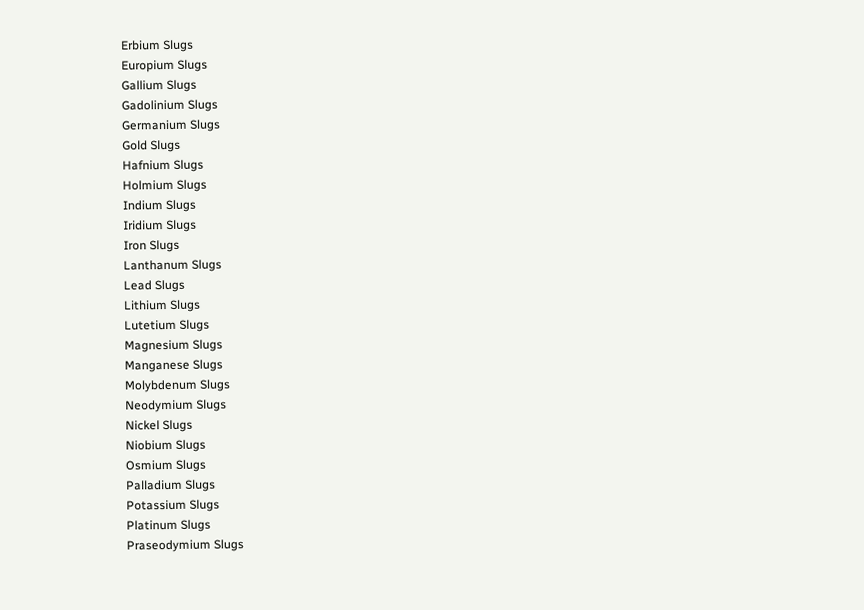Erbium Slugs
Europium Slugs
Gallium Slugs
Gadolinium Slugs
Germanium Slugs
Gold Slugs
Hafnium Slugs
Holmium Slugs
Indium Slugs
Iridium Slugs
Iron Slugs
Lanthanum Slugs
Lead Slugs
Lithium Slugs
Lutetium Slugs
Magnesium Slugs
Manganese Slugs
Molybdenum Slugs
Neodymium Slugs
Nickel Slugs
Niobium Slugs
Osmium Slugs
Palladium Slugs
Potassium Slugs
Platinum Slugs
Praseodymium Slugs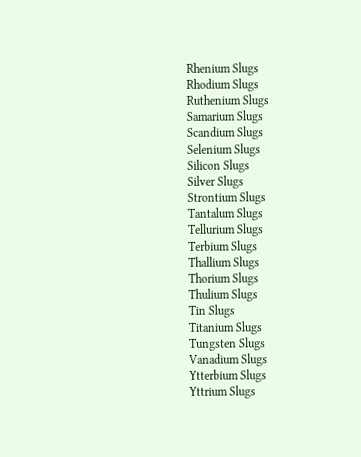Rhenium Slugs
Rhodium Slugs
Ruthenium Slugs
Samarium Slugs
Scandium Slugs
Selenium Slugs
Silicon Slugs
Silver Slugs
Strontium Slugs
Tantalum Slugs
Tellurium Slugs
Terbium Slugs
Thallium Slugs
Thorium Slugs
Thulium Slugs
Tin Slugs
Titanium Slugs
Tungsten Slugs
Vanadium Slugs
Ytterbium Slugs
Yttrium Slugs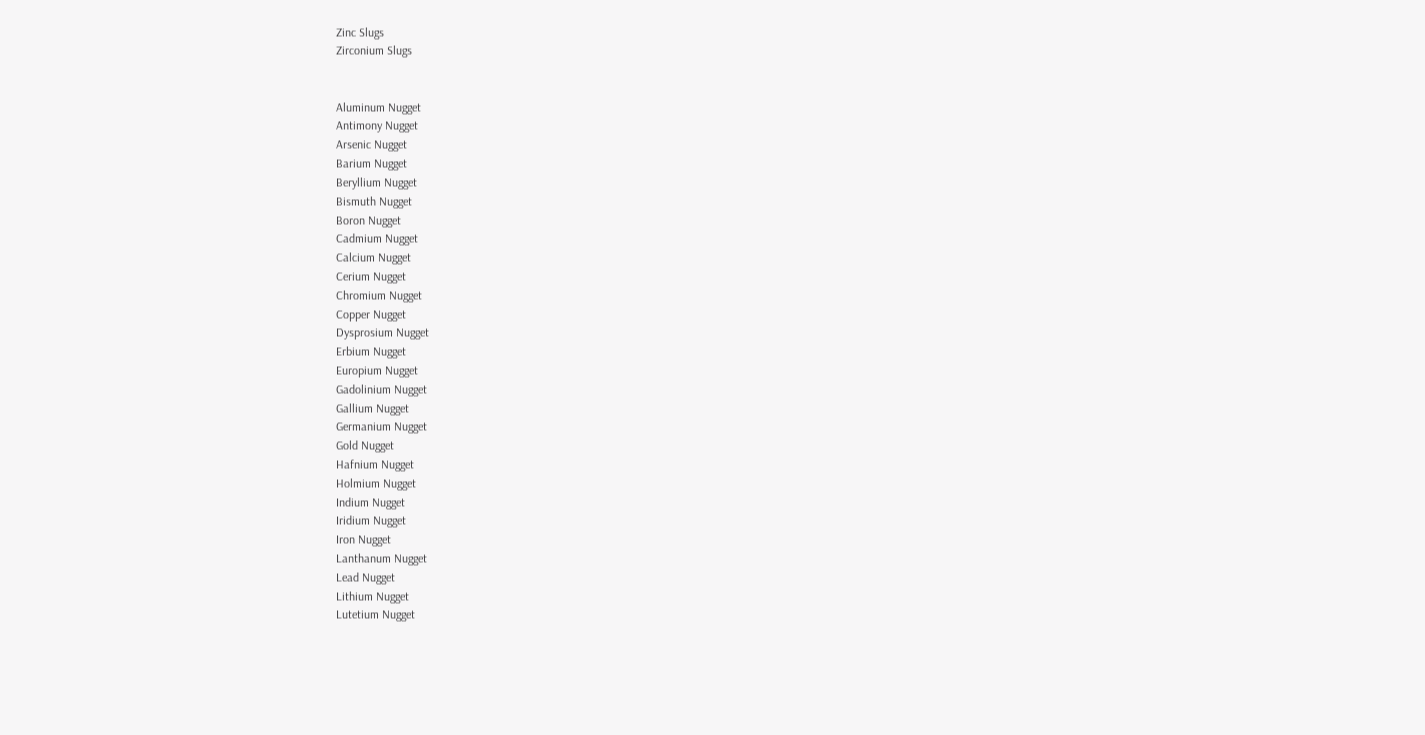Zinc Slugs
Zirconium Slugs


Aluminum Nugget
Antimony Nugget
Arsenic Nugget
Barium Nugget
Beryllium Nugget
Bismuth Nugget
Boron Nugget
Cadmium Nugget
Calcium Nugget
Cerium Nugget
Chromium Nugget
Copper Nugget
Dysprosium Nugget
Erbium Nugget
Europium Nugget
Gadolinium Nugget
Gallium Nugget
Germanium Nugget
Gold Nugget
Hafnium Nugget
Holmium Nugget
Indium Nugget
Iridium Nugget
Iron Nugget
Lanthanum Nugget
Lead Nugget
Lithium Nugget
Lutetium Nugget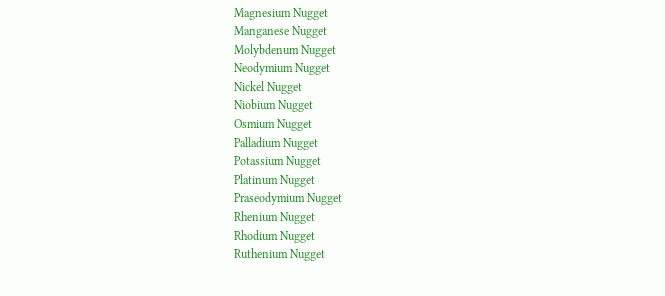Magnesium Nugget
Manganese Nugget
Molybdenum Nugget
Neodymium Nugget
Nickel Nugget
Niobium Nugget
Osmium Nugget
Palladium Nugget
Potassium Nugget
Platinum Nugget
Praseodymium Nugget
Rhenium Nugget
Rhodium Nugget
Ruthenium Nugget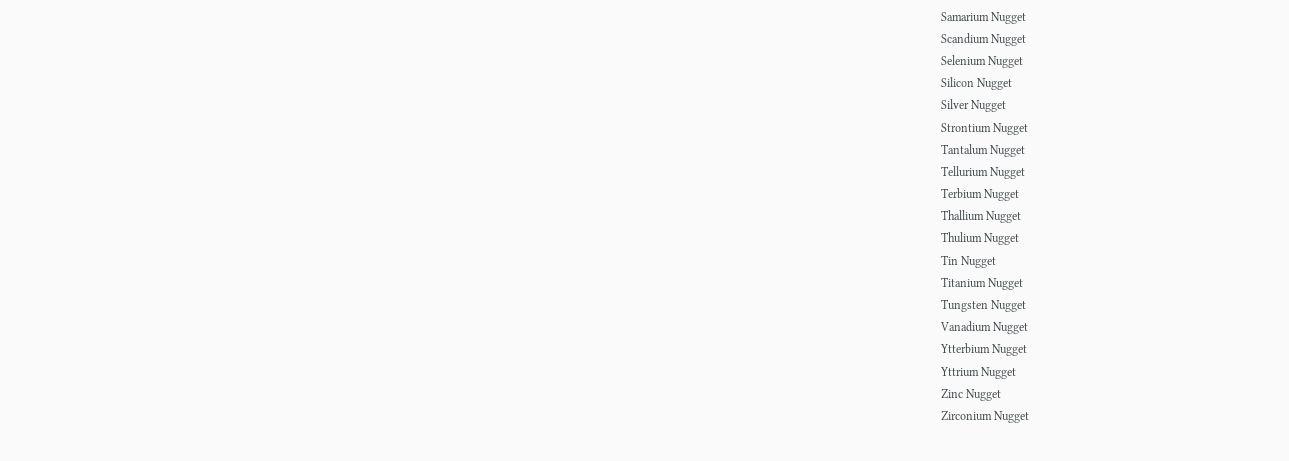Samarium Nugget
Scandium Nugget
Selenium Nugget
Silicon Nugget
Silver Nugget
Strontium Nugget
Tantalum Nugget
Tellurium Nugget
Terbium Nugget
Thallium Nugget
Thulium Nugget
Tin Nugget
Titanium Nugget
Tungsten Nugget
Vanadium Nugget
Ytterbium Nugget
Yttrium Nugget
Zinc Nugget
Zirconium Nugget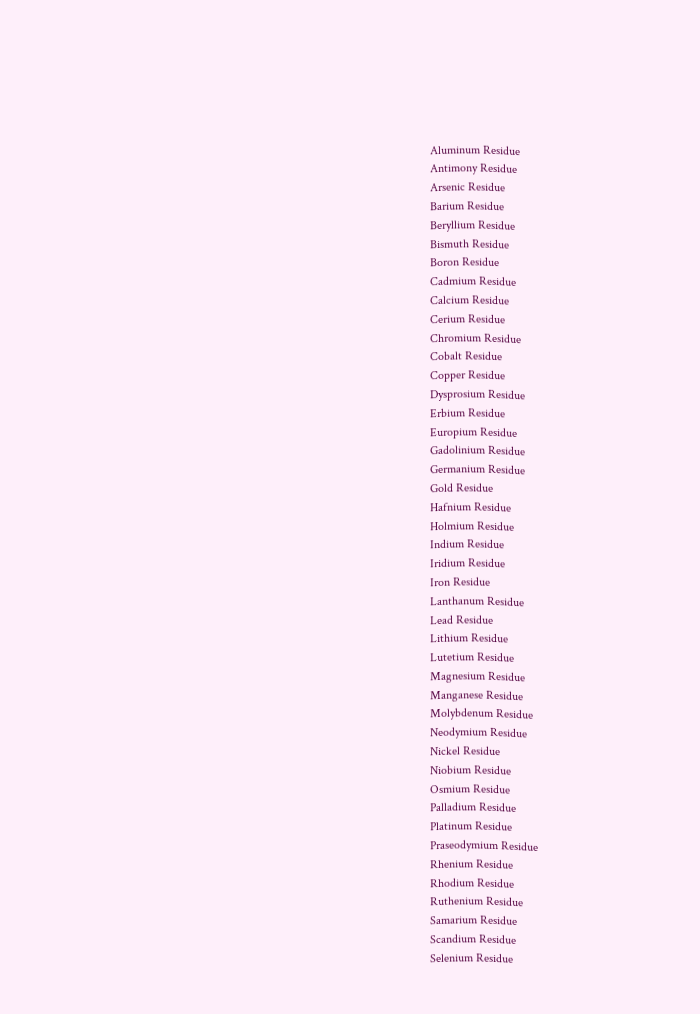Aluminum Residue
Antimony Residue
Arsenic Residue
Barium Residue
Beryllium Residue
Bismuth Residue
Boron Residue
Cadmium Residue
Calcium Residue
Cerium Residue
Chromium Residue
Cobalt Residue
Copper Residue
Dysprosium Residue
Erbium Residue
Europium Residue
Gadolinium Residue
Germanium Residue
Gold Residue
Hafnium Residue
Holmium Residue
Indium Residue
Iridium Residue
Iron Residue
Lanthanum Residue
Lead Residue
Lithium Residue
Lutetium Residue
Magnesium Residue
Manganese Residue
Molybdenum Residue
Neodymium Residue
Nickel Residue
Niobium Residue
Osmium Residue
Palladium Residue
Platinum Residue
Praseodymium Residue
Rhenium Residue
Rhodium Residue
Ruthenium Residue
Samarium Residue
Scandium Residue
Selenium Residue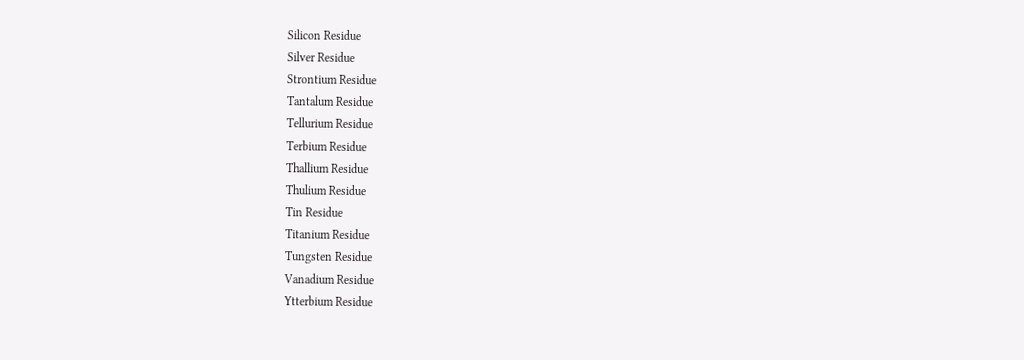Silicon Residue
Silver Residue
Strontium Residue
Tantalum Residue
Tellurium Residue
Terbium Residue
Thallium Residue
Thulium Residue
Tin Residue
Titanium Residue
Tungsten Residue
Vanadium Residue
Ytterbium Residue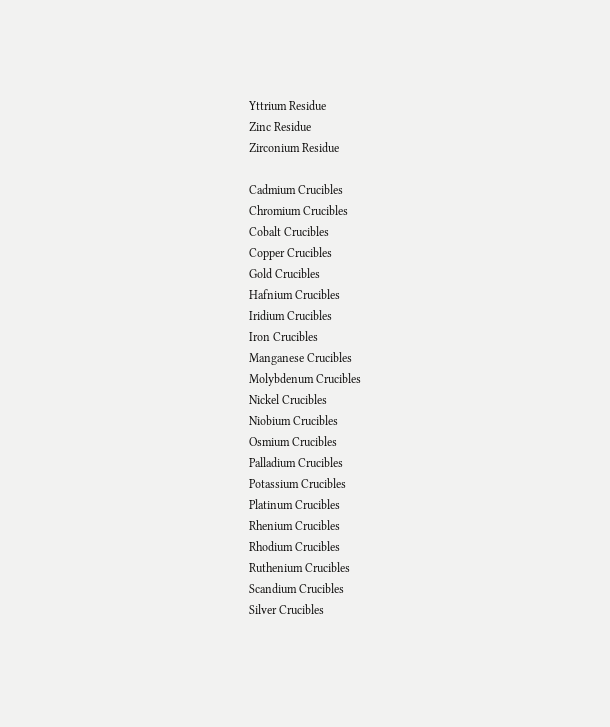Yttrium Residue
Zinc Residue
Zirconium Residue

Cadmium Crucibles
Chromium Crucibles
Cobalt Crucibles
Copper Crucibles
Gold Crucibles
Hafnium Crucibles
Iridium Crucibles
Iron Crucibles
Manganese Crucibles
Molybdenum Crucibles
Nickel Crucibles
Niobium Crucibles
Osmium Crucibles
Palladium Crucibles
Potassium Crucibles
Platinum Crucibles
Rhenium Crucibles
Rhodium Crucibles
Ruthenium Crucibles
Scandium Crucibles
Silver Crucibles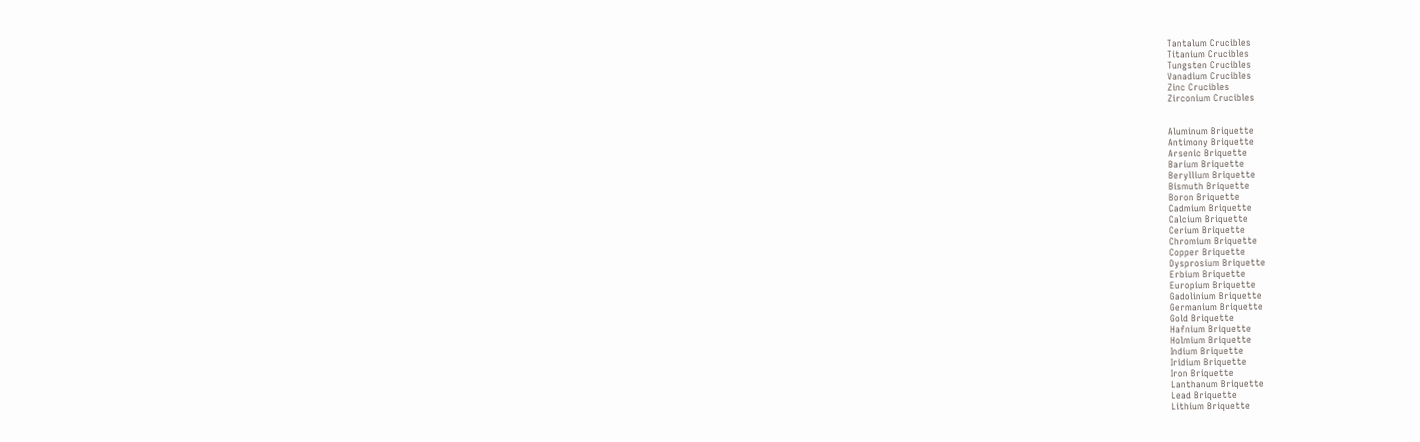Tantalum Crucibles
Titanium Crucibles
Tungsten Crucibles
Vanadium Crucibles
Zinc Crucibles
Zirconium Crucibles


Aluminum Briquette
Antimony Briquette
Arsenic Briquette
Barium Briquette
Beryllium Briquette
Bismuth Briquette
Boron Briquette
Cadmium Briquette
Calcium Briquette
Cerium Briquette
Chromium Briquette
Copper Briquette
Dysprosium Briquette
Erbium Briquette
Europium Briquette
Gadolinium Briquette
Germanium Briquette
Gold Briquette
Hafnium Briquette
Holmium Briquette
Indium Briquette
Iridium Briquette
Iron Briquette
Lanthanum Briquette
Lead Briquette
Lithium Briquette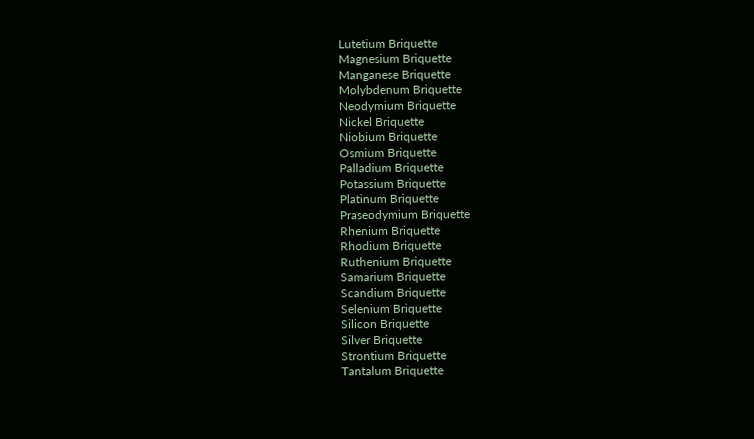Lutetium Briquette
Magnesium Briquette
Manganese Briquette
Molybdenum Briquette
Neodymium Briquette
Nickel Briquette
Niobium Briquette
Osmium Briquette
Palladium Briquette
Potassium Briquette
Platinum Briquette
Praseodymium Briquette
Rhenium Briquette
Rhodium Briquette
Ruthenium Briquette
Samarium Briquette
Scandium Briquette
Selenium Briquette
Silicon Briquette
Silver Briquette
Strontium Briquette
Tantalum Briquette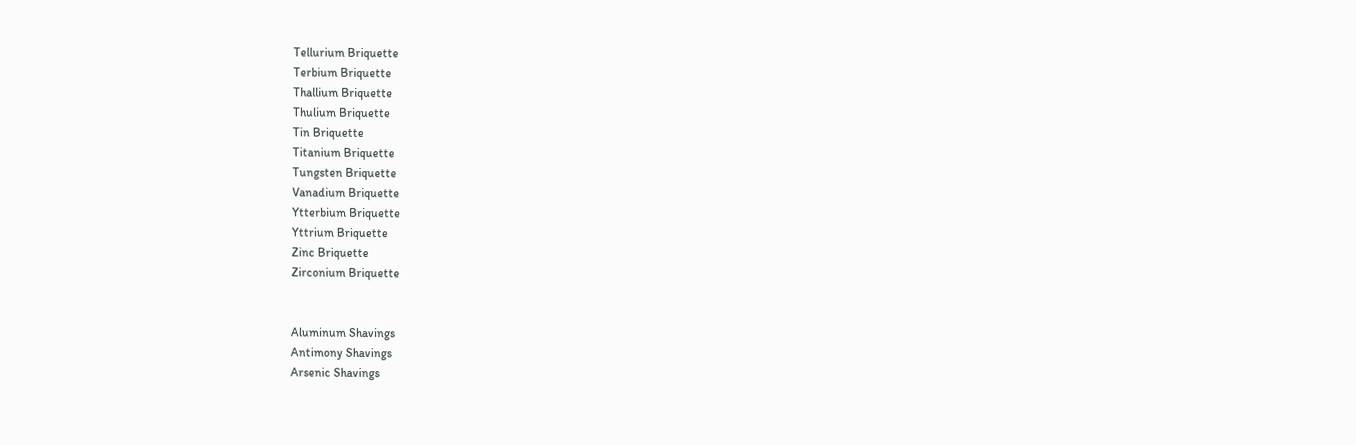Tellurium Briquette
Terbium Briquette
Thallium Briquette
Thulium Briquette
Tin Briquette
Titanium Briquette
Tungsten Briquette
Vanadium Briquette
Ytterbium Briquette
Yttrium Briquette
Zinc Briquette
Zirconium Briquette


Aluminum Shavings
Antimony Shavings
Arsenic Shavings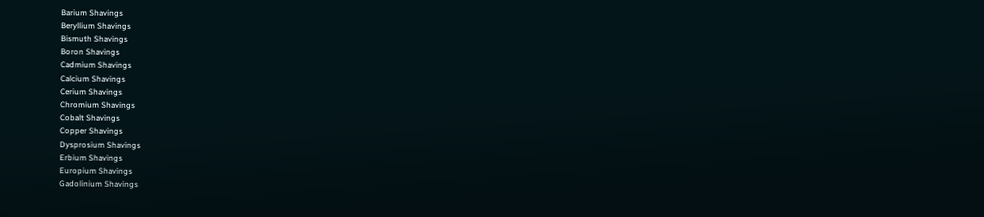Barium Shavings
Beryllium Shavings
Bismuth Shavings
Boron Shavings
Cadmium Shavings
Calcium Shavings
Cerium Shavings
Chromium Shavings
Cobalt Shavings
Copper Shavings
Dysprosium Shavings
Erbium Shavings
Europium Shavings
Gadolinium Shavings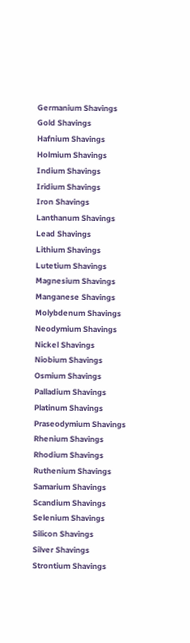Germanium Shavings
Gold Shavings
Hafnium Shavings
Holmium Shavings
Indium Shavings
Iridium Shavings
Iron Shavings
Lanthanum Shavings
Lead Shavings
Lithium Shavings
Lutetium Shavings
Magnesium Shavings
Manganese Shavings
Molybdenum Shavings
Neodymium Shavings
Nickel Shavings
Niobium Shavings
Osmium Shavings
Palladium Shavings
Platinum Shavings
Praseodymium Shavings
Rhenium Shavings
Rhodium Shavings
Ruthenium Shavings
Samarium Shavings
Scandium Shavings
Selenium Shavings
Silicon Shavings
Silver Shavings
Strontium Shavings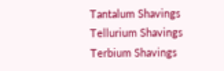Tantalum Shavings
Tellurium Shavings
Terbium Shavings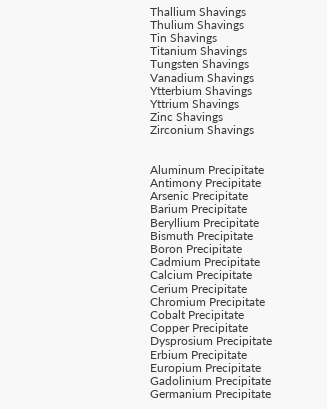Thallium Shavings
Thulium Shavings
Tin Shavings
Titanium Shavings
Tungsten Shavings
Vanadium Shavings
Ytterbium Shavings
Yttrium Shavings
Zinc Shavings
Zirconium Shavings


Aluminum Precipitate
Antimony Precipitate
Arsenic Precipitate
Barium Precipitate
Beryllium Precipitate
Bismuth Precipitate
Boron Precipitate
Cadmium Precipitate
Calcium Precipitate
Cerium Precipitate
Chromium Precipitate
Cobalt Precipitate
Copper Precipitate
Dysprosium Precipitate
Erbium Precipitate
Europium Precipitate
Gadolinium Precipitate
Germanium Precipitate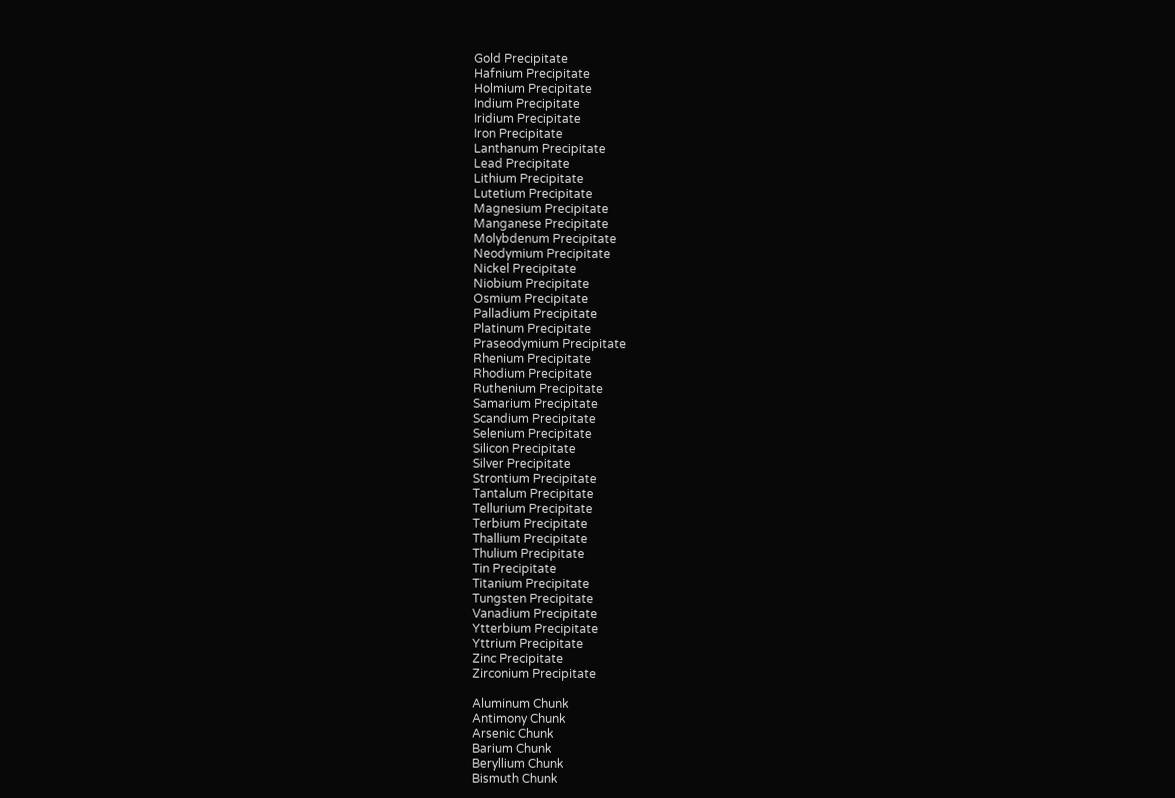Gold Precipitate
Hafnium Precipitate
Holmium Precipitate
Indium Precipitate
Iridium Precipitate
Iron Precipitate
Lanthanum Precipitate
Lead Precipitate
Lithium Precipitate
Lutetium Precipitate
Magnesium Precipitate
Manganese Precipitate
Molybdenum Precipitate
Neodymium Precipitate
Nickel Precipitate
Niobium Precipitate
Osmium Precipitate
Palladium Precipitate
Platinum Precipitate
Praseodymium Precipitate
Rhenium Precipitate
Rhodium Precipitate
Ruthenium Precipitate
Samarium Precipitate
Scandium Precipitate
Selenium Precipitate
Silicon Precipitate
Silver Precipitate
Strontium Precipitate
Tantalum Precipitate
Tellurium Precipitate
Terbium Precipitate
Thallium Precipitate
Thulium Precipitate
Tin Precipitate
Titanium Precipitate
Tungsten Precipitate
Vanadium Precipitate
Ytterbium Precipitate
Yttrium Precipitate
Zinc Precipitate
Zirconium Precipitate

Aluminum Chunk
Antimony Chunk
Arsenic Chunk
Barium Chunk
Beryllium Chunk
Bismuth Chunk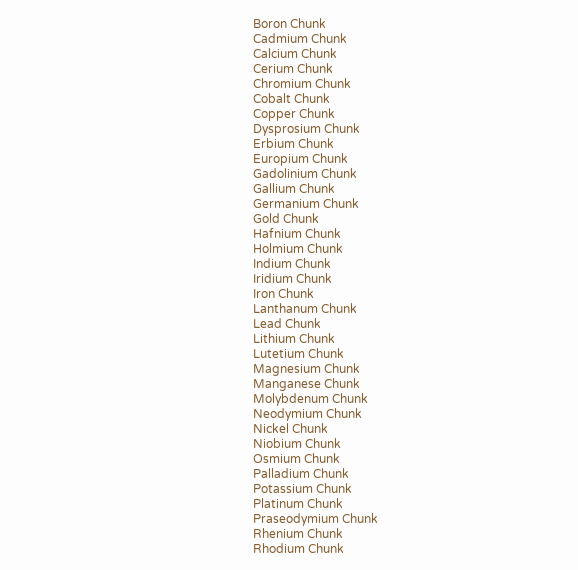Boron Chunk
Cadmium Chunk
Calcium Chunk
Cerium Chunk
Chromium Chunk
Cobalt Chunk
Copper Chunk
Dysprosium Chunk
Erbium Chunk
Europium Chunk
Gadolinium Chunk
Gallium Chunk
Germanium Chunk
Gold Chunk
Hafnium Chunk
Holmium Chunk
Indium Chunk
Iridium Chunk
Iron Chunk
Lanthanum Chunk
Lead Chunk
Lithium Chunk
Lutetium Chunk
Magnesium Chunk
Manganese Chunk
Molybdenum Chunk
Neodymium Chunk
Nickel Chunk
Niobium Chunk
Osmium Chunk
Palladium Chunk
Potassium Chunk
Platinum Chunk
Praseodymium Chunk
Rhenium Chunk
Rhodium Chunk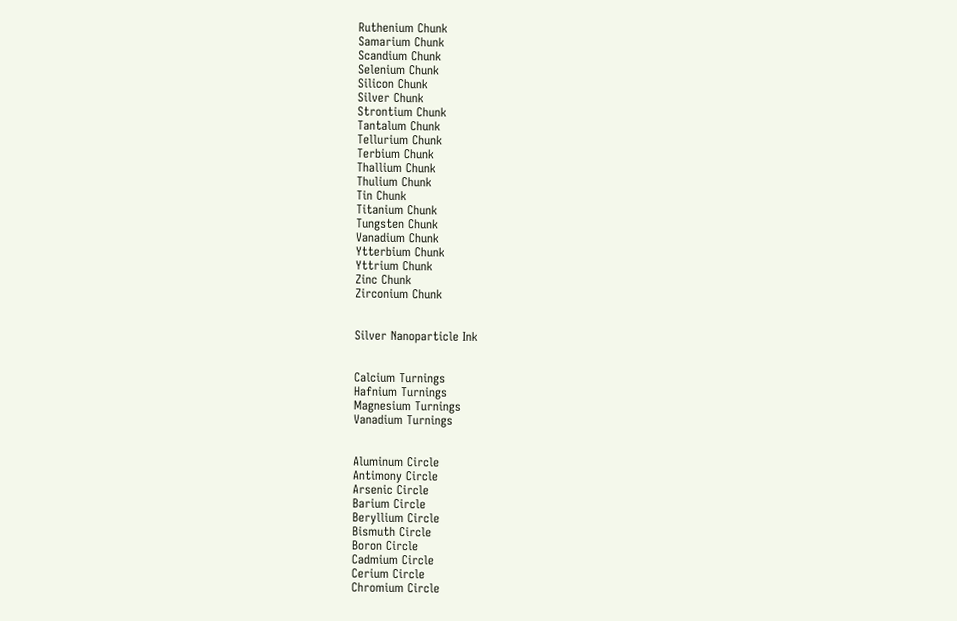Ruthenium Chunk
Samarium Chunk
Scandium Chunk
Selenium Chunk
Silicon Chunk
Silver Chunk
Strontium Chunk
Tantalum Chunk
Tellurium Chunk
Terbium Chunk
Thallium Chunk
Thulium Chunk
Tin Chunk
Titanium Chunk
Tungsten Chunk
Vanadium Chunk
Ytterbium Chunk
Yttrium Chunk
Zinc Chunk
Zirconium Chunk


Silver Nanoparticle Ink


Calcium Turnings
Hafnium Turnings
Magnesium Turnings
Vanadium Turnings


Aluminum Circle
Antimony Circle
Arsenic Circle
Barium Circle
Beryllium Circle
Bismuth Circle
Boron Circle
Cadmium Circle
Cerium Circle
Chromium Circle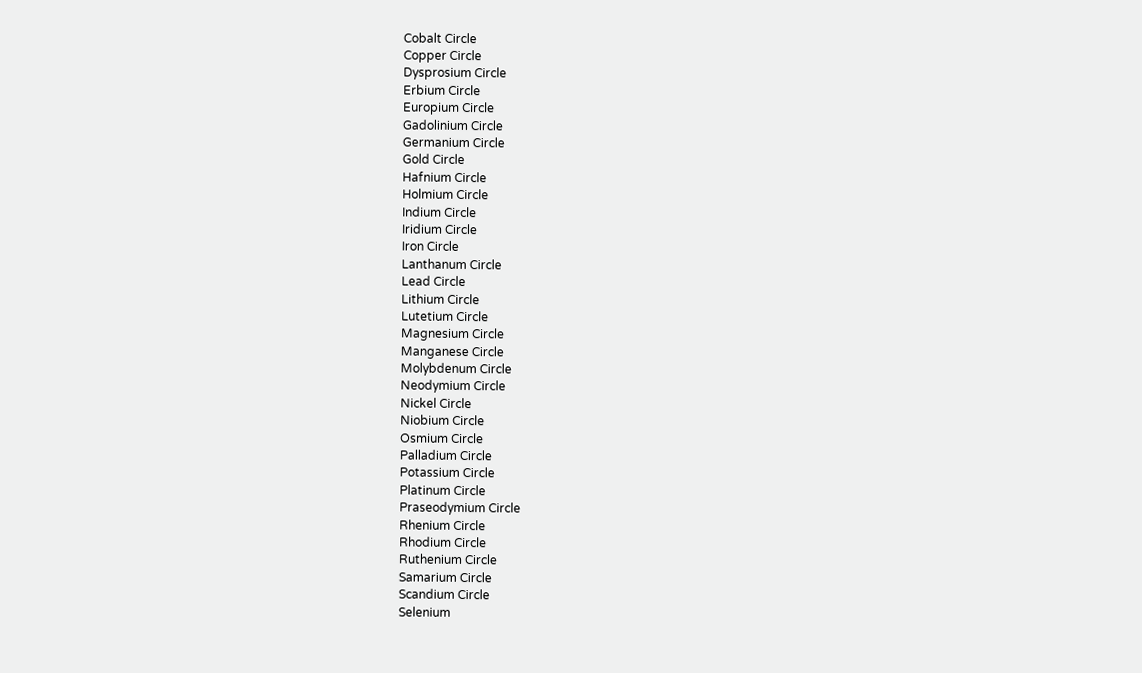Cobalt Circle
Copper Circle
Dysprosium Circle
Erbium Circle
Europium Circle
Gadolinium Circle
Germanium Circle
Gold Circle
Hafnium Circle
Holmium Circle
Indium Circle
Iridium Circle
Iron Circle
Lanthanum Circle
Lead Circle
Lithium Circle
Lutetium Circle
Magnesium Circle
Manganese Circle
Molybdenum Circle
Neodymium Circle
Nickel Circle
Niobium Circle
Osmium Circle
Palladium Circle
Potassium Circle
Platinum Circle
Praseodymium Circle
Rhenium Circle
Rhodium Circle
Ruthenium Circle
Samarium Circle
Scandium Circle
Selenium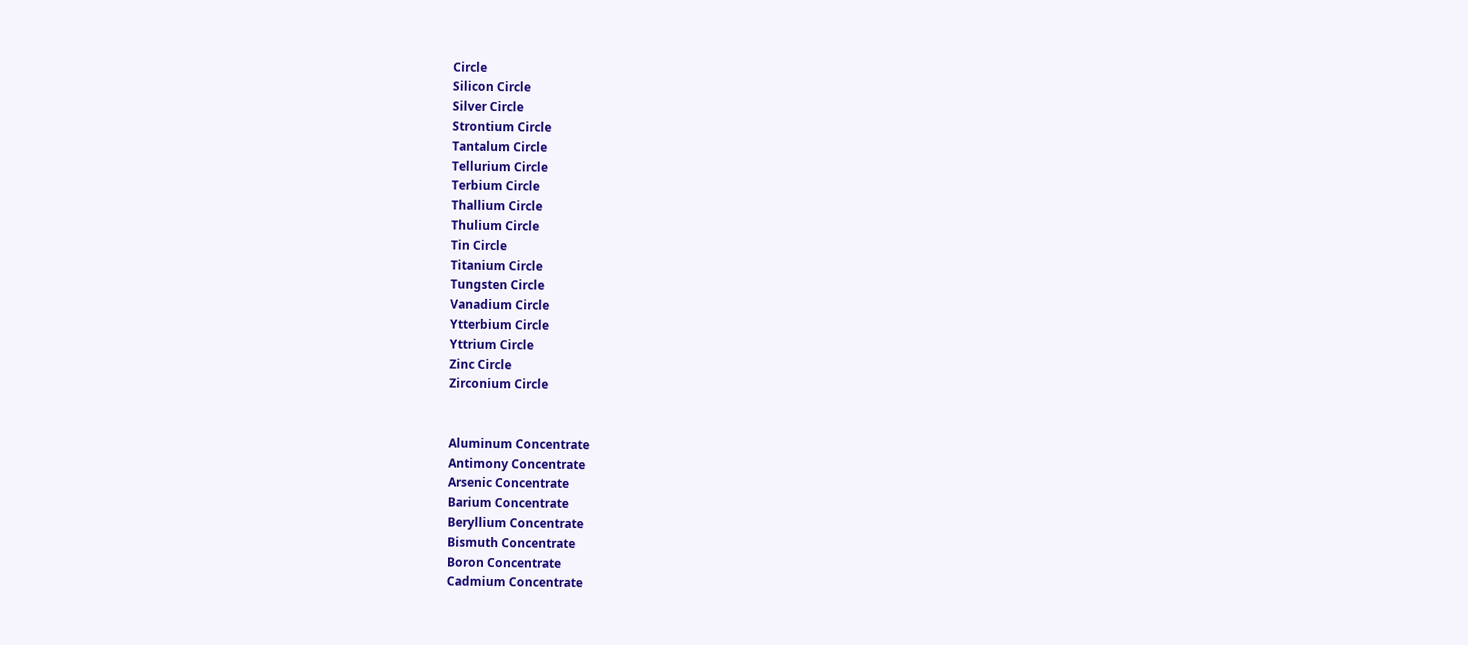Circle
Silicon Circle
Silver Circle
Strontium Circle
Tantalum Circle
Tellurium Circle
Terbium Circle
Thallium Circle
Thulium Circle
Tin Circle
Titanium Circle
Tungsten Circle
Vanadium Circle
Ytterbium Circle
Yttrium Circle
Zinc Circle
Zirconium Circle


Aluminum Concentrate
Antimony Concentrate
Arsenic Concentrate
Barium Concentrate
Beryllium Concentrate
Bismuth Concentrate
Boron Concentrate
Cadmium Concentrate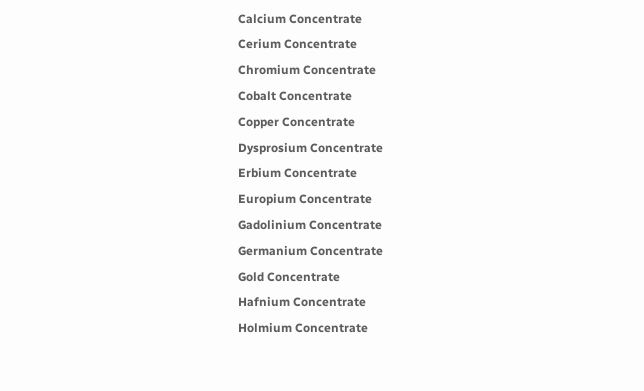Calcium Concentrate
Cerium Concentrate
Chromium Concentrate
Cobalt Concentrate
Copper Concentrate
Dysprosium Concentrate
Erbium Concentrate
Europium Concentrate
Gadolinium Concentrate
Germanium Concentrate
Gold Concentrate
Hafnium Concentrate
Holmium Concentrate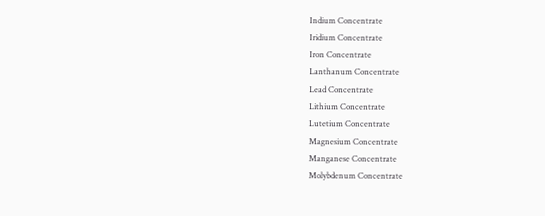Indium Concentrate
Iridium Concentrate
Iron Concentrate
Lanthanum Concentrate
Lead Concentrate
Lithium Concentrate
Lutetium Concentrate
Magnesium Concentrate
Manganese Concentrate
Molybdenum Concentrate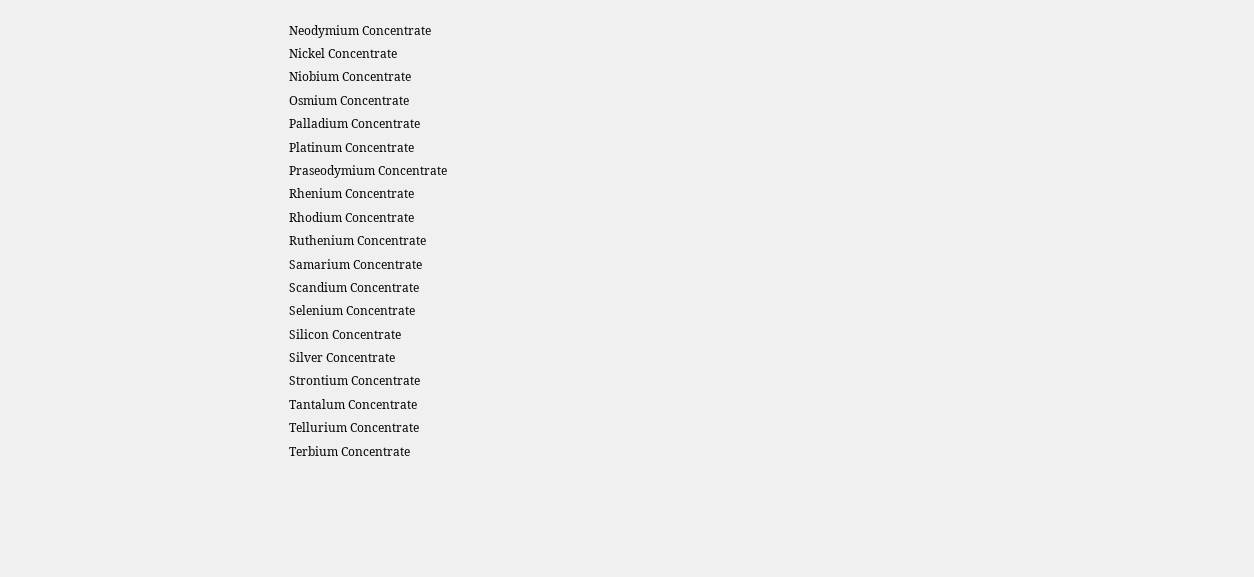Neodymium Concentrate
Nickel Concentrate
Niobium Concentrate
Osmium Concentrate
Palladium Concentrate
Platinum Concentrate
Praseodymium Concentrate
Rhenium Concentrate
Rhodium Concentrate
Ruthenium Concentrate
Samarium Concentrate
Scandium Concentrate
Selenium Concentrate
Silicon Concentrate
Silver Concentrate
Strontium Concentrate
Tantalum Concentrate
Tellurium Concentrate
Terbium Concentrate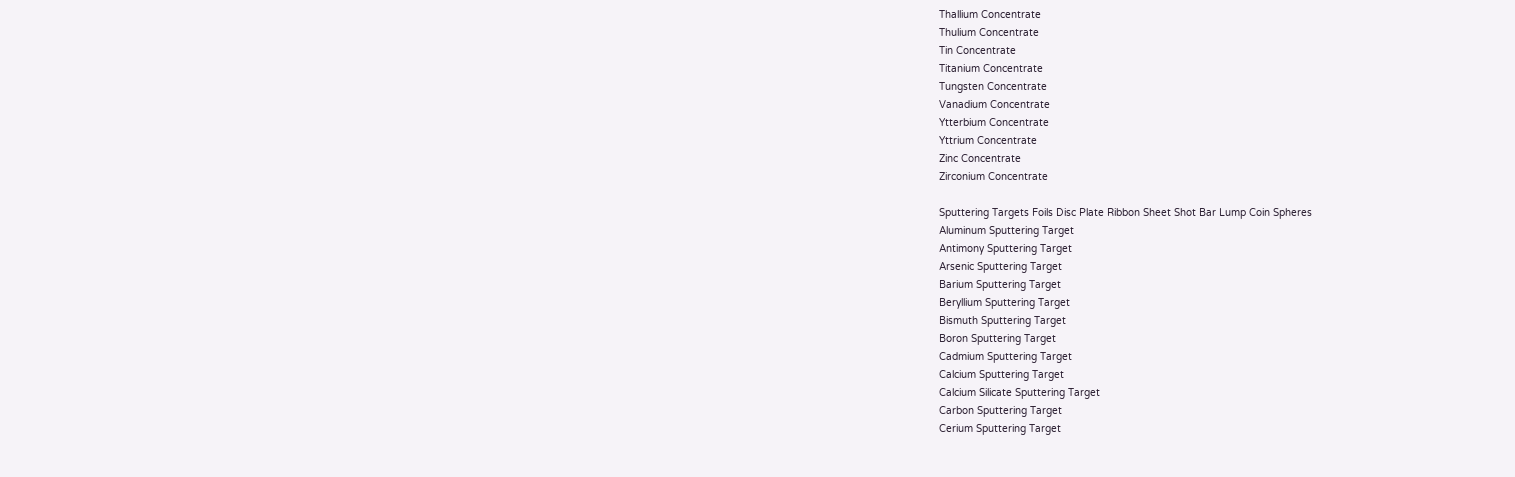Thallium Concentrate
Thulium Concentrate
Tin Concentrate
Titanium Concentrate
Tungsten Concentrate
Vanadium Concentrate
Ytterbium Concentrate
Yttrium Concentrate
Zinc Concentrate
Zirconium Concentrate

Sputtering Targets Foils Disc Plate Ribbon Sheet Shot Bar Lump Coin Spheres
Aluminum Sputtering Target
Antimony Sputtering Target
Arsenic Sputtering Target
Barium Sputtering Target
Beryllium Sputtering Target
Bismuth Sputtering Target
Boron Sputtering Target
Cadmium Sputtering Target
Calcium Sputtering Target
Calcium Silicate Sputtering Target
Carbon Sputtering Target
Cerium Sputtering Target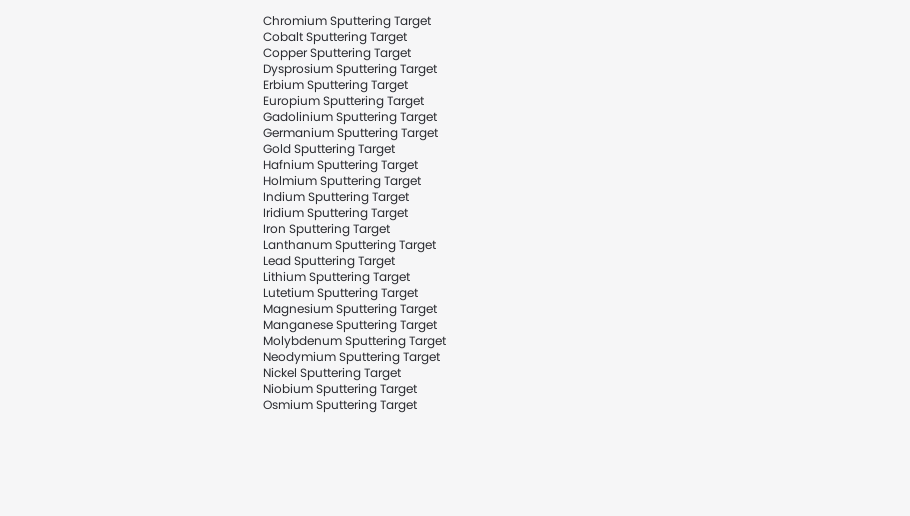Chromium Sputtering Target
Cobalt Sputtering Target
Copper Sputtering Target
Dysprosium Sputtering Target
Erbium Sputtering Target
Europium Sputtering Target
Gadolinium Sputtering Target
Germanium Sputtering Target
Gold Sputtering Target
Hafnium Sputtering Target
Holmium Sputtering Target
Indium Sputtering Target
Iridium Sputtering Target
Iron Sputtering Target
Lanthanum Sputtering Target
Lead Sputtering Target
Lithium Sputtering Target
Lutetium Sputtering Target
Magnesium Sputtering Target
Manganese Sputtering Target
Molybdenum Sputtering Target
Neodymium Sputtering Target
Nickel Sputtering Target
Niobium Sputtering Target
Osmium Sputtering Target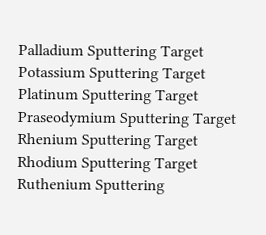Palladium Sputtering Target
Potassium Sputtering Target
Platinum Sputtering Target
Praseodymium Sputtering Target
Rhenium Sputtering Target
Rhodium Sputtering Target
Ruthenium Sputtering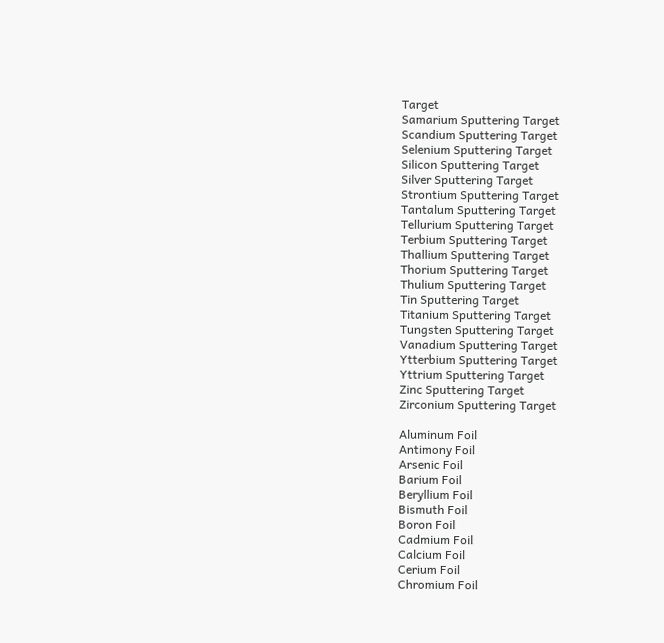Target
Samarium Sputtering Target
Scandium Sputtering Target
Selenium Sputtering Target
Silicon Sputtering Target
Silver Sputtering Target
Strontium Sputtering Target
Tantalum Sputtering Target
Tellurium Sputtering Target
Terbium Sputtering Target
Thallium Sputtering Target
Thorium Sputtering Target
Thulium Sputtering Target
Tin Sputtering Target
Titanium Sputtering Target
Tungsten Sputtering Target
Vanadium Sputtering Target
Ytterbium Sputtering Target
Yttrium Sputtering Target
Zinc Sputtering Target
Zirconium Sputtering Target

Aluminum Foil
Antimony Foil
Arsenic Foil
Barium Foil
Beryllium Foil
Bismuth Foil
Boron Foil
Cadmium Foil
Calcium Foil
Cerium Foil
Chromium Foil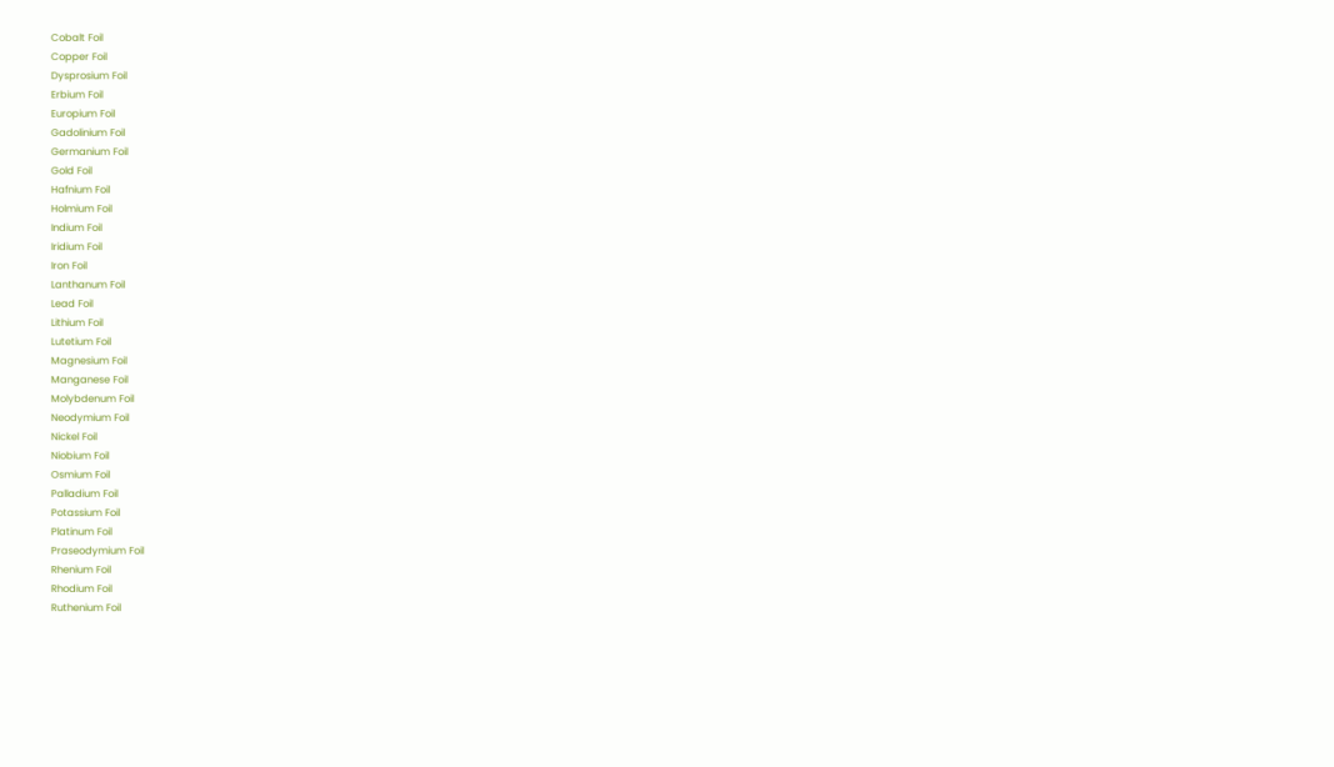Cobalt Foil
Copper Foil
Dysprosium Foil
Erbium Foil
Europium Foil
Gadolinium Foil
Germanium Foil
Gold Foil
Hafnium Foil
Holmium Foil
Indium Foil
Iridium Foil
Iron Foil
Lanthanum Foil
Lead Foil
Lithium Foil
Lutetium Foil
Magnesium Foil
Manganese Foil
Molybdenum Foil
Neodymium Foil
Nickel Foil
Niobium Foil
Osmium Foil
Palladium Foil
Potassium Foil
Platinum Foil
Praseodymium Foil
Rhenium Foil
Rhodium Foil
Ruthenium Foil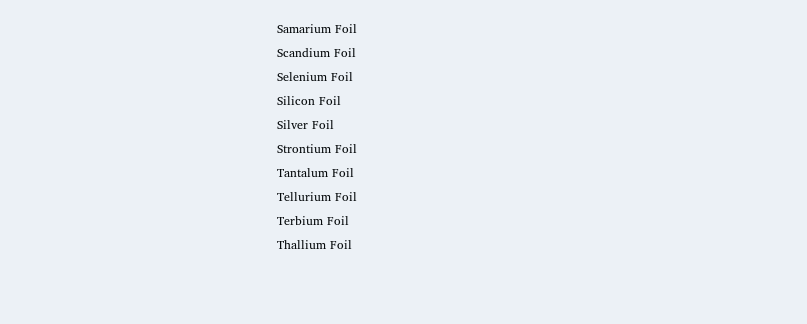Samarium Foil
Scandium Foil
Selenium Foil
Silicon Foil
Silver Foil
Strontium Foil
Tantalum Foil
Tellurium Foil
Terbium Foil
Thallium Foil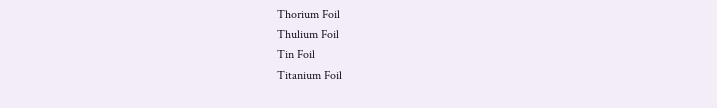Thorium Foil
Thulium Foil
Tin Foil
Titanium Foil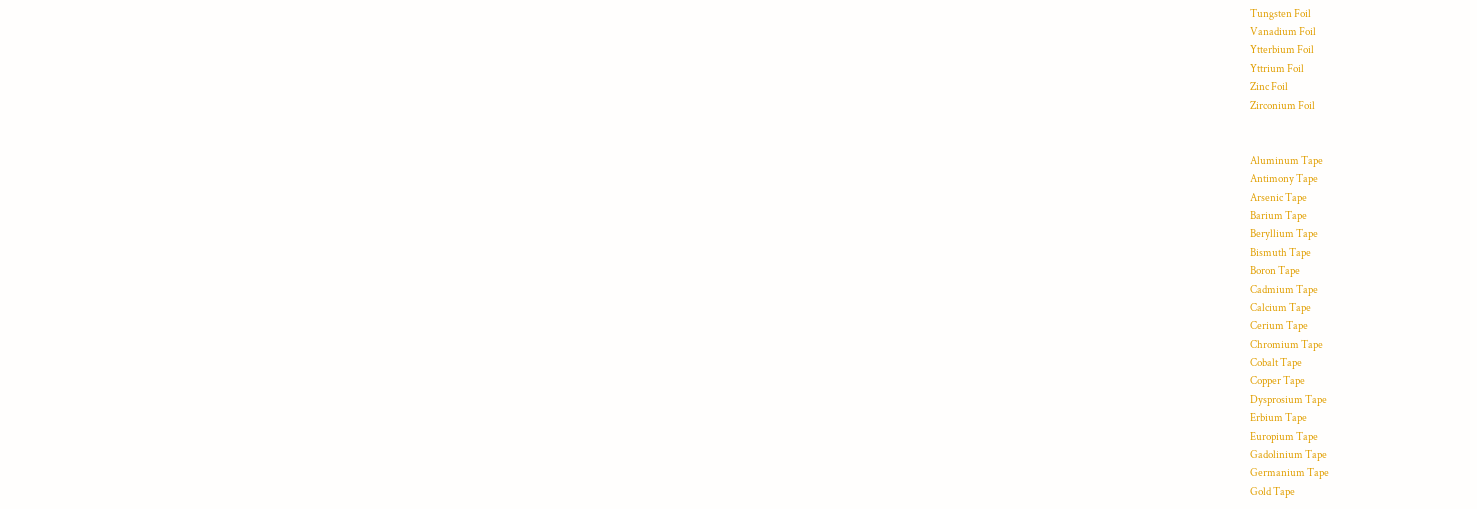Tungsten Foil
Vanadium Foil
Ytterbium Foil
Yttrium Foil
Zinc Foil
Zirconium Foil


Aluminum Tape
Antimony Tape
Arsenic Tape
Barium Tape
Beryllium Tape
Bismuth Tape
Boron Tape
Cadmium Tape
Calcium Tape
Cerium Tape
Chromium Tape
Cobalt Tape
Copper Tape
Dysprosium Tape
Erbium Tape
Europium Tape
Gadolinium Tape
Germanium Tape
Gold Tape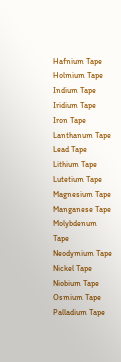Hafnium Tape
Holmium Tape
Indium Tape
Iridium Tape
Iron Tape
Lanthanum Tape
Lead Tape
Lithium Tape
Lutetium Tape
Magnesium Tape
Manganese Tape
Molybdenum Tape
Neodymium Tape
Nickel Tape
Niobium Tape
Osmium Tape
Palladium Tape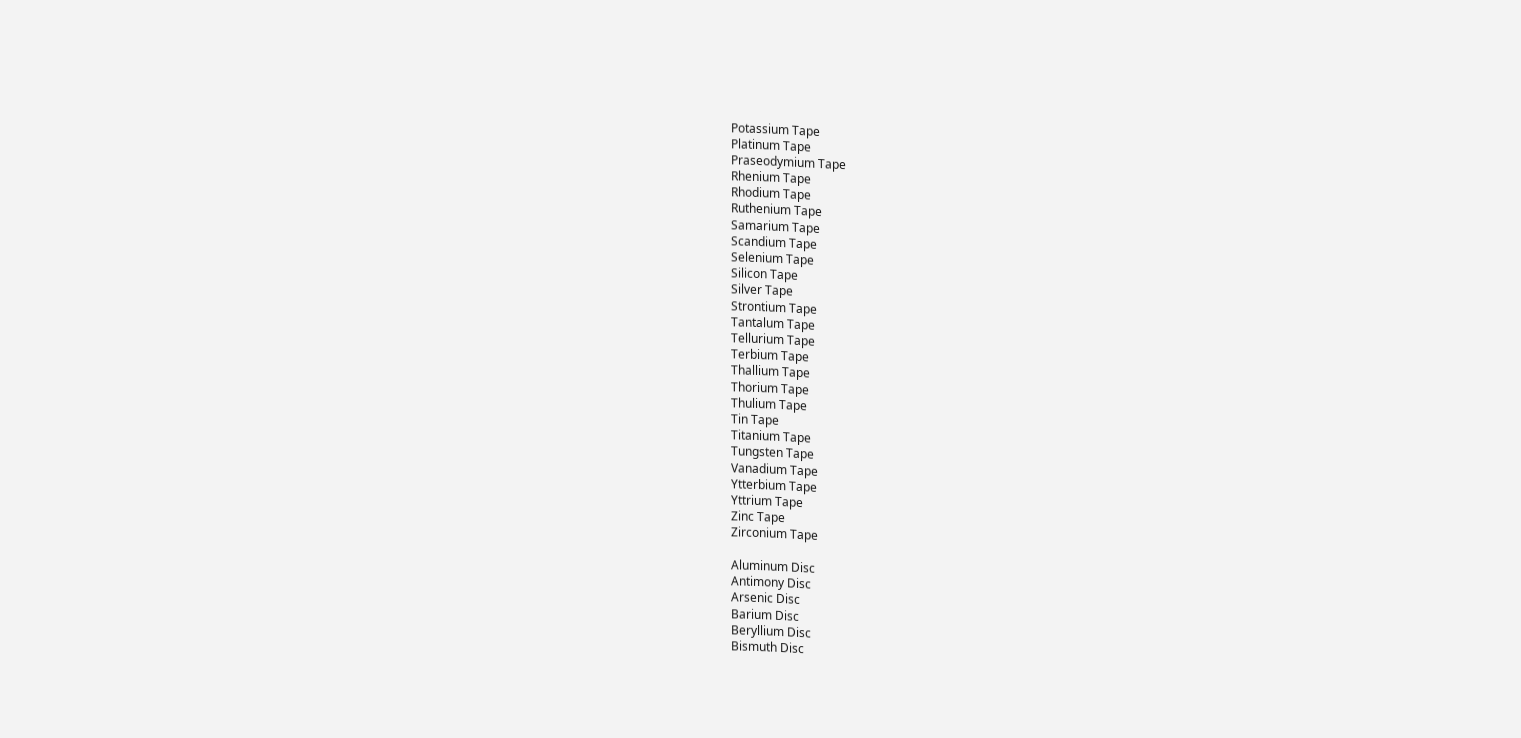Potassium Tape
Platinum Tape
Praseodymium Tape
Rhenium Tape
Rhodium Tape
Ruthenium Tape
Samarium Tape
Scandium Tape
Selenium Tape
Silicon Tape
Silver Tape
Strontium Tape
Tantalum Tape
Tellurium Tape
Terbium Tape
Thallium Tape
Thorium Tape
Thulium Tape
Tin Tape
Titanium Tape
Tungsten Tape
Vanadium Tape
Ytterbium Tape
Yttrium Tape
Zinc Tape
Zirconium Tape

Aluminum Disc
Antimony Disc
Arsenic Disc
Barium Disc
Beryllium Disc
Bismuth Disc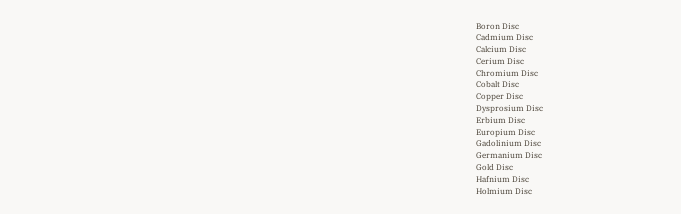Boron Disc
Cadmium Disc
Calcium Disc
Cerium Disc
Chromium Disc
Cobalt Disc
Copper Disc
Dysprosium Disc
Erbium Disc
Europium Disc
Gadolinium Disc
Germanium Disc
Gold Disc
Hafnium Disc
Holmium Disc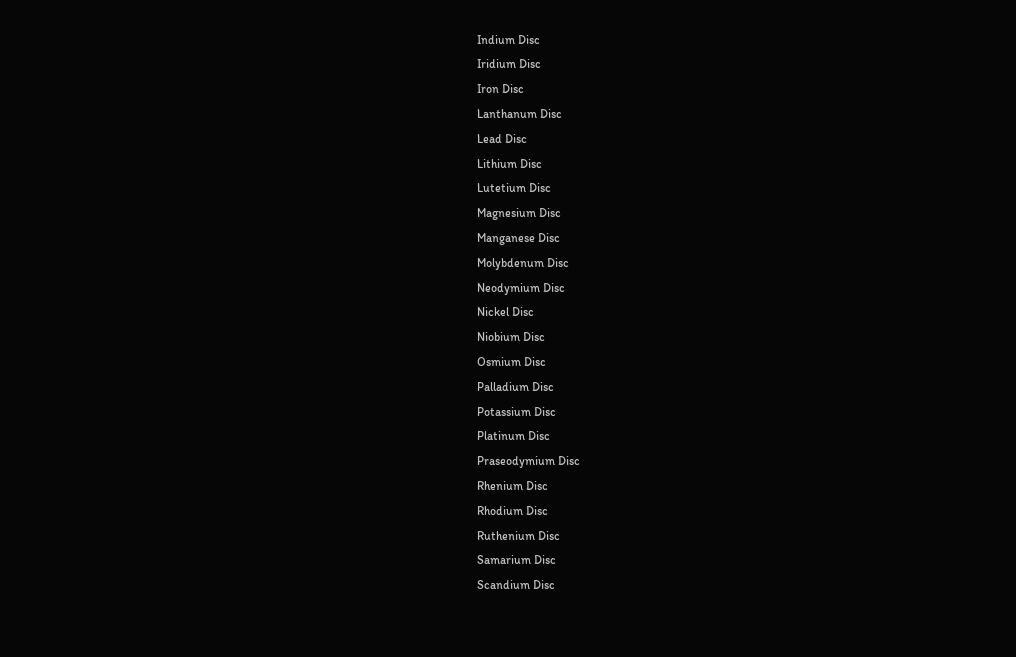Indium Disc
Iridium Disc
Iron Disc
Lanthanum Disc
Lead Disc
Lithium Disc
Lutetium Disc
Magnesium Disc
Manganese Disc
Molybdenum Disc
Neodymium Disc
Nickel Disc
Niobium Disc
Osmium Disc
Palladium Disc
Potassium Disc
Platinum Disc
Praseodymium Disc
Rhenium Disc
Rhodium Disc
Ruthenium Disc
Samarium Disc
Scandium Disc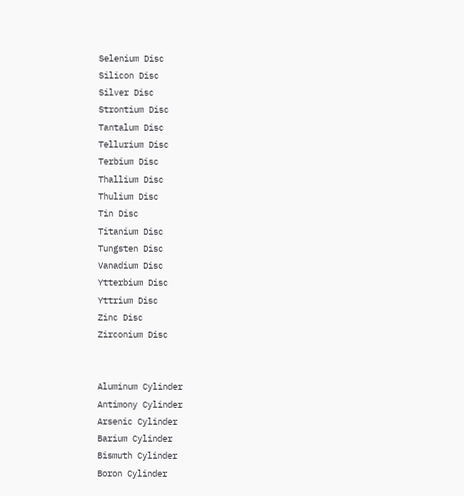Selenium Disc
Silicon Disc
Silver Disc
Strontium Disc
Tantalum Disc
Tellurium Disc
Terbium Disc
Thallium Disc
Thulium Disc
Tin Disc
Titanium Disc
Tungsten Disc
Vanadium Disc
Ytterbium Disc
Yttrium Disc
Zinc Disc
Zirconium Disc


Aluminum Cylinder
Antimony Cylinder
Arsenic Cylinder
Barium Cylinder
Bismuth Cylinder
Boron Cylinder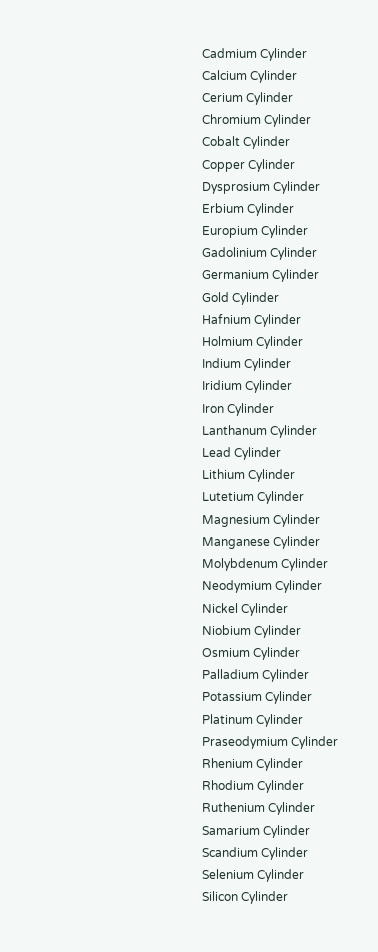Cadmium Cylinder
Calcium Cylinder
Cerium Cylinder
Chromium Cylinder
Cobalt Cylinder
Copper Cylinder
Dysprosium Cylinder
Erbium Cylinder
Europium Cylinder
Gadolinium Cylinder
Germanium Cylinder
Gold Cylinder
Hafnium Cylinder
Holmium Cylinder
Indium Cylinder
Iridium Cylinder
Iron Cylinder
Lanthanum Cylinder
Lead Cylinder
Lithium Cylinder
Lutetium Cylinder
Magnesium Cylinder
Manganese Cylinder
Molybdenum Cylinder
Neodymium Cylinder
Nickel Cylinder
Niobium Cylinder
Osmium Cylinder
Palladium Cylinder
Potassium Cylinder
Platinum Cylinder
Praseodymium Cylinder
Rhenium Cylinder
Rhodium Cylinder
Ruthenium Cylinder
Samarium Cylinder
Scandium Cylinder
Selenium Cylinder
Silicon Cylinder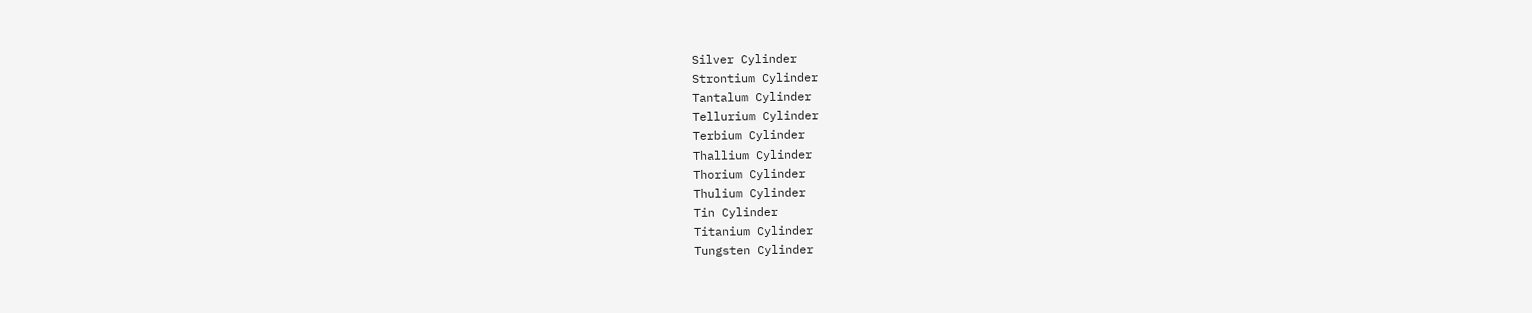Silver Cylinder
Strontium Cylinder
Tantalum Cylinder
Tellurium Cylinder
Terbium Cylinder
Thallium Cylinder
Thorium Cylinder
Thulium Cylinder
Tin Cylinder
Titanium Cylinder
Tungsten Cylinder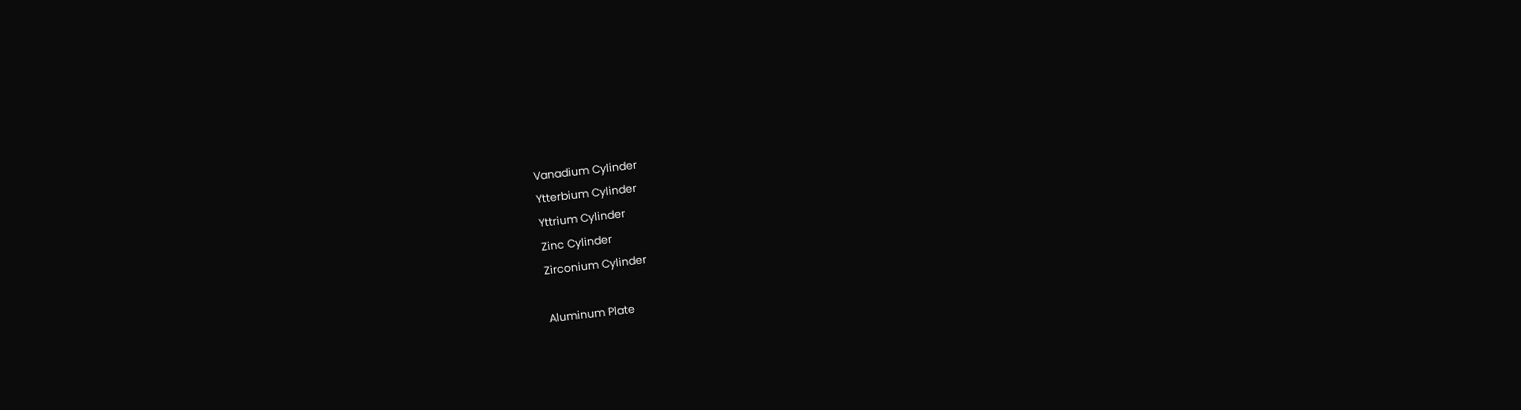Vanadium Cylinder
Ytterbium Cylinder
Yttrium Cylinder
Zinc Cylinder
Zirconium Cylinder

Aluminum Plate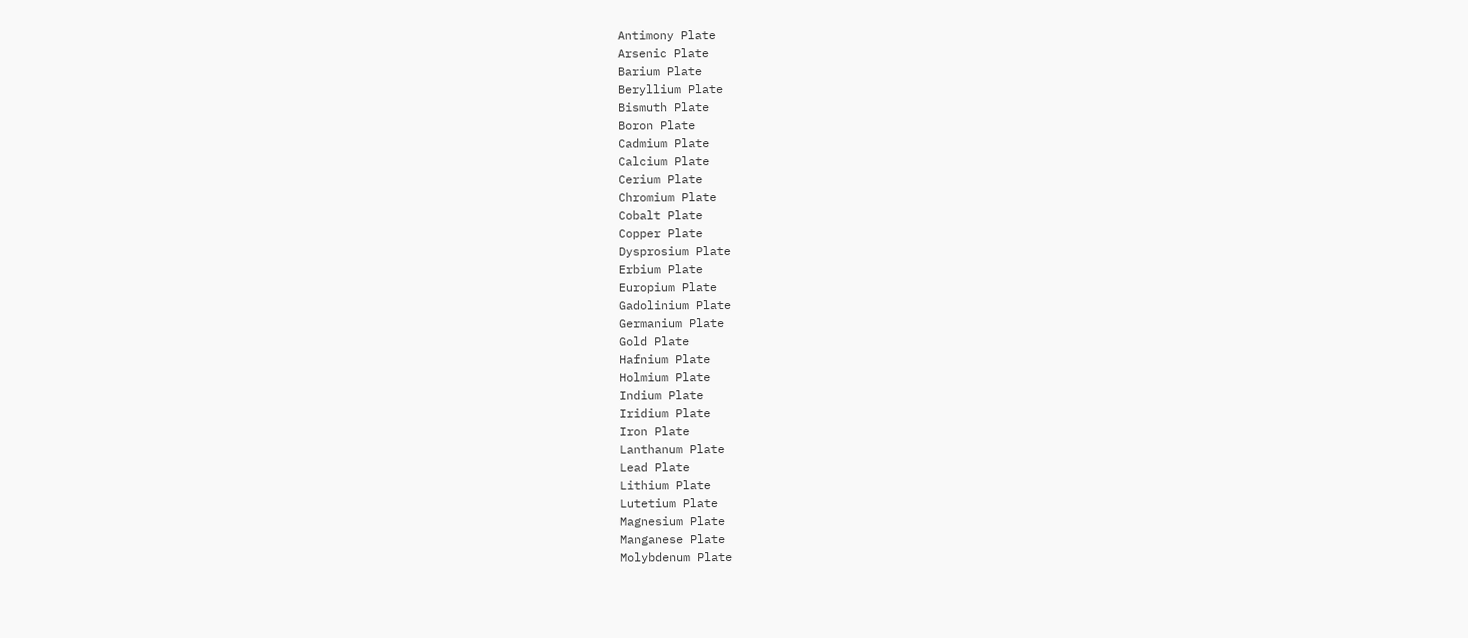Antimony Plate
Arsenic Plate
Barium Plate
Beryllium Plate
Bismuth Plate
Boron Plate
Cadmium Plate
Calcium Plate
Cerium Plate
Chromium Plate
Cobalt Plate
Copper Plate
Dysprosium Plate
Erbium Plate
Europium Plate
Gadolinium Plate
Germanium Plate
Gold Plate
Hafnium Plate
Holmium Plate
Indium Plate
Iridium Plate
Iron Plate
Lanthanum Plate
Lead Plate
Lithium Plate
Lutetium Plate
Magnesium Plate
Manganese Plate
Molybdenum Plate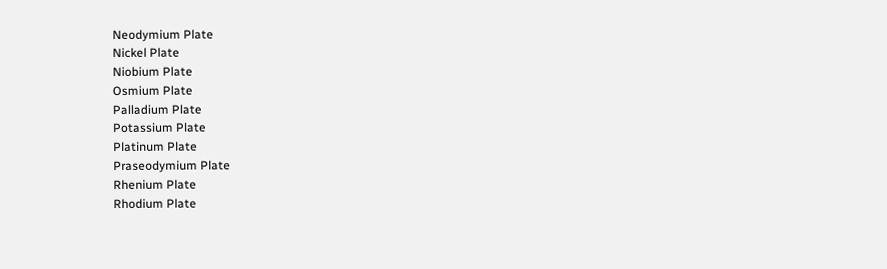Neodymium Plate
Nickel Plate
Niobium Plate
Osmium Plate
Palladium Plate
Potassium Plate
Platinum Plate
Praseodymium Plate
Rhenium Plate
Rhodium Plate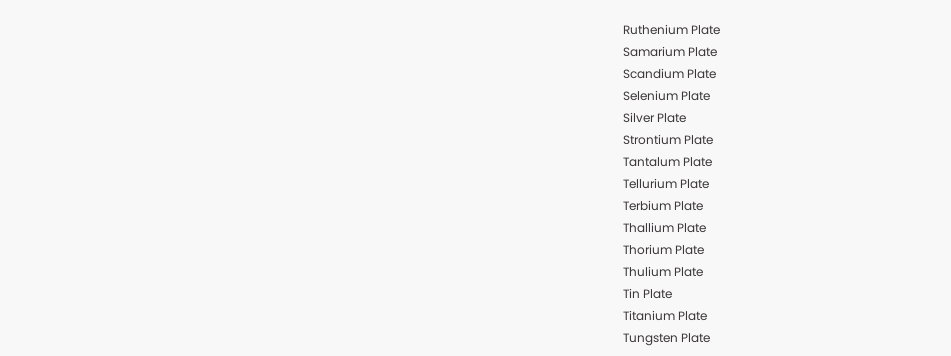Ruthenium Plate
Samarium Plate
Scandium Plate
Selenium Plate
Silver Plate
Strontium Plate
Tantalum Plate
Tellurium Plate
Terbium Plate
Thallium Plate
Thorium Plate
Thulium Plate
Tin Plate
Titanium Plate
Tungsten Plate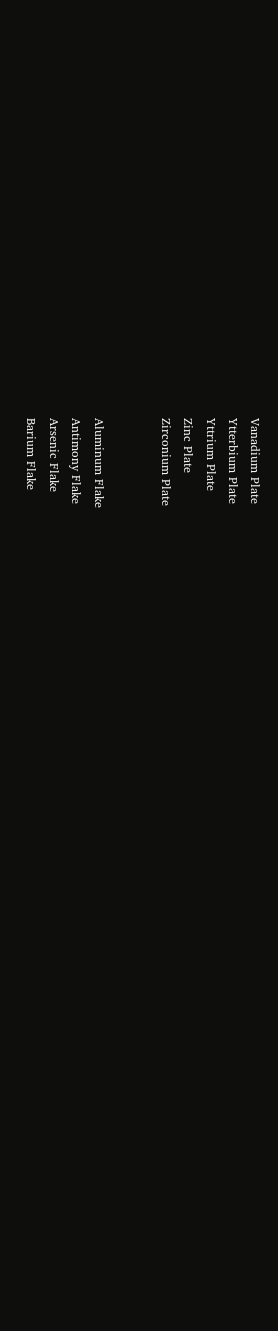Vanadium Plate
Ytterbium Plate
Yttrium Plate
Zinc Plate
Zirconium Plate


Aluminum Flake
Antimony Flake
Arsenic Flake
Barium Flake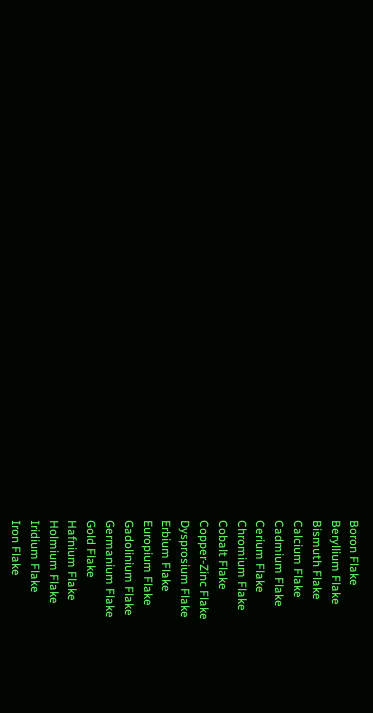Boron Flake
Beryllium Flake
Bismuth Flake
Calcium Flake
Cadmium Flake
Cerium Flake
Chromium Flake
Cobalt Flake
Copper-Zinc Flake
Dysprosium Flake
Erbium Flake
Europium Flake
Gadolinium Flake
Germanium Flake
Gold Flake
Hafnium Flake
Holmium Flake
Iridium Flake
Iron Flake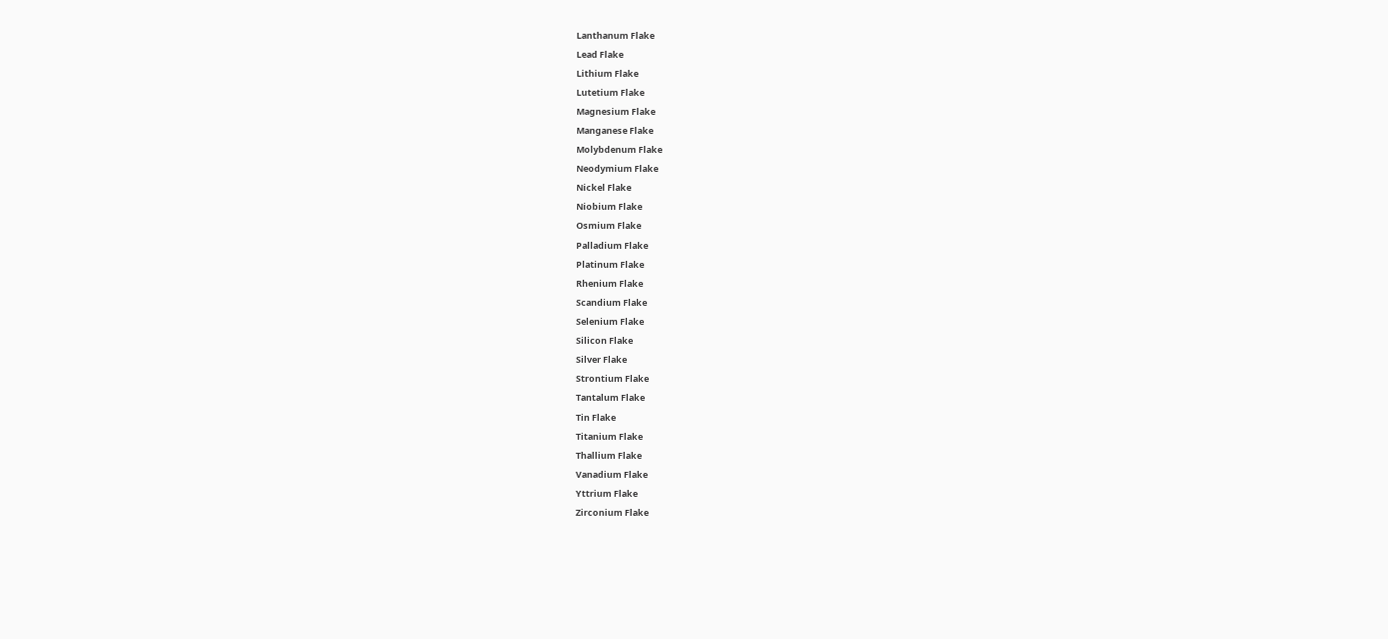Lanthanum Flake
Lead Flake
Lithium Flake
Lutetium Flake
Magnesium Flake
Manganese Flake
Molybdenum Flake
Neodymium Flake
Nickel Flake
Niobium Flake
Osmium Flake
Palladium Flake
Platinum Flake
Rhenium Flake
Scandium Flake
Selenium Flake
Silicon Flake
Silver Flake
Strontium Flake
Tantalum Flake
Tin Flake
Titanium Flake
Thallium Flake
Vanadium Flake
Yttrium Flake
Zirconium Flake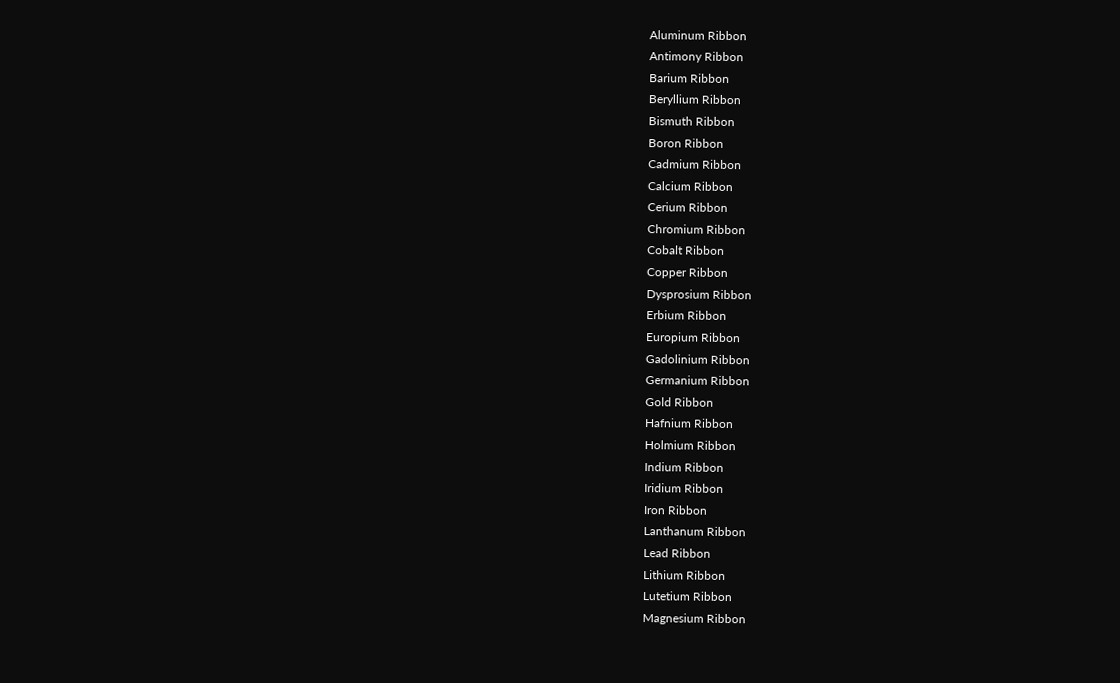Aluminum Ribbon
Antimony Ribbon
Barium Ribbon
Beryllium Ribbon
Bismuth Ribbon
Boron Ribbon
Cadmium Ribbon
Calcium Ribbon
Cerium Ribbon
Chromium Ribbon
Cobalt Ribbon
Copper Ribbon
Dysprosium Ribbon
Erbium Ribbon
Europium Ribbon
Gadolinium Ribbon
Germanium Ribbon
Gold Ribbon
Hafnium Ribbon
Holmium Ribbon
Indium Ribbon
Iridium Ribbon
Iron Ribbon
Lanthanum Ribbon
Lead Ribbon
Lithium Ribbon
Lutetium Ribbon
Magnesium Ribbon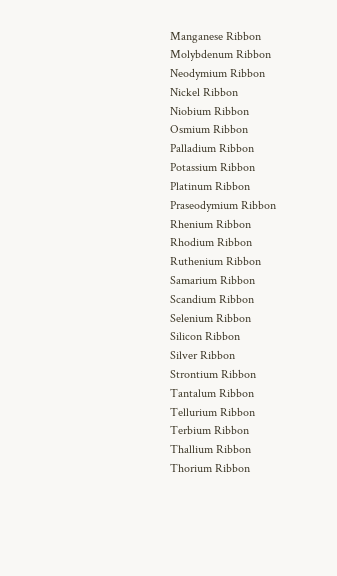Manganese Ribbon
Molybdenum Ribbon
Neodymium Ribbon
Nickel Ribbon
Niobium Ribbon
Osmium Ribbon
Palladium Ribbon
Potassium Ribbon
Platinum Ribbon
Praseodymium Ribbon
Rhenium Ribbon
Rhodium Ribbon
Ruthenium Ribbon
Samarium Ribbon
Scandium Ribbon
Selenium Ribbon
Silicon Ribbon
Silver Ribbon
Strontium Ribbon
Tantalum Ribbon
Tellurium Ribbon
Terbium Ribbon
Thallium Ribbon
Thorium Ribbon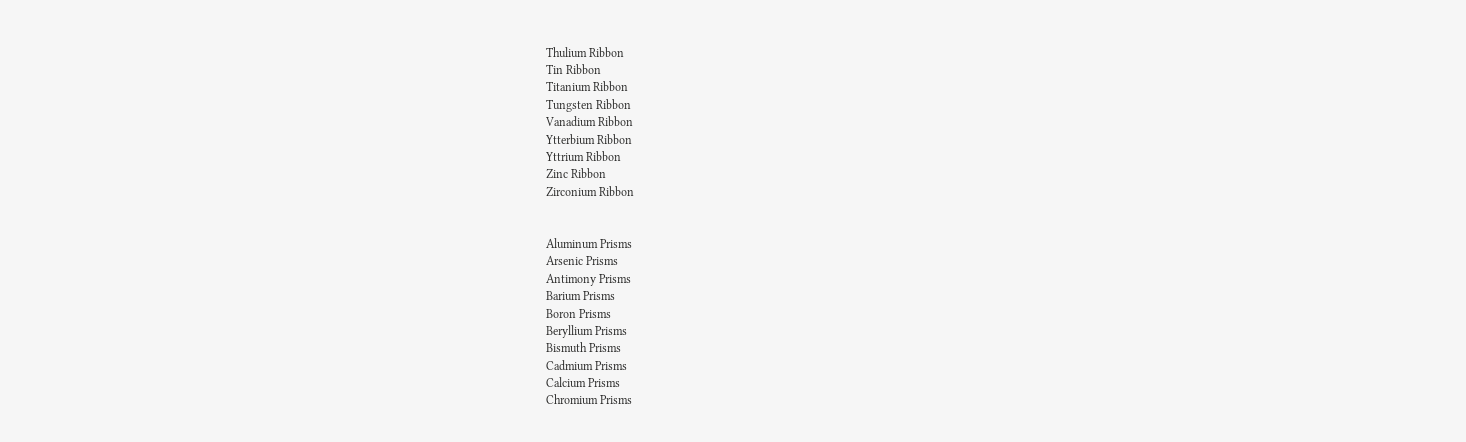Thulium Ribbon
Tin Ribbon
Titanium Ribbon
Tungsten Ribbon
Vanadium Ribbon
Ytterbium Ribbon
Yttrium Ribbon
Zinc Ribbon
Zirconium Ribbon


Aluminum Prisms
Arsenic Prisms
Antimony Prisms
Barium Prisms
Boron Prisms
Beryllium Prisms
Bismuth Prisms
Cadmium Prisms
Calcium Prisms
Chromium Prisms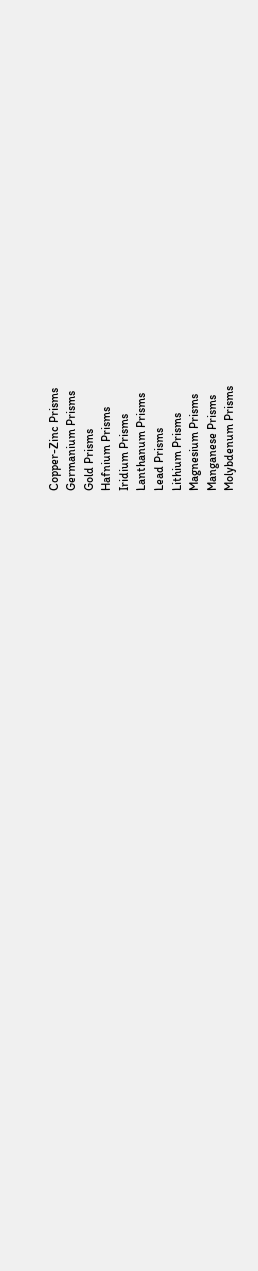Copper-Zinc Prisms
Germanium Prisms
Gold Prisms
Hafnium Prisms
Iridium Prisms
Lanthanum Prisms
Lead Prisms
Lithium Prisms
Magnesium Prisms
Manganese Prisms
Molybdenum Prisms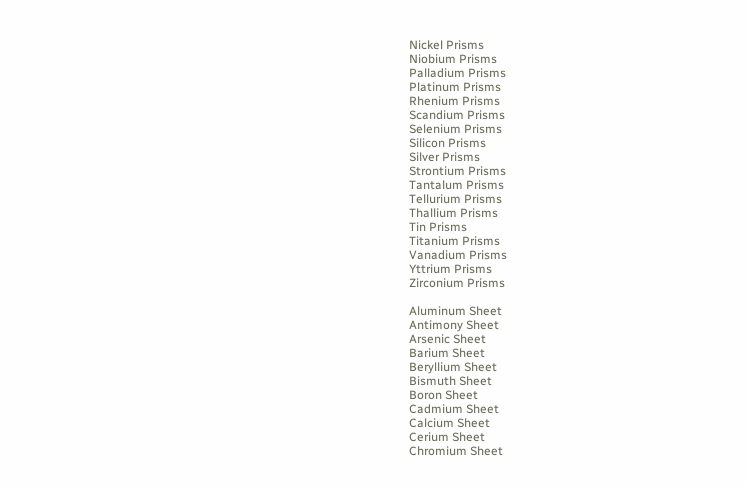Nickel Prisms
Niobium Prisms
Palladium Prisms
Platinum Prisms
Rhenium Prisms
Scandium Prisms
Selenium Prisms
Silicon Prisms
Silver Prisms
Strontium Prisms
Tantalum Prisms
Tellurium Prisms
Thallium Prisms
Tin Prisms
Titanium Prisms
Vanadium Prisms
Yttrium Prisms
Zirconium Prisms

Aluminum Sheet
Antimony Sheet
Arsenic Sheet
Barium Sheet
Beryllium Sheet
Bismuth Sheet
Boron Sheet
Cadmium Sheet
Calcium Sheet
Cerium Sheet
Chromium Sheet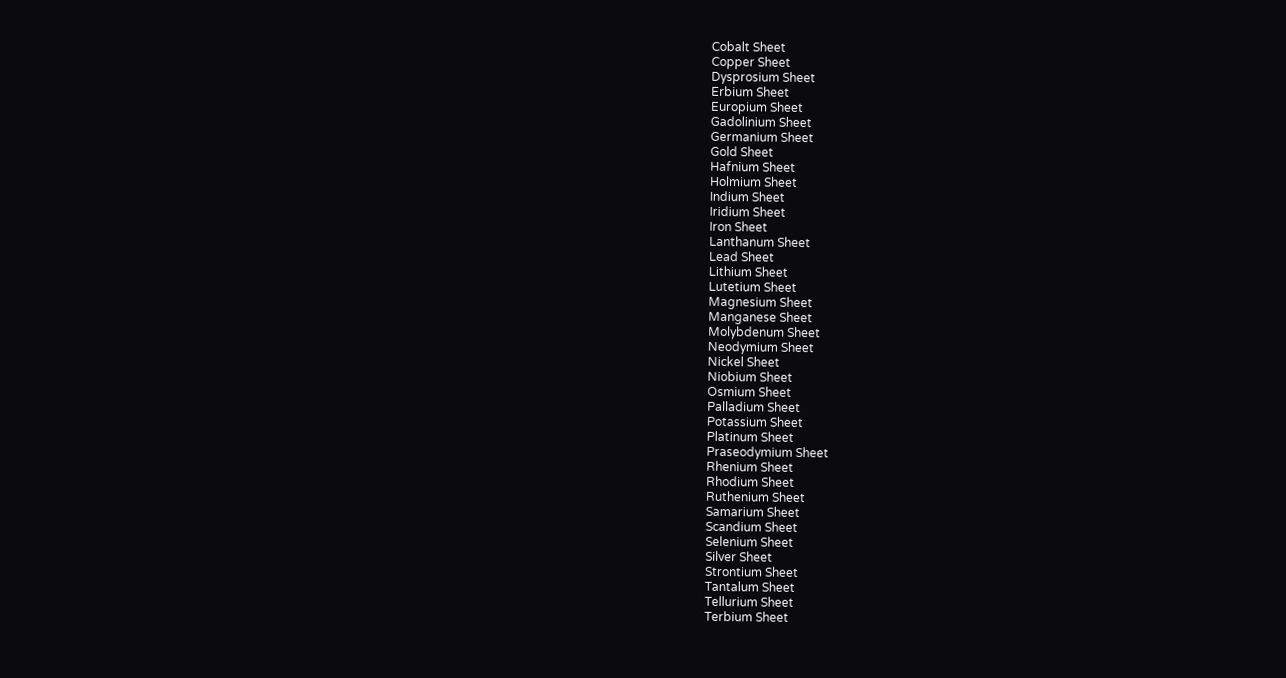Cobalt Sheet
Copper Sheet
Dysprosium Sheet
Erbium Sheet
Europium Sheet
Gadolinium Sheet
Germanium Sheet
Gold Sheet
Hafnium Sheet
Holmium Sheet
Indium Sheet
Iridium Sheet
Iron Sheet
Lanthanum Sheet
Lead Sheet
Lithium Sheet
Lutetium Sheet
Magnesium Sheet
Manganese Sheet
Molybdenum Sheet
Neodymium Sheet
Nickel Sheet
Niobium Sheet
Osmium Sheet
Palladium Sheet
Potassium Sheet
Platinum Sheet
Praseodymium Sheet
Rhenium Sheet
Rhodium Sheet
Ruthenium Sheet
Samarium Sheet
Scandium Sheet
Selenium Sheet
Silver Sheet
Strontium Sheet
Tantalum Sheet
Tellurium Sheet
Terbium Sheet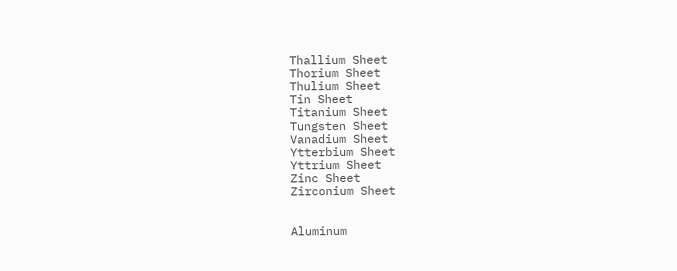Thallium Sheet
Thorium Sheet
Thulium Sheet
Tin Sheet
Titanium Sheet
Tungsten Sheet
Vanadium Sheet
Ytterbium Sheet
Yttrium Sheet
Zinc Sheet
Zirconium Sheet


Aluminum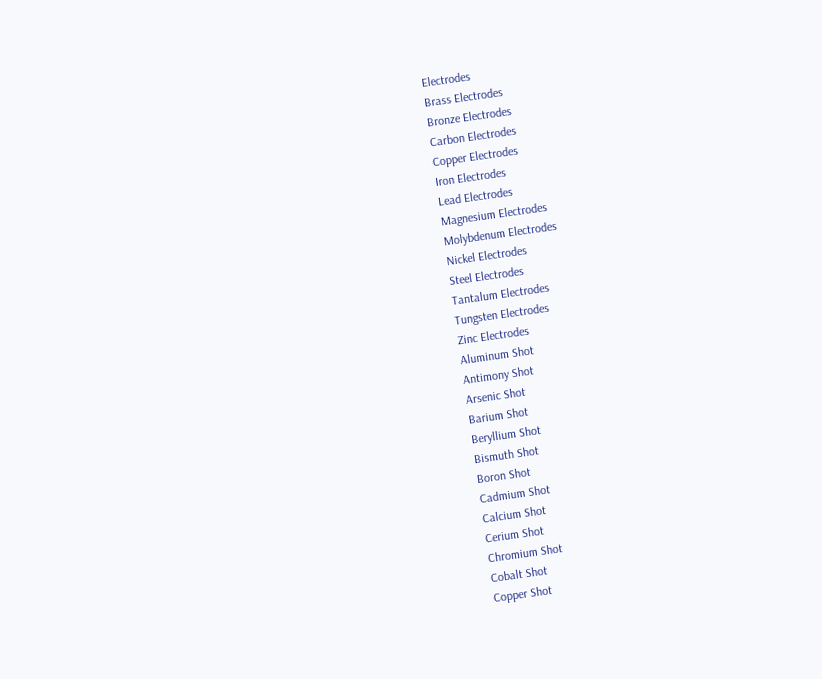Electrodes
Brass Electrodes
Bronze Electrodes
Carbon Electrodes
Copper Electrodes
Iron Electrodes
Lead Electrodes
Magnesium Electrodes
Molybdenum Electrodes
Nickel Electrodes
Steel Electrodes
Tantalum Electrodes
Tungsten Electrodes
Zinc Electrodes
Aluminum Shot
Antimony Shot
Arsenic Shot
Barium Shot
Beryllium Shot
Bismuth Shot
Boron Shot
Cadmium Shot
Calcium Shot
Cerium Shot
Chromium Shot
Cobalt Shot
Copper Shot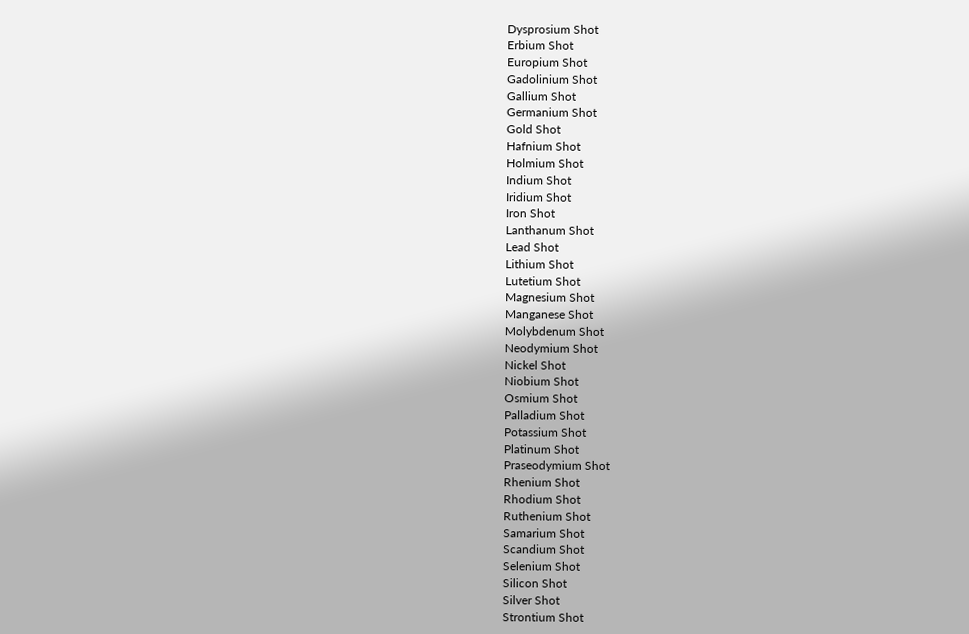Dysprosium Shot
Erbium Shot
Europium Shot
Gadolinium Shot
Gallium Shot
Germanium Shot
Gold Shot
Hafnium Shot
Holmium Shot
Indium Shot
Iridium Shot
Iron Shot
Lanthanum Shot
Lead Shot
Lithium Shot
Lutetium Shot
Magnesium Shot
Manganese Shot
Molybdenum Shot
Neodymium Shot
Nickel Shot
Niobium Shot
Osmium Shot
Palladium Shot
Potassium Shot
Platinum Shot
Praseodymium Shot
Rhenium Shot
Rhodium Shot
Ruthenium Shot
Samarium Shot
Scandium Shot
Selenium Shot
Silicon Shot
Silver Shot
Strontium Shot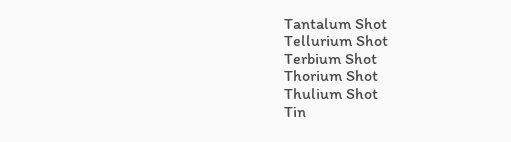Tantalum Shot
Tellurium Shot
Terbium Shot
Thorium Shot
Thulium Shot
Tin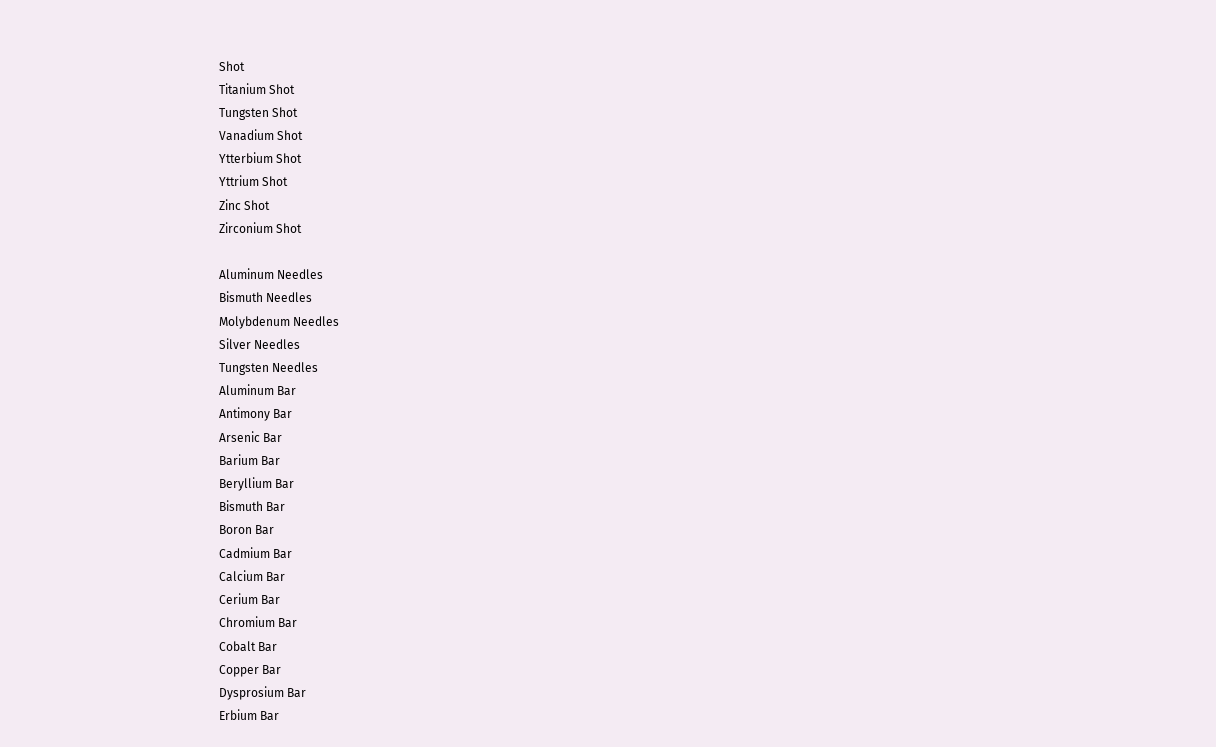Shot
Titanium Shot
Tungsten Shot
Vanadium Shot
Ytterbium Shot
Yttrium Shot
Zinc Shot
Zirconium Shot

Aluminum Needles
Bismuth Needles
Molybdenum Needles
Silver Needles
Tungsten Needles
Aluminum Bar
Antimony Bar
Arsenic Bar
Barium Bar
Beryllium Bar
Bismuth Bar
Boron Bar
Cadmium Bar
Calcium Bar
Cerium Bar
Chromium Bar
Cobalt Bar
Copper Bar
Dysprosium Bar
Erbium Bar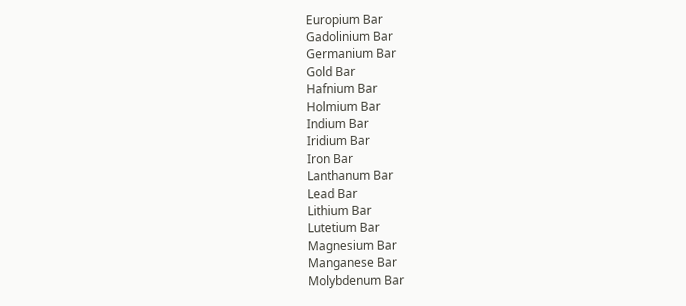Europium Bar
Gadolinium Bar
Germanium Bar
Gold Bar
Hafnium Bar
Holmium Bar
Indium Bar
Iridium Bar
Iron Bar
Lanthanum Bar
Lead Bar
Lithium Bar
Lutetium Bar
Magnesium Bar
Manganese Bar
Molybdenum Bar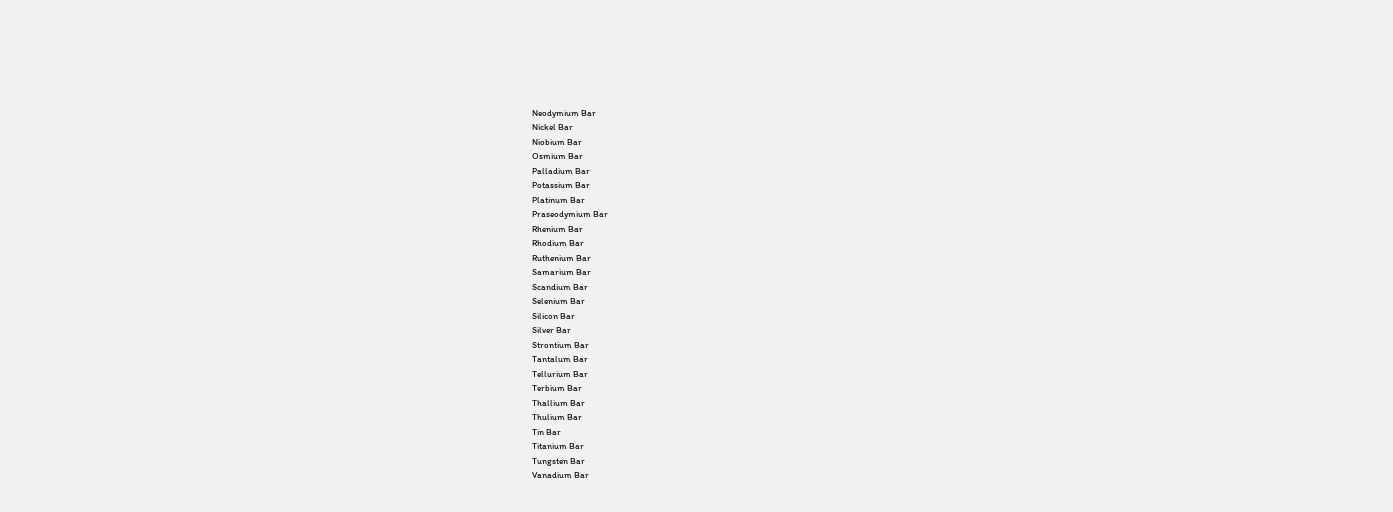Neodymium Bar
Nickel Bar
Niobium Bar
Osmium Bar
Palladium Bar
Potassium Bar
Platinum Bar
Praseodymium Bar
Rhenium Bar
Rhodium Bar
Ruthenium Bar
Samarium Bar
Scandium Bar
Selenium Bar
Silicon Bar
Silver Bar
Strontium Bar
Tantalum Bar
Tellurium Bar
Terbium Bar
Thallium Bar
Thulium Bar
Tin Bar
Titanium Bar
Tungsten Bar
Vanadium Bar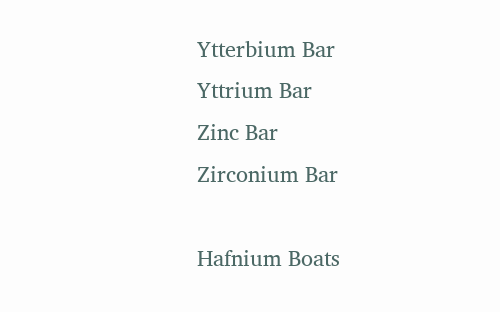Ytterbium Bar
Yttrium Bar
Zinc Bar
Zirconium Bar

Hafnium Boats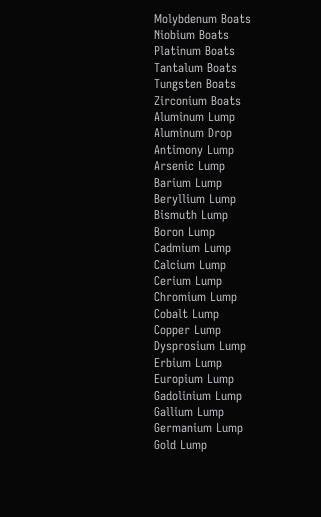Molybdenum Boats
Niobium Boats
Platinum Boats
Tantalum Boats
Tungsten Boats
Zirconium Boats
Aluminum Lump
Aluminum Drop
Antimony Lump
Arsenic Lump
Barium Lump
Beryllium Lump
Bismuth Lump
Boron Lump
Cadmium Lump
Calcium Lump
Cerium Lump
Chromium Lump
Cobalt Lump
Copper Lump
Dysprosium Lump
Erbium Lump
Europium Lump
Gadolinium Lump
Gallium Lump
Germanium Lump
Gold Lump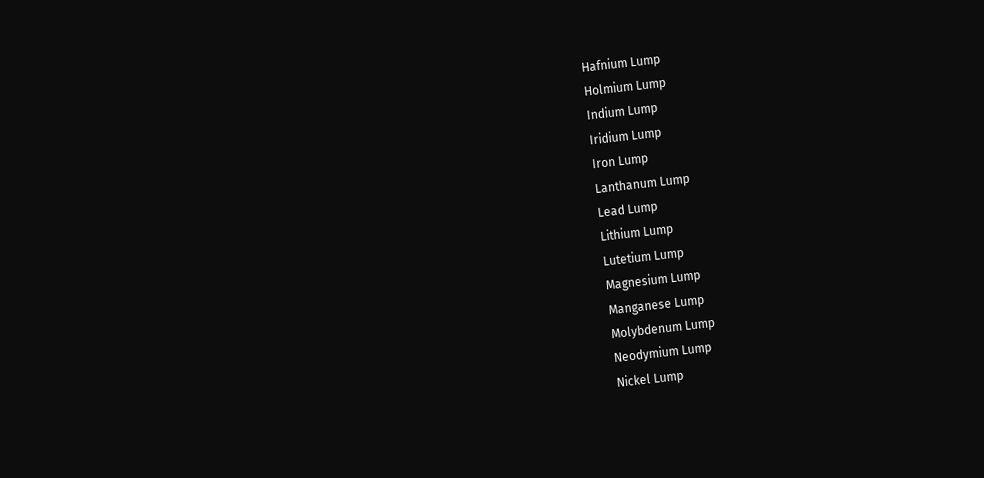Hafnium Lump
Holmium Lump
Indium Lump
Iridium Lump
Iron Lump
Lanthanum Lump
Lead Lump
Lithium Lump
Lutetium Lump
Magnesium Lump
Manganese Lump
Molybdenum Lump
Neodymium Lump
Nickel Lump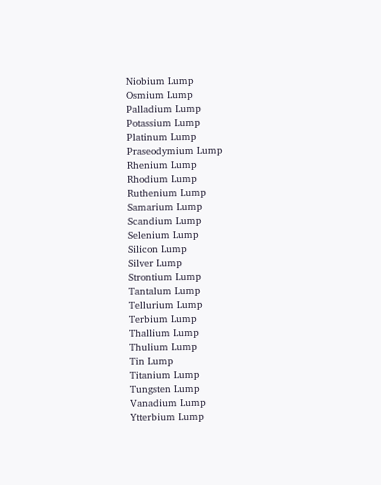Niobium Lump
Osmium Lump
Palladium Lump
Potassium Lump
Platinum Lump
Praseodymium Lump
Rhenium Lump
Rhodium Lump
Ruthenium Lump
Samarium Lump
Scandium Lump
Selenium Lump
Silicon Lump
Silver Lump
Strontium Lump
Tantalum Lump
Tellurium Lump
Terbium Lump
Thallium Lump
Thulium Lump
Tin Lump
Titanium Lump
Tungsten Lump
Vanadium Lump
Ytterbium Lump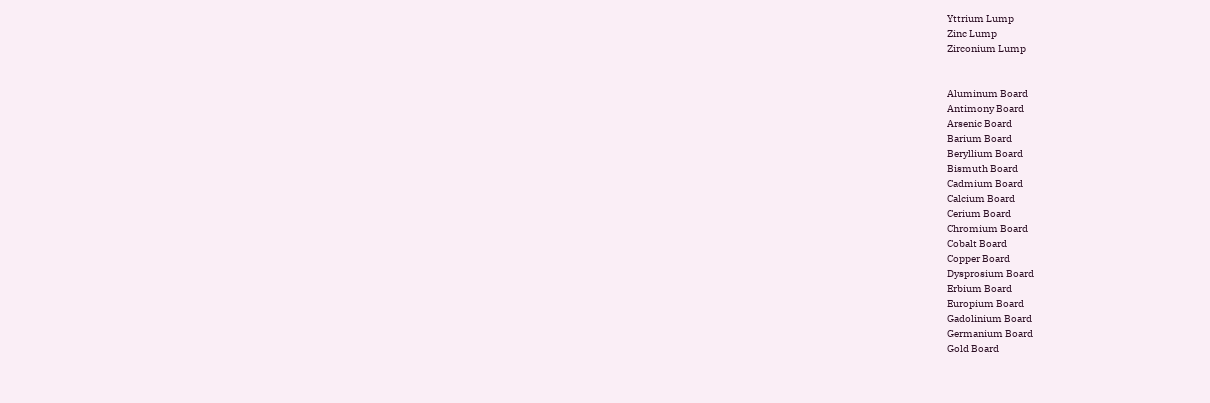Yttrium Lump
Zinc Lump
Zirconium Lump


Aluminum Board
Antimony Board
Arsenic Board
Barium Board
Beryllium Board
Bismuth Board
Cadmium Board
Calcium Board
Cerium Board
Chromium Board
Cobalt Board
Copper Board
Dysprosium Board
Erbium Board
Europium Board
Gadolinium Board
Germanium Board
Gold Board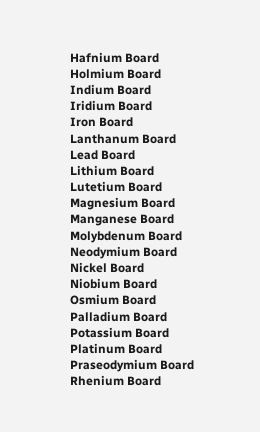Hafnium Board
Holmium Board
Indium Board
Iridium Board
Iron Board
Lanthanum Board
Lead Board
Lithium Board
Lutetium Board
Magnesium Board
Manganese Board
Molybdenum Board
Neodymium Board
Nickel Board
Niobium Board
Osmium Board
Palladium Board
Potassium Board
Platinum Board
Praseodymium Board
Rhenium Board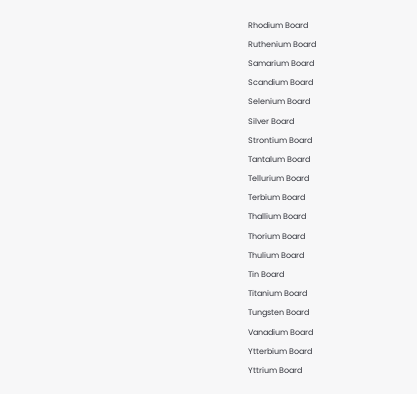Rhodium Board
Ruthenium Board
Samarium Board
Scandium Board
Selenium Board
Silver Board
Strontium Board
Tantalum Board
Tellurium Board
Terbium Board
Thallium Board
Thorium Board
Thulium Board
Tin Board
Titanium Board
Tungsten Board
Vanadium Board
Ytterbium Board
Yttrium Board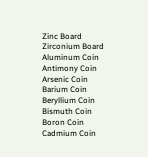Zinc Board
Zirconium Board
Aluminum Coin
Antimony Coin
Arsenic Coin
Barium Coin
Beryllium Coin
Bismuth Coin
Boron Coin
Cadmium Coin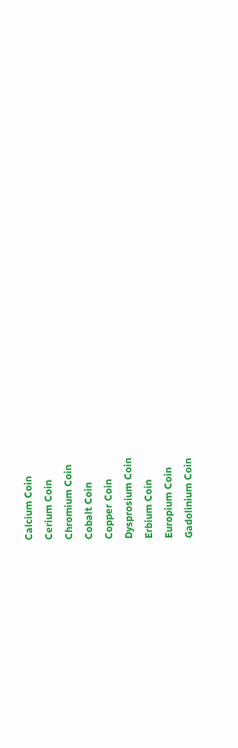Calcium Coin
Cerium Coin
Chromium Coin
Cobalt Coin
Copper Coin
Dysprosium Coin
Erbium Coin
Europium Coin
Gadolinium Coin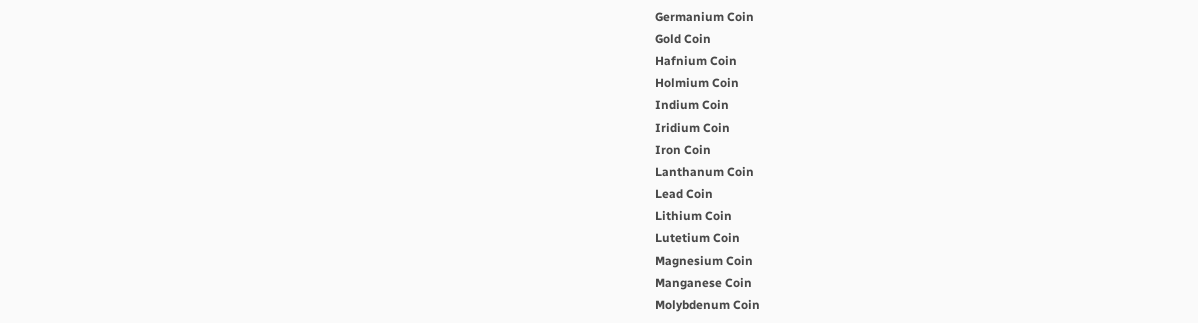Germanium Coin
Gold Coin
Hafnium Coin
Holmium Coin
Indium Coin
Iridium Coin
Iron Coin
Lanthanum Coin
Lead Coin
Lithium Coin
Lutetium Coin
Magnesium Coin
Manganese Coin
Molybdenum Coin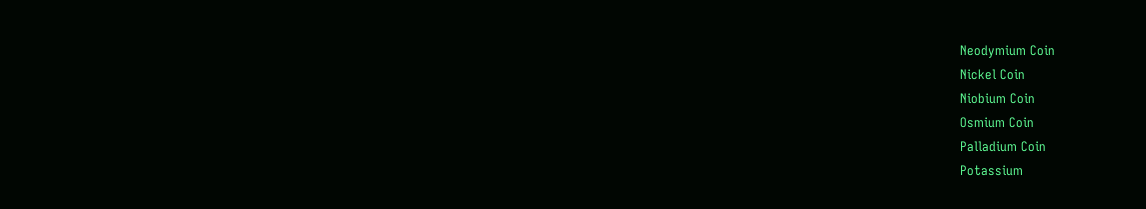Neodymium Coin
Nickel Coin
Niobium Coin
Osmium Coin
Palladium Coin
Potassium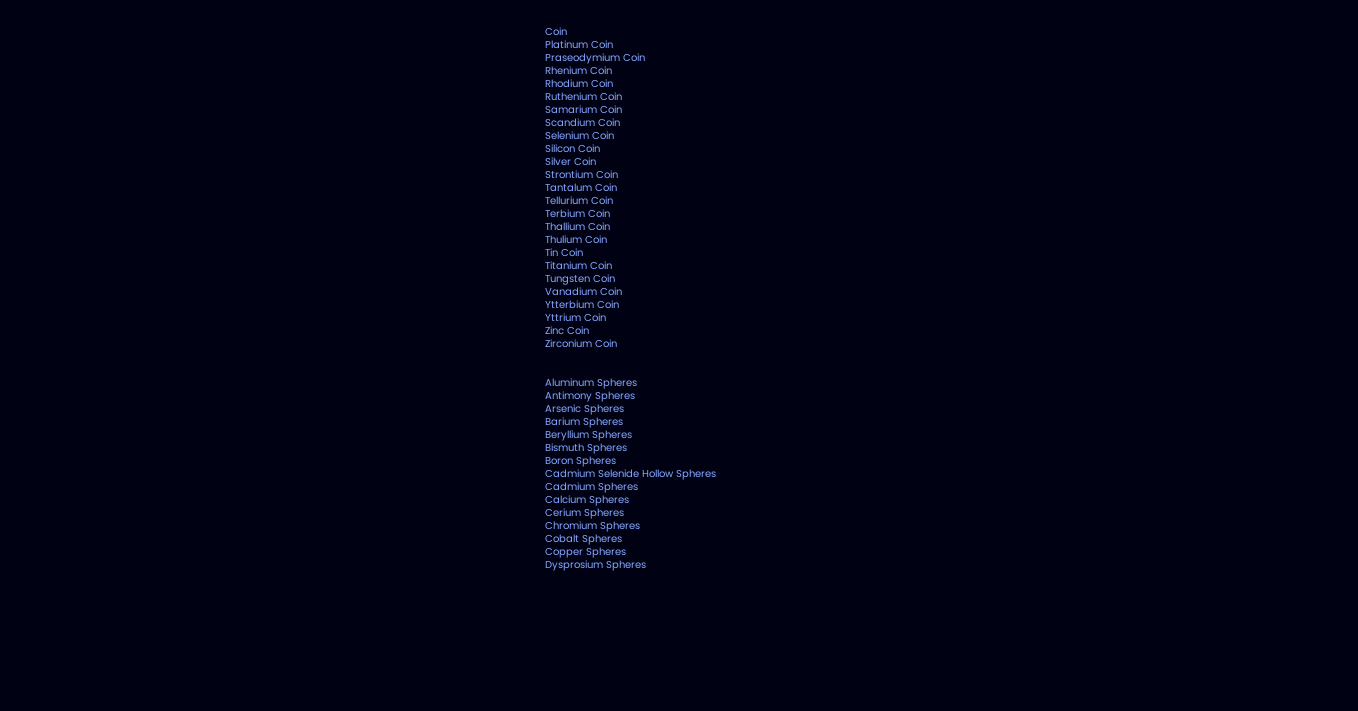Coin
Platinum Coin
Praseodymium Coin
Rhenium Coin
Rhodium Coin
Ruthenium Coin
Samarium Coin
Scandium Coin
Selenium Coin
Silicon Coin
Silver Coin
Strontium Coin
Tantalum Coin
Tellurium Coin
Terbium Coin
Thallium Coin
Thulium Coin
Tin Coin
Titanium Coin
Tungsten Coin
Vanadium Coin
Ytterbium Coin
Yttrium Coin
Zinc Coin
Zirconium Coin


Aluminum Spheres
Antimony Spheres
Arsenic Spheres
Barium Spheres
Beryllium Spheres
Bismuth Spheres
Boron Spheres
Cadmium Selenide Hollow Spheres
Cadmium Spheres
Calcium Spheres
Cerium Spheres
Chromium Spheres
Cobalt Spheres
Copper Spheres
Dysprosium Spheres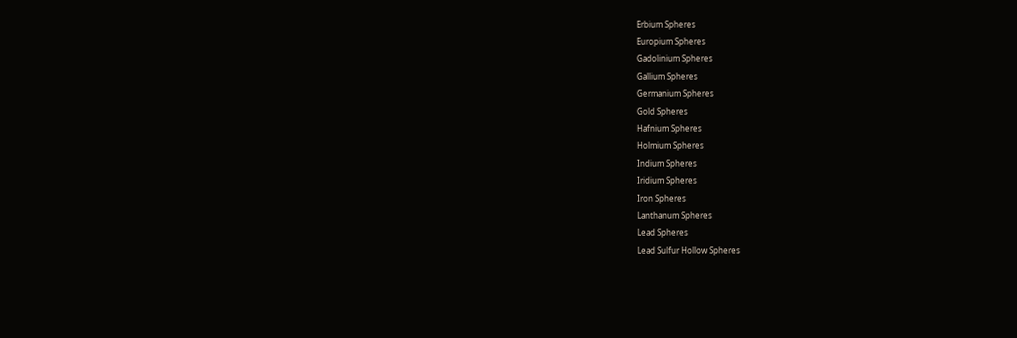Erbium Spheres
Europium Spheres
Gadolinium Spheres
Gallium Spheres
Germanium Spheres
Gold Spheres
Hafnium Spheres
Holmium Spheres
Indium Spheres
Iridium Spheres
Iron Spheres
Lanthanum Spheres
Lead Spheres
Lead Sulfur Hollow Spheres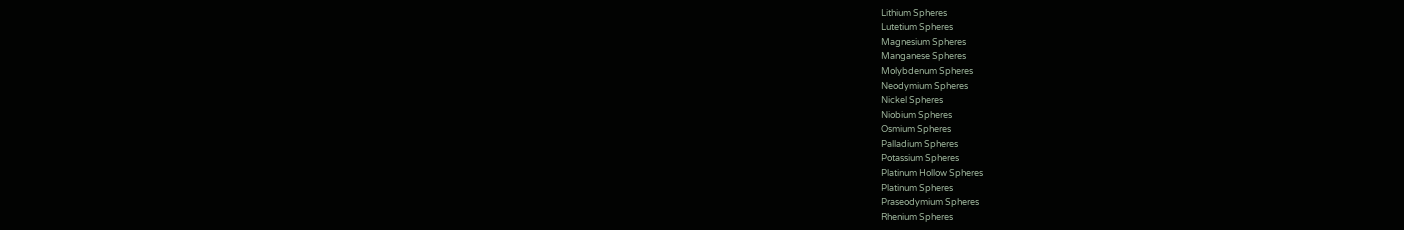Lithium Spheres
Lutetium Spheres
Magnesium Spheres
Manganese Spheres
Molybdenum Spheres
Neodymium Spheres
Nickel Spheres
Niobium Spheres
Osmium Spheres
Palladium Spheres
Potassium Spheres
Platinum Hollow Spheres
Platinum Spheres
Praseodymium Spheres
Rhenium Spheres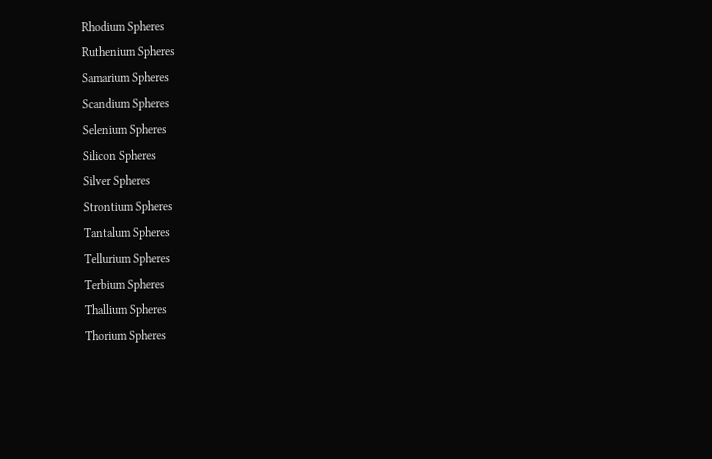Rhodium Spheres
Ruthenium Spheres
Samarium Spheres
Scandium Spheres
Selenium Spheres
Silicon Spheres
Silver Spheres
Strontium Spheres
Tantalum Spheres
Tellurium Spheres
Terbium Spheres
Thallium Spheres
Thorium Spheres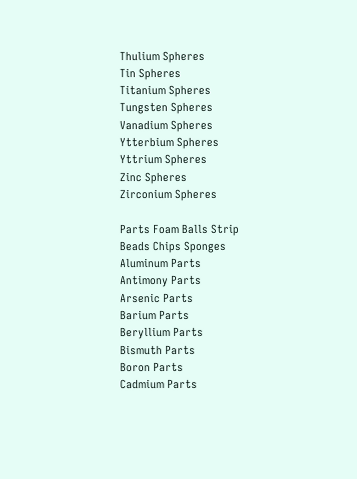Thulium Spheres
Tin Spheres
Titanium Spheres
Tungsten Spheres
Vanadium Spheres
Ytterbium Spheres
Yttrium Spheres
Zinc Spheres
Zirconium Spheres

Parts Foam Balls Strip Beads Chips Sponges
Aluminum Parts
Antimony Parts
Arsenic Parts
Barium Parts
Beryllium Parts
Bismuth Parts
Boron Parts
Cadmium Parts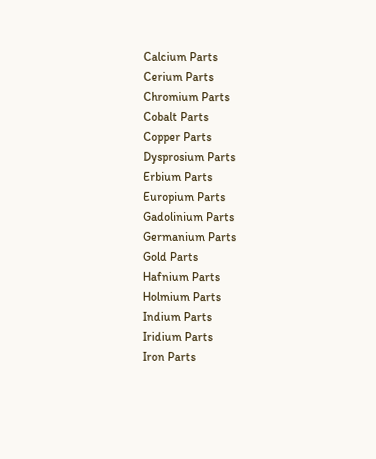Calcium Parts
Cerium Parts
Chromium Parts
Cobalt Parts
Copper Parts
Dysprosium Parts
Erbium Parts
Europium Parts
Gadolinium Parts
Germanium Parts
Gold Parts
Hafnium Parts
Holmium Parts
Indium Parts
Iridium Parts
Iron Parts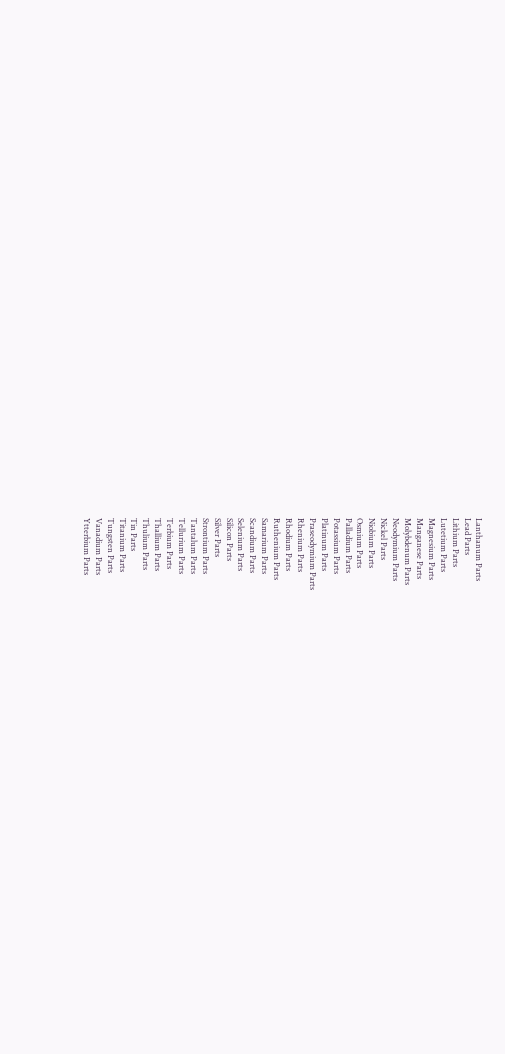Lanthanum Parts
Lead Parts
Lithium Parts
Lutetium Parts
Magnesium Parts
Manganese Parts
Molybdenum Parts
Neodymium Parts
Nickel Parts
Niobium Parts
Osmium Parts
Palladium Parts
Potassium Parts
Platinum Parts
Praseodymium Parts
Rhenium Parts
Rhodium Parts
Ruthenium Parts
Samarium Parts
Scandium Parts
Selenium Parts
Silicon Parts
Silver Parts
Strontium Parts
Tantalum Parts
Tellurium Parts
Terbium Parts
Thallium Parts
Thulium Parts
Tin Parts
Titanium Parts
Tungsten Parts
Vanadium Parts
Ytterbium Parts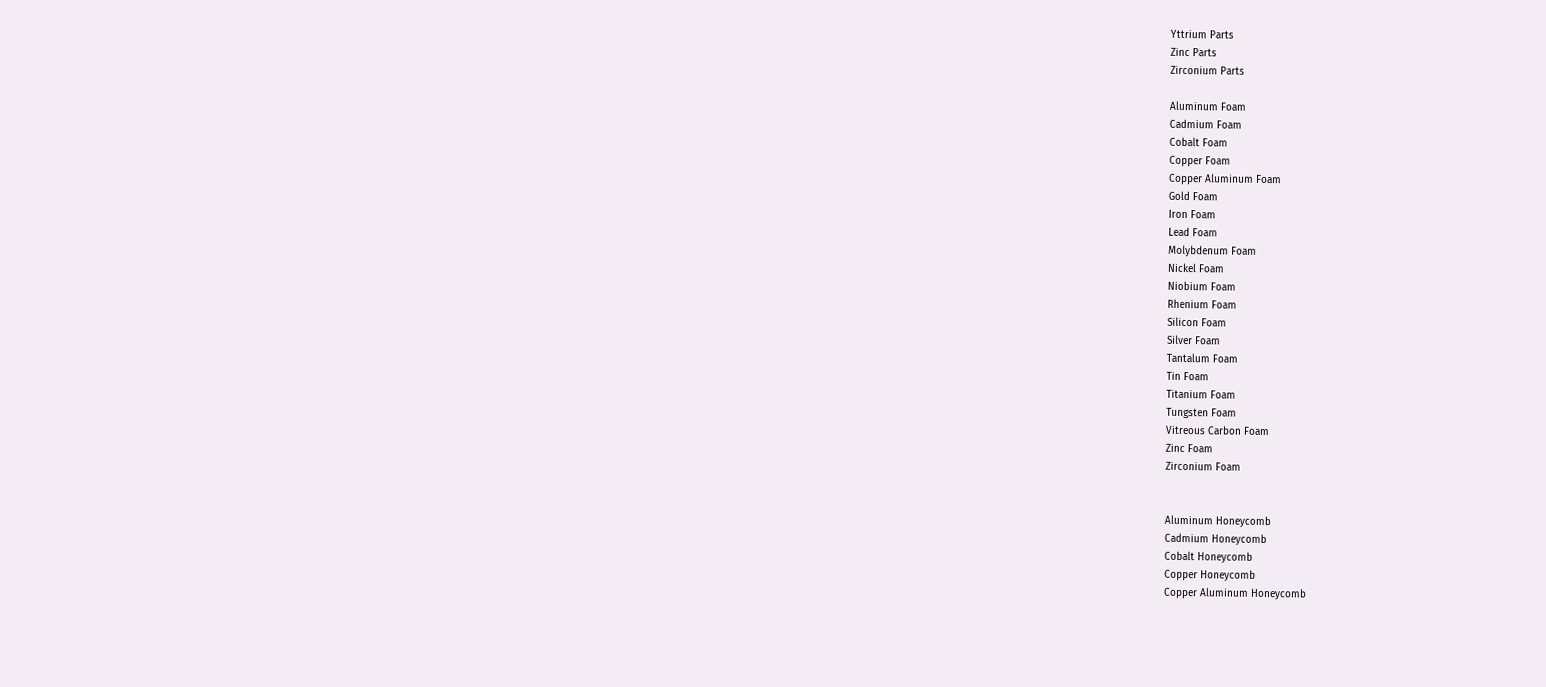Yttrium Parts
Zinc Parts
Zirconium Parts

Aluminum Foam
Cadmium Foam
Cobalt Foam
Copper Foam
Copper Aluminum Foam
Gold Foam
Iron Foam
Lead Foam
Molybdenum Foam
Nickel Foam
Niobium Foam
Rhenium Foam
Silicon Foam
Silver Foam
Tantalum Foam
Tin Foam
Titanium Foam
Tungsten Foam
Vitreous Carbon Foam
Zinc Foam
Zirconium Foam


Aluminum Honeycomb
Cadmium Honeycomb
Cobalt Honeycomb
Copper Honeycomb
Copper Aluminum Honeycomb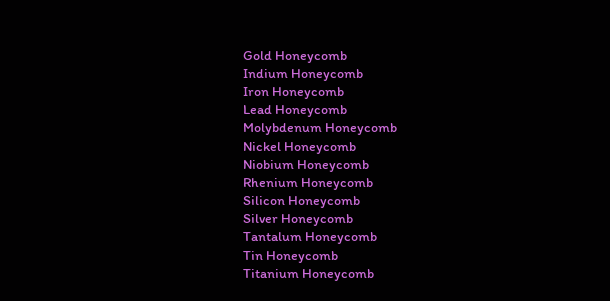Gold Honeycomb
Indium Honeycomb
Iron Honeycomb
Lead Honeycomb
Molybdenum Honeycomb
Nickel Honeycomb
Niobium Honeycomb
Rhenium Honeycomb
Silicon Honeycomb
Silver Honeycomb
Tantalum Honeycomb
Tin Honeycomb
Titanium Honeycomb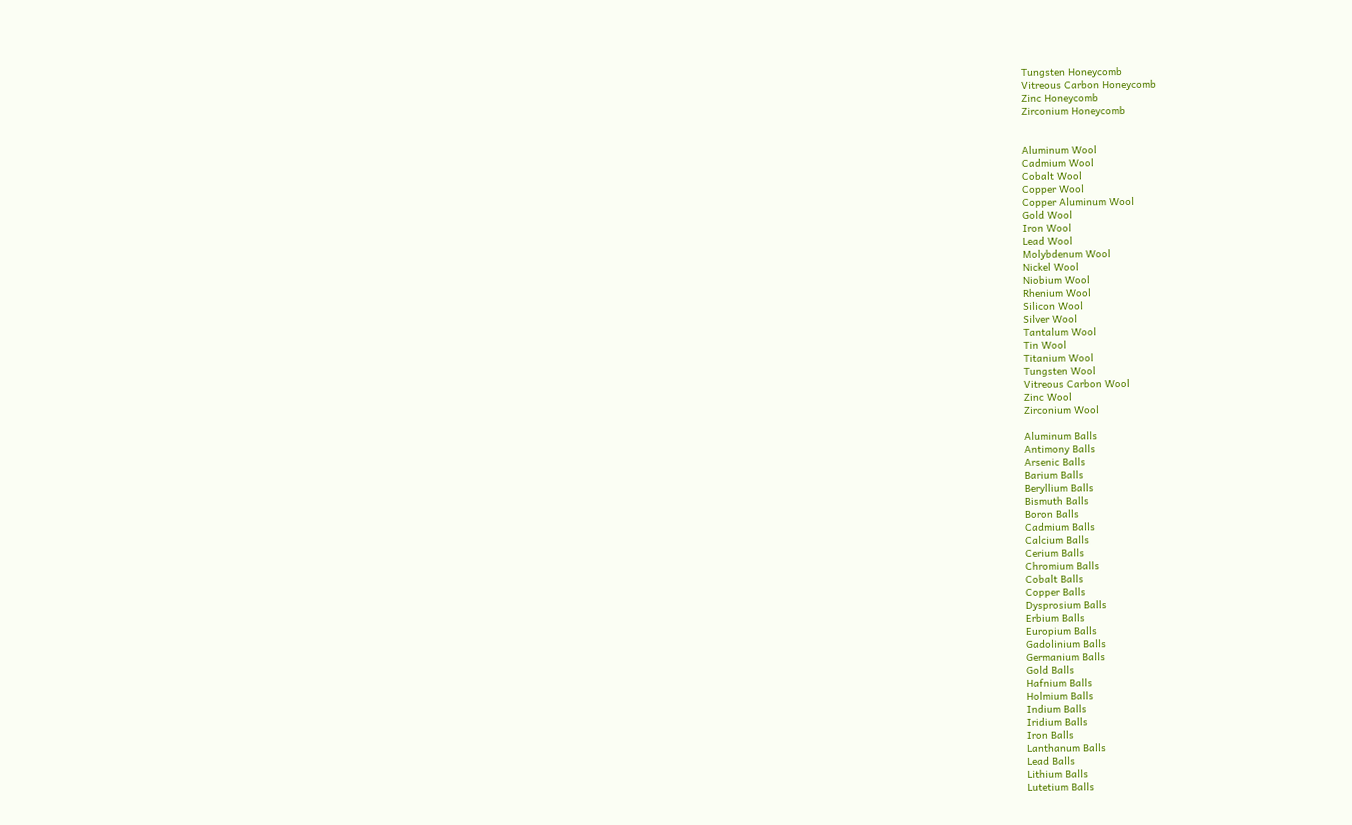Tungsten Honeycomb
Vitreous Carbon Honeycomb
Zinc Honeycomb
Zirconium Honeycomb


Aluminum Wool
Cadmium Wool
Cobalt Wool
Copper Wool
Copper Aluminum Wool
Gold Wool
Iron Wool
Lead Wool
Molybdenum Wool
Nickel Wool
Niobium Wool
Rhenium Wool
Silicon Wool
Silver Wool
Tantalum Wool
Tin Wool
Titanium Wool
Tungsten Wool
Vitreous Carbon Wool
Zinc Wool
Zirconium Wool

Aluminum Balls
Antimony Balls
Arsenic Balls
Barium Balls
Beryllium Balls
Bismuth Balls
Boron Balls
Cadmium Balls
Calcium Balls
Cerium Balls
Chromium Balls
Cobalt Balls
Copper Balls
Dysprosium Balls
Erbium Balls
Europium Balls
Gadolinium Balls
Germanium Balls
Gold Balls
Hafnium Balls
Holmium Balls
Indium Balls
Iridium Balls
Iron Balls
Lanthanum Balls
Lead Balls
Lithium Balls
Lutetium Balls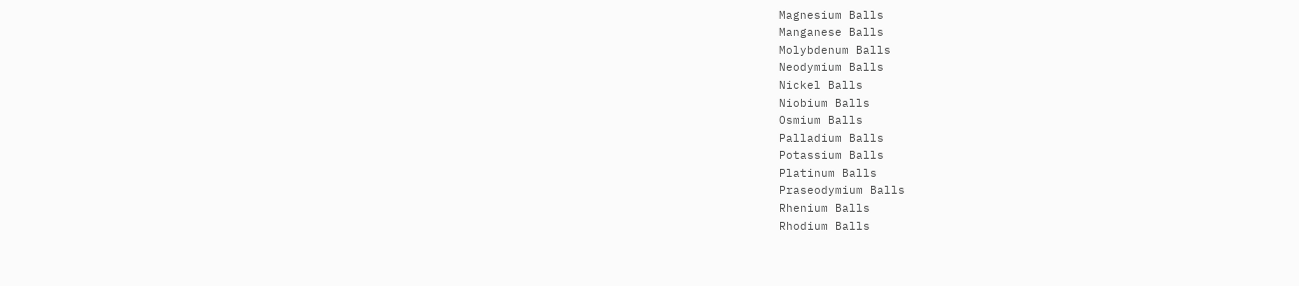Magnesium Balls
Manganese Balls
Molybdenum Balls
Neodymium Balls
Nickel Balls
Niobium Balls
Osmium Balls
Palladium Balls
Potassium Balls
Platinum Balls
Praseodymium Balls
Rhenium Balls
Rhodium Balls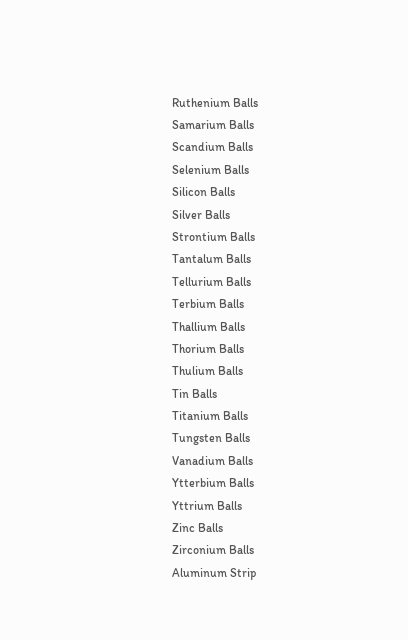Ruthenium Balls
Samarium Balls
Scandium Balls
Selenium Balls
Silicon Balls
Silver Balls
Strontium Balls
Tantalum Balls
Tellurium Balls
Terbium Balls
Thallium Balls
Thorium Balls
Thulium Balls
Tin Balls
Titanium Balls
Tungsten Balls
Vanadium Balls
Ytterbium Balls
Yttrium Balls
Zinc Balls
Zirconium Balls
Aluminum Strip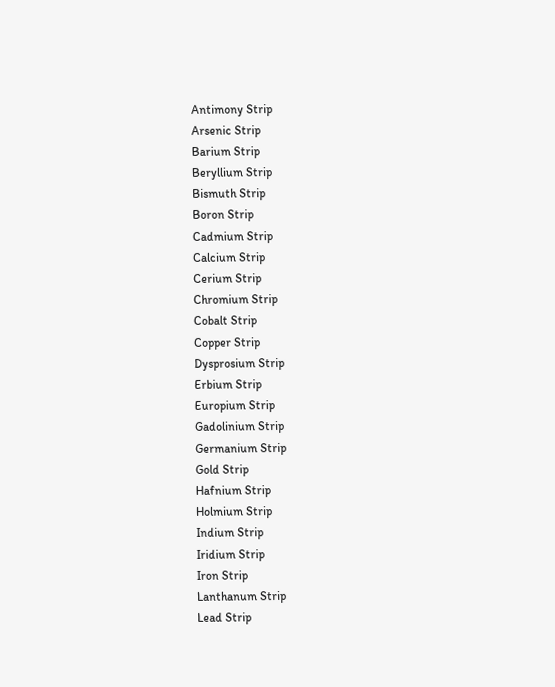Antimony Strip
Arsenic Strip
Barium Strip
Beryllium Strip
Bismuth Strip
Boron Strip
Cadmium Strip
Calcium Strip
Cerium Strip
Chromium Strip
Cobalt Strip
Copper Strip
Dysprosium Strip
Erbium Strip
Europium Strip
Gadolinium Strip
Germanium Strip
Gold Strip
Hafnium Strip
Holmium Strip
Indium Strip
Iridium Strip
Iron Strip
Lanthanum Strip
Lead Strip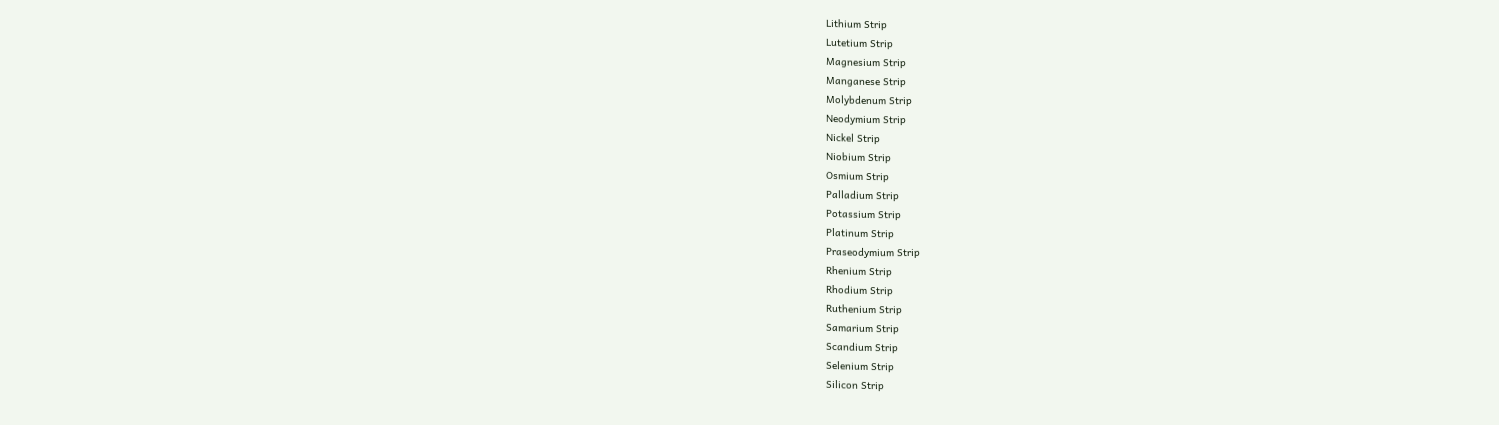Lithium Strip
Lutetium Strip
Magnesium Strip
Manganese Strip
Molybdenum Strip
Neodymium Strip
Nickel Strip
Niobium Strip
Osmium Strip
Palladium Strip
Potassium Strip
Platinum Strip
Praseodymium Strip
Rhenium Strip
Rhodium Strip
Ruthenium Strip
Samarium Strip
Scandium Strip
Selenium Strip
Silicon Strip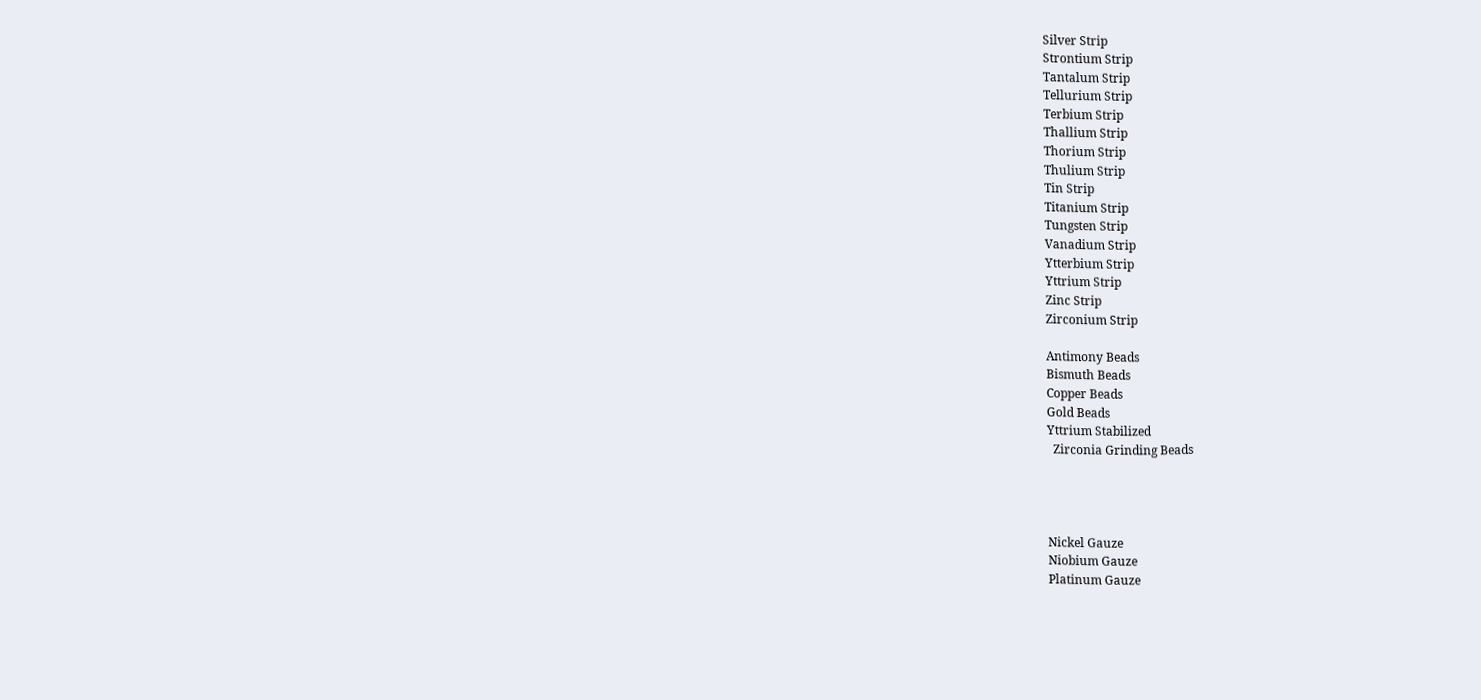Silver Strip
Strontium Strip
Tantalum Strip
Tellurium Strip
Terbium Strip
Thallium Strip
Thorium Strip
Thulium Strip
Tin Strip
Titanium Strip
Tungsten Strip
Vanadium Strip
Ytterbium Strip
Yttrium Strip
Zinc Strip
Zirconium Strip

Antimony Beads
Bismuth Beads
Copper Beads
Gold Beads
Yttrium Stabilized
  Zirconia Grinding Beads




Nickel Gauze
Niobium Gauze
Platinum Gauze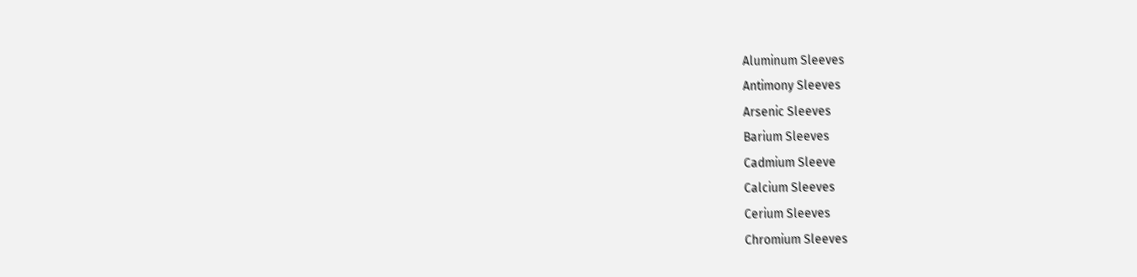Aluminum Sleeves
Antimony Sleeves
Arsenic Sleeves
Barium Sleeves
Cadmium Sleeve
Calcium Sleeves
Cerium Sleeves
Chromium Sleeves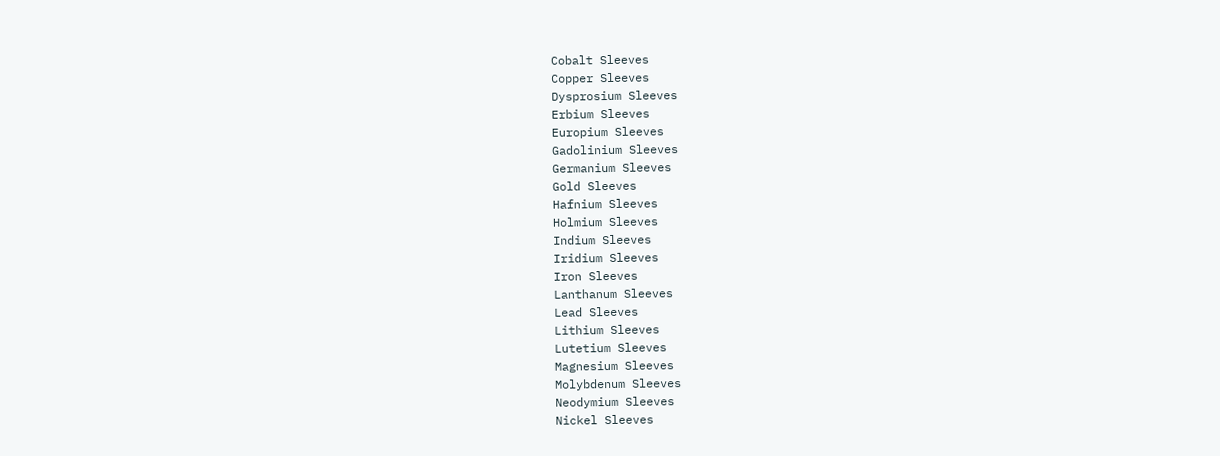Cobalt Sleeves
Copper Sleeves
Dysprosium Sleeves
Erbium Sleeves
Europium Sleeves
Gadolinium Sleeves
Germanium Sleeves
Gold Sleeves
Hafnium Sleeves
Holmium Sleeves
Indium Sleeves
Iridium Sleeves
Iron Sleeves
Lanthanum Sleeves
Lead Sleeves
Lithium Sleeves
Lutetium Sleeves
Magnesium Sleeves
Molybdenum Sleeves
Neodymium Sleeves
Nickel Sleeves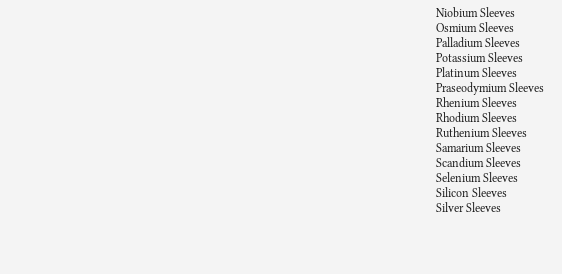Niobium Sleeves
Osmium Sleeves
Palladium Sleeves
Potassium Sleeves
Platinum Sleeves
Praseodymium Sleeves
Rhenium Sleeves
Rhodium Sleeves
Ruthenium Sleeves
Samarium Sleeves
Scandium Sleeves
Selenium Sleeves
Silicon Sleeves
Silver Sleeves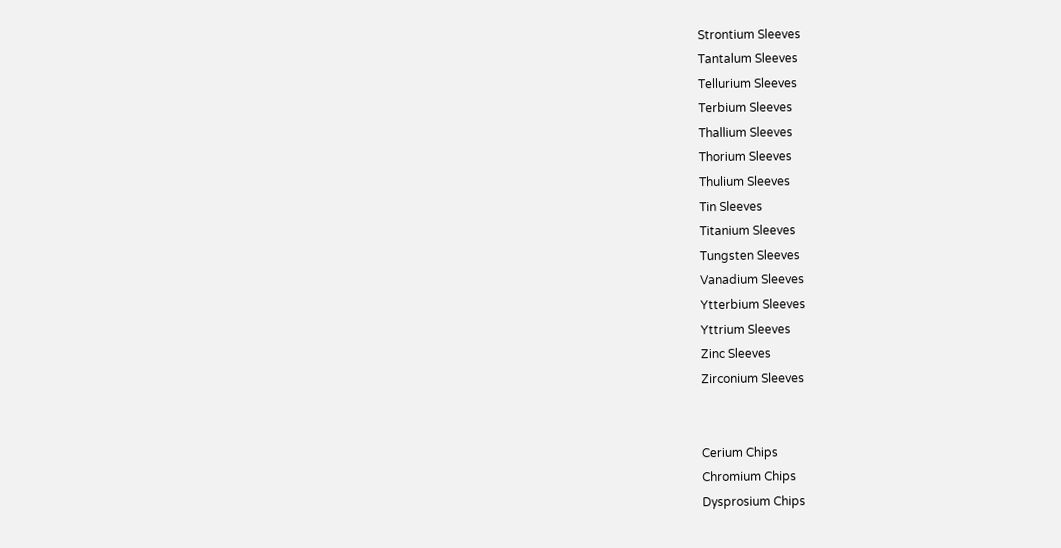Strontium Sleeves
Tantalum Sleeves
Tellurium Sleeves
Terbium Sleeves
Thallium Sleeves
Thorium Sleeves
Thulium Sleeves
Tin Sleeves
Titanium Sleeves
Tungsten Sleeves
Vanadium Sleeves
Ytterbium Sleeves
Yttrium Sleeves
Zinc Sleeves
Zirconium Sleeves


Cerium Chips
Chromium Chips
Dysprosium Chips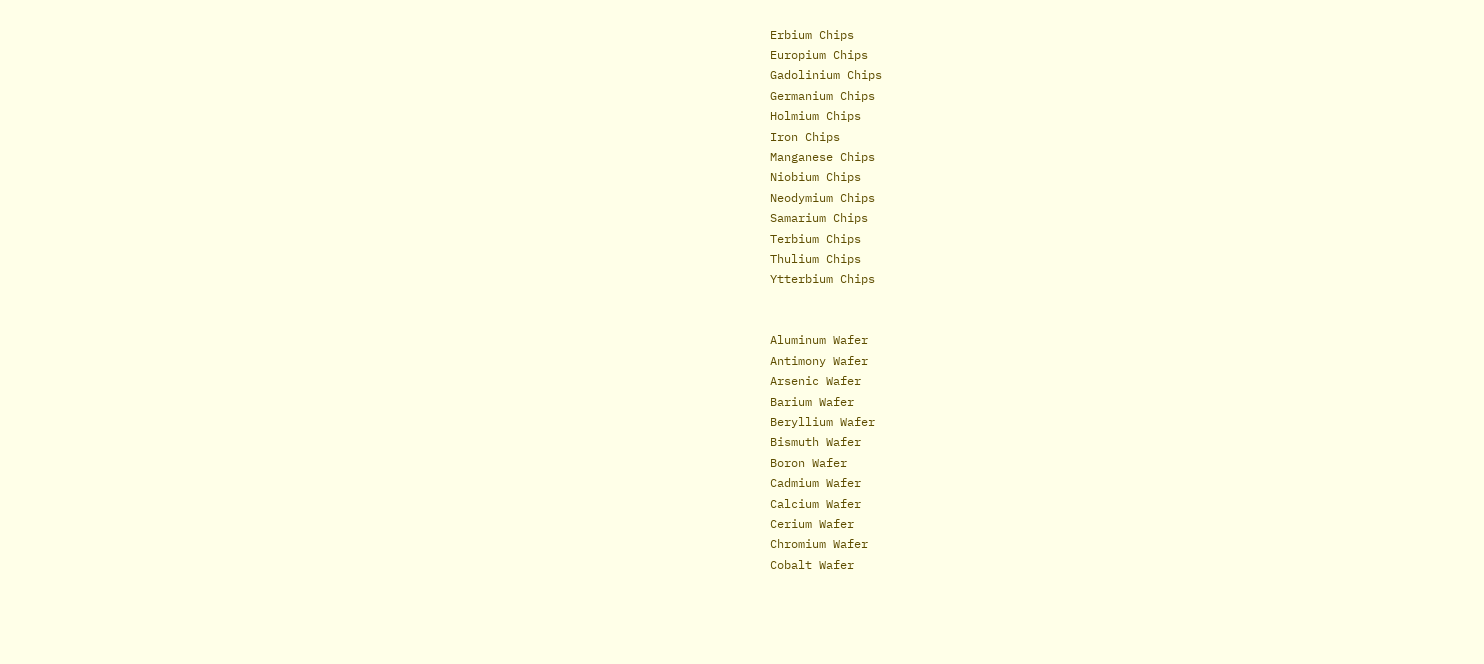Erbium Chips
Europium Chips
Gadolinium Chips
Germanium Chips
Holmium Chips
Iron Chips
Manganese Chips
Niobium Chips
Neodymium Chips
Samarium Chips
Terbium Chips
Thulium Chips
Ytterbium Chips


Aluminum Wafer
Antimony Wafer
Arsenic Wafer
Barium Wafer
Beryllium Wafer
Bismuth Wafer
Boron Wafer
Cadmium Wafer
Calcium Wafer
Cerium Wafer
Chromium Wafer
Cobalt Wafer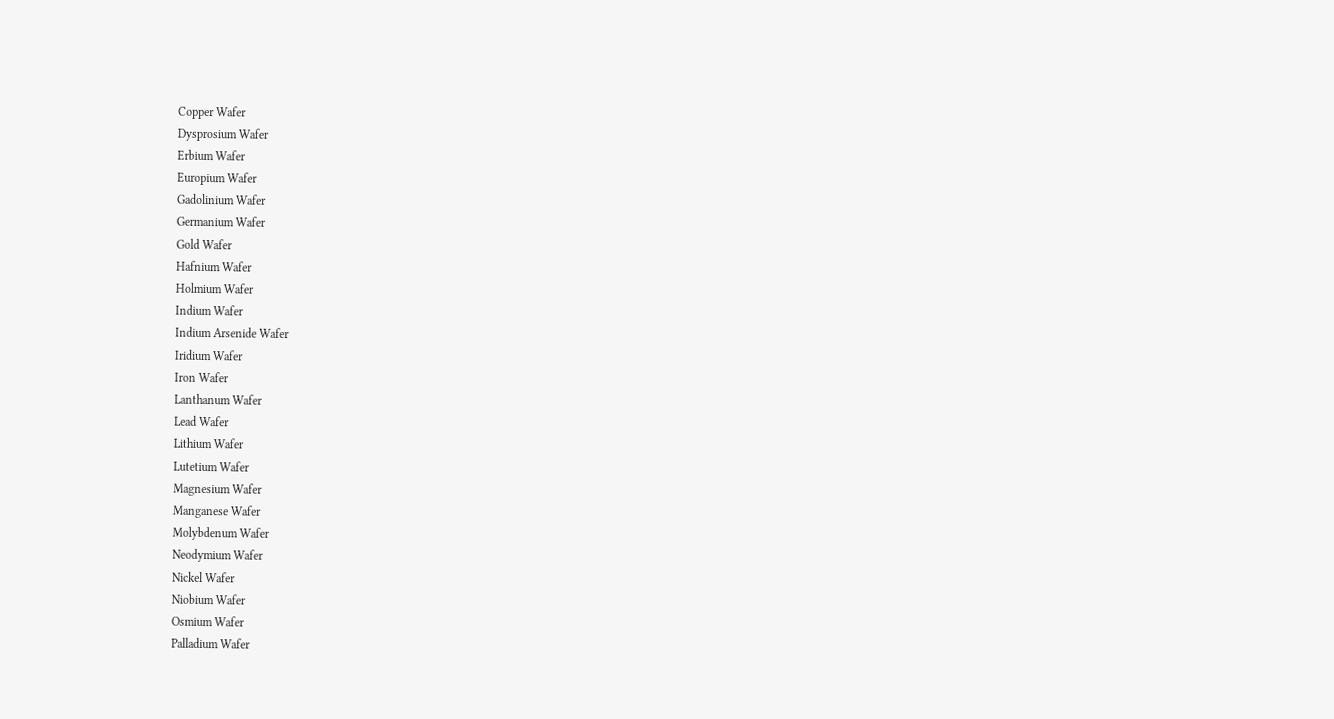Copper Wafer
Dysprosium Wafer
Erbium Wafer
Europium Wafer
Gadolinium Wafer
Germanium Wafer
Gold Wafer
Hafnium Wafer
Holmium Wafer
Indium Wafer
Indium Arsenide Wafer
Iridium Wafer
Iron Wafer
Lanthanum Wafer
Lead Wafer
Lithium Wafer
Lutetium Wafer
Magnesium Wafer
Manganese Wafer
Molybdenum Wafer
Neodymium Wafer
Nickel Wafer
Niobium Wafer
Osmium Wafer
Palladium Wafer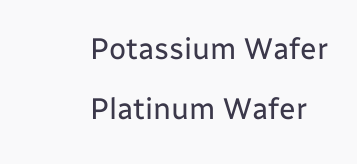Potassium Wafer
Platinum Wafer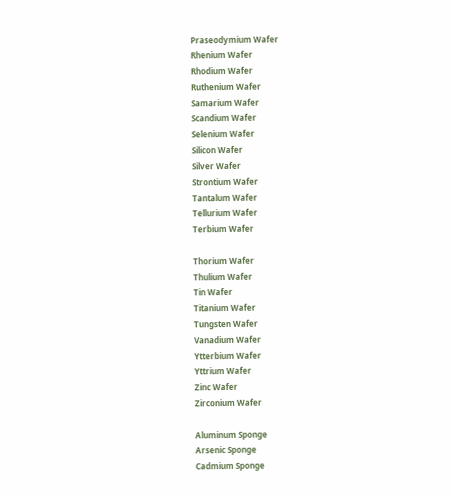Praseodymium Wafer
Rhenium Wafer
Rhodium Wafer
Ruthenium Wafer
Samarium Wafer
Scandium Wafer
Selenium Wafer
Silicon Wafer
Silver Wafer
Strontium Wafer
Tantalum Wafer
Tellurium Wafer
Terbium Wafer

Thorium Wafer
Thulium Wafer
Tin Wafer
Titanium Wafer
Tungsten Wafer
Vanadium Wafer
Ytterbium Wafer
Yttrium Wafer
Zinc Wafer
Zirconium Wafer

Aluminum Sponge
Arsenic Sponge
Cadmium Sponge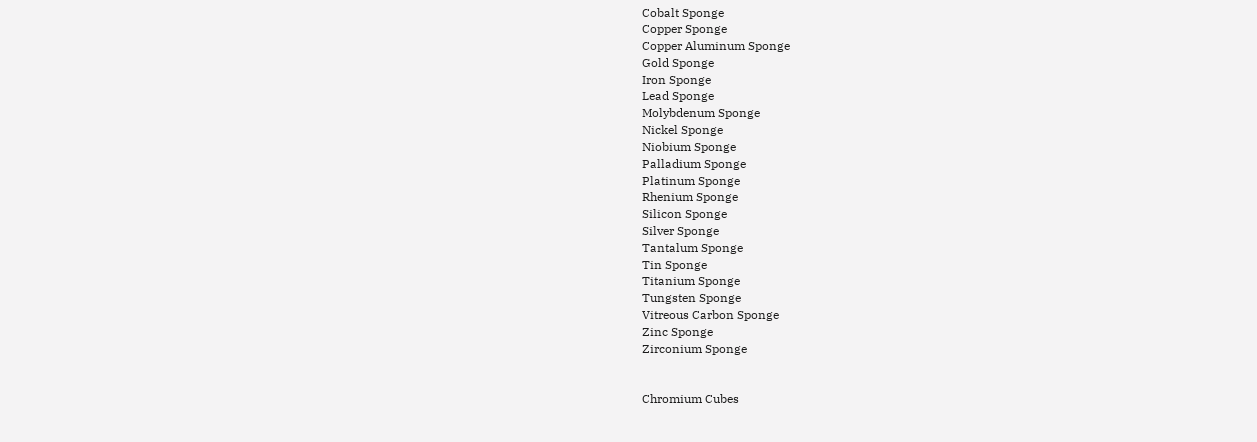Cobalt Sponge
Copper Sponge
Copper Aluminum Sponge
Gold Sponge
Iron Sponge
Lead Sponge
Molybdenum Sponge
Nickel Sponge
Niobium Sponge
Palladium Sponge
Platinum Sponge
Rhenium Sponge
Silicon Sponge
Silver Sponge
Tantalum Sponge
Tin Sponge
Titanium Sponge
Tungsten Sponge
Vitreous Carbon Sponge
Zinc Sponge
Zirconium Sponge


Chromium Cubes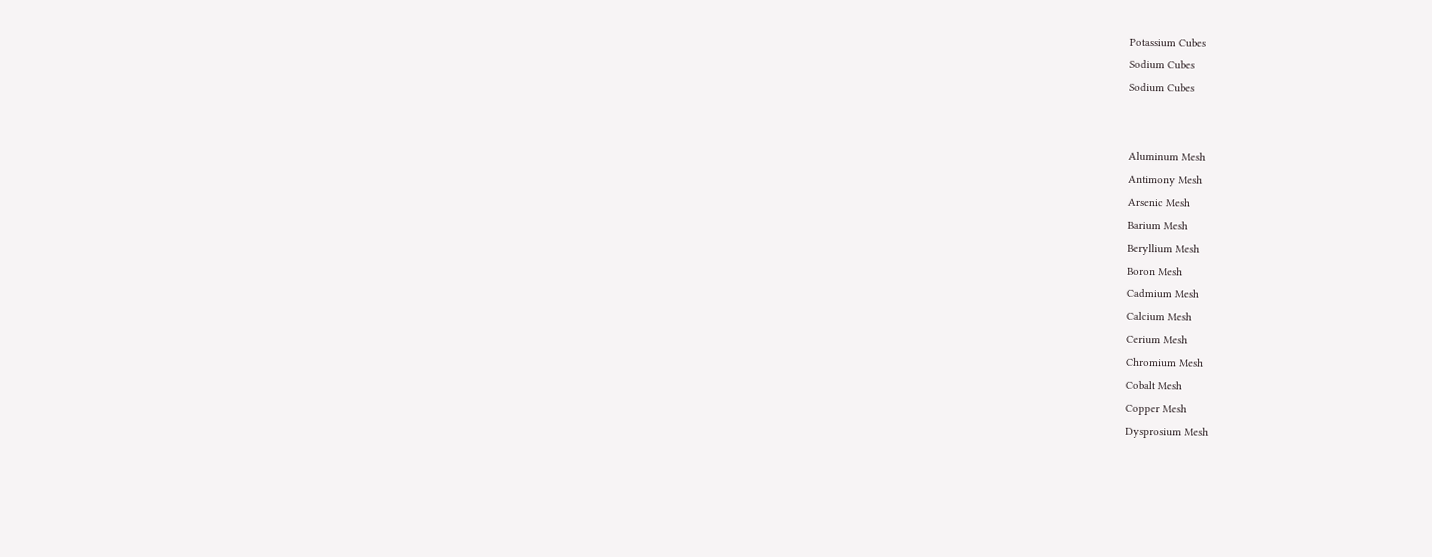Potassium Cubes
Sodium Cubes
Sodium Cubes


Aluminum Mesh
Antimony Mesh
Arsenic Mesh
Barium Mesh
Beryllium Mesh
Boron Mesh
Cadmium Mesh
Calcium Mesh
Cerium Mesh
Chromium Mesh
Cobalt Mesh
Copper Mesh
Dysprosium Mesh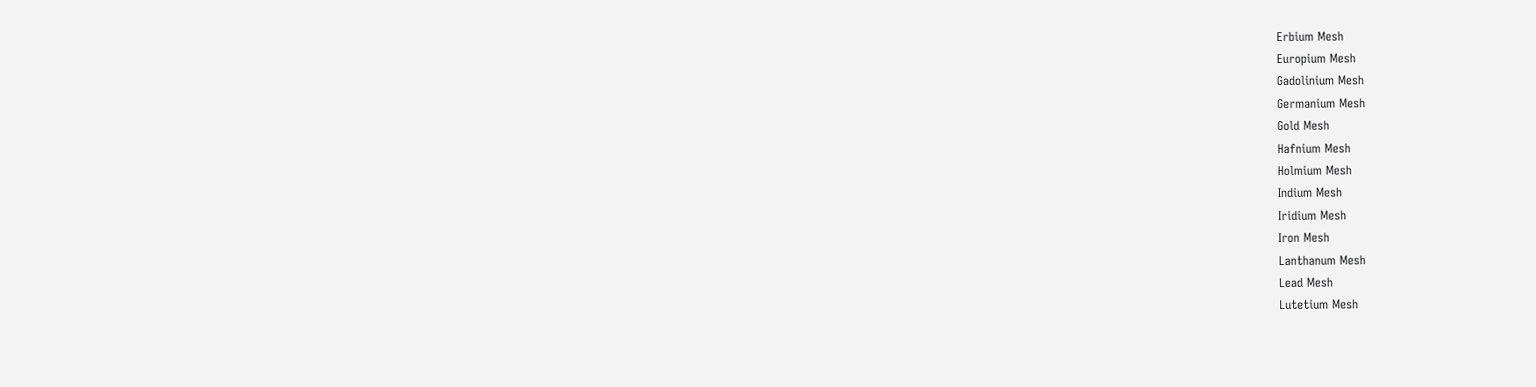Erbium Mesh
Europium Mesh
Gadolinium Mesh
Germanium Mesh
Gold Mesh
Hafnium Mesh
Holmium Mesh
Indium Mesh
Iridium Mesh
Iron Mesh
Lanthanum Mesh
Lead Mesh
Lutetium Mesh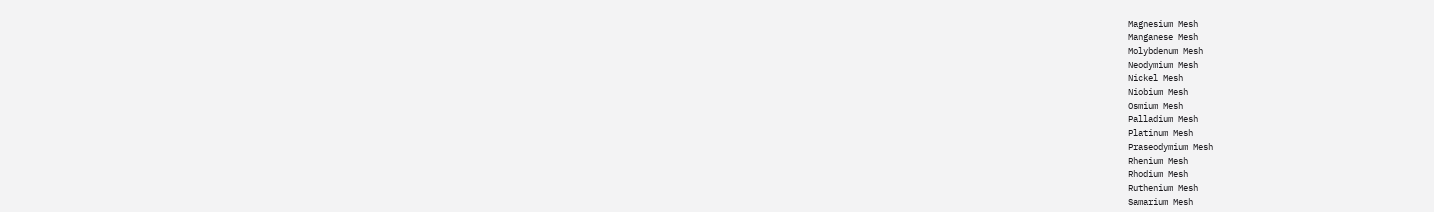Magnesium Mesh
Manganese Mesh
Molybdenum Mesh
Neodymium Mesh
Nickel Mesh
Niobium Mesh
Osmium Mesh
Palladium Mesh
Platinum Mesh
Praseodymium Mesh
Rhenium Mesh
Rhodium Mesh
Ruthenium Mesh
Samarium Mesh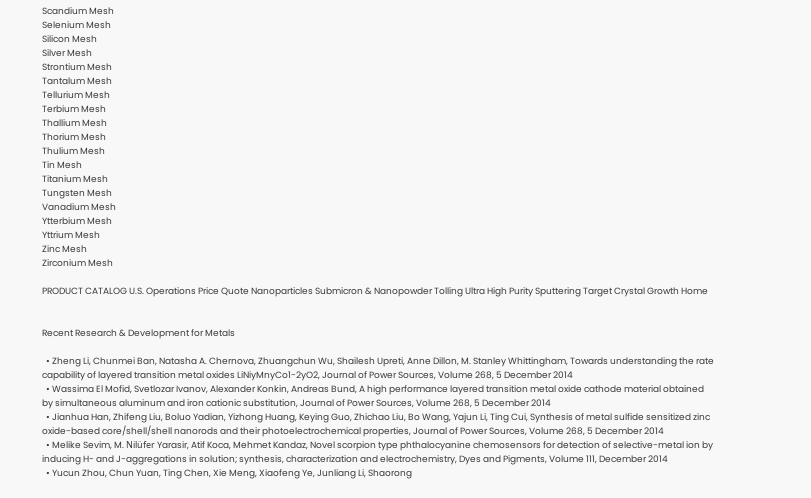Scandium Mesh
Selenium Mesh
Silicon Mesh
Silver Mesh
Strontium Mesh
Tantalum Mesh
Tellurium Mesh
Terbium Mesh
Thallium Mesh
Thorium Mesh
Thulium Mesh
Tin Mesh
Titanium Mesh
Tungsten Mesh
Vanadium Mesh
Ytterbium Mesh
Yttrium Mesh
Zinc Mesh
Zirconium Mesh

PRODUCT CATALOG U.S. Operations Price Quote Nanoparticles Submicron & Nanopowder Tolling Ultra High Purity Sputtering Target Crystal Growth Home


Recent Research & Development for Metals

  • Zheng Li, Chunmei Ban, Natasha A. Chernova, Zhuangchun Wu, Shailesh Upreti, Anne Dillon, M. Stanley Whittingham, Towards understanding the rate capability of layered transition metal oxides LiNiyMnyCo1-2yO2, Journal of Power Sources, Volume 268, 5 December 2014
  • Wassima El Mofid, Svetlozar Ivanov, Alexander Konkin, Andreas Bund, A high performance layered transition metal oxide cathode material obtained by simultaneous aluminum and iron cationic substitution, Journal of Power Sources, Volume 268, 5 December 2014
  • Jianhua Han, Zhifeng Liu, Boluo Yadian, Yizhong Huang, Keying Guo, Zhichao Liu, Bo Wang, Yajun Li, Ting Cui, Synthesis of metal sulfide sensitized zinc oxide-based core/shell/shell nanorods and their photoelectrochemical properties, Journal of Power Sources, Volume 268, 5 December 2014
  • Melike Sevim, M. Nilüfer Yarasir, Atif Koca, Mehmet Kandaz, Novel scorpion type phthalocyanine chemosensors for detection of selective-metal ion by inducing H- and J-aggregations in solution; synthesis, characterization and electrochemistry, Dyes and Pigments, Volume 111, December 2014
  • Yucun Zhou, Chun Yuan, Ting Chen, Xie Meng, Xiaofeng Ye, Junliang Li, Shaorong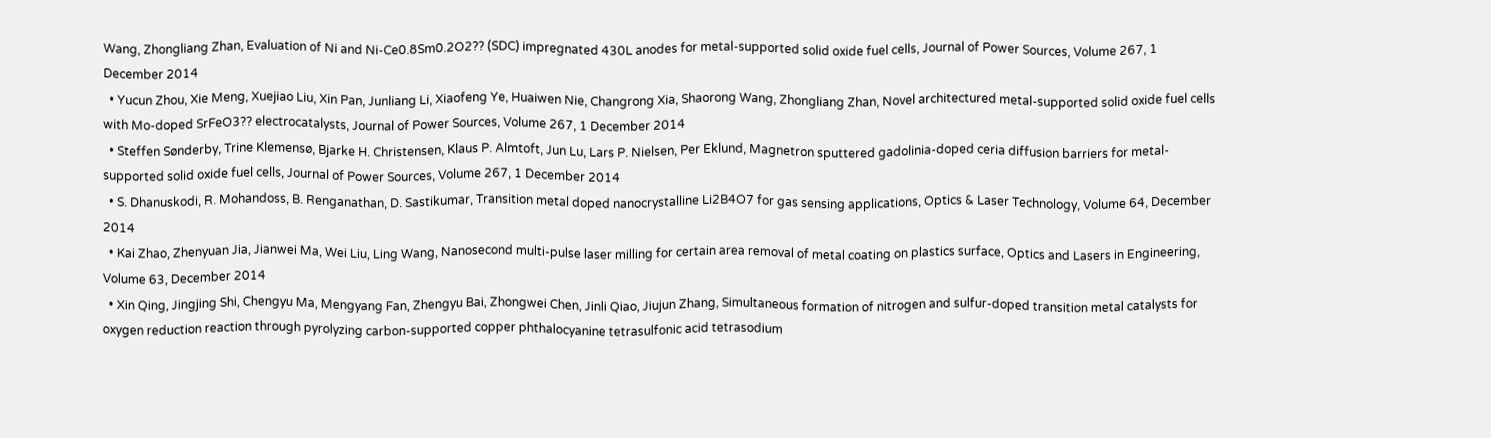Wang, Zhongliang Zhan, Evaluation of Ni and Ni-Ce0.8Sm0.2O2?? (SDC) impregnated 430L anodes for metal-supported solid oxide fuel cells, Journal of Power Sources, Volume 267, 1 December 2014
  • Yucun Zhou, Xie Meng, Xuejiao Liu, Xin Pan, Junliang Li, Xiaofeng Ye, Huaiwen Nie, Changrong Xia, Shaorong Wang, Zhongliang Zhan, Novel architectured metal-supported solid oxide fuel cells with Mo-doped SrFeO3?? electrocatalysts, Journal of Power Sources, Volume 267, 1 December 2014
  • Steffen Sønderby, Trine Klemensø, Bjarke H. Christensen, Klaus P. Almtoft, Jun Lu, Lars P. Nielsen, Per Eklund, Magnetron sputtered gadolinia-doped ceria diffusion barriers for metal-supported solid oxide fuel cells, Journal of Power Sources, Volume 267, 1 December 2014
  • S. Dhanuskodi, R. Mohandoss, B. Renganathan, D. Sastikumar, Transition metal doped nanocrystalline Li2B4O7 for gas sensing applications, Optics & Laser Technology, Volume 64, December 2014
  • Kai Zhao, Zhenyuan Jia, Jianwei Ma, Wei Liu, Ling Wang, Nanosecond multi-pulse laser milling for certain area removal of metal coating on plastics surface, Optics and Lasers in Engineering, Volume 63, December 2014
  • Xin Qing, Jingjing Shi, Chengyu Ma, Mengyang Fan, Zhengyu Bai, Zhongwei Chen, Jinli Qiao, Jiujun Zhang, Simultaneous formation of nitrogen and sulfur-doped transition metal catalysts for oxygen reduction reaction through pyrolyzing carbon-supported copper phthalocyanine tetrasulfonic acid tetrasodium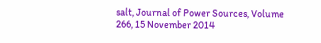salt, Journal of Power Sources, Volume 266, 15 November 2014